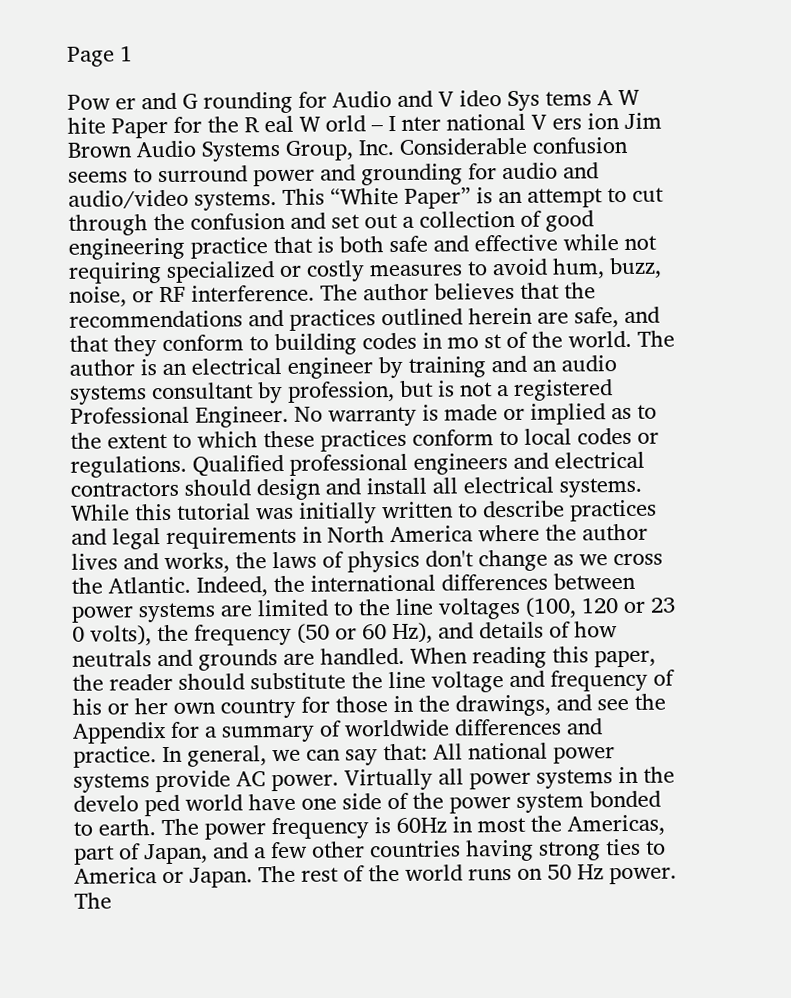Page 1

Pow er and G rounding for Audio and V ideo Sys tems A W hite Paper for the R eal W orld – I nter national V ers ion Jim Brown Audio Systems Group, Inc. Considerable confusion seems to surround power and grounding for audio and audio/video systems. This “White Paper” is an attempt to cut through the confusion and set out a collection of good engineering practice that is both safe and effective while not requiring specialized or costly measures to avoid hum, buzz, noise, or RF interference. The author believes that the recommendations and practices outlined herein are safe, and that they conform to building codes in mo st of the world. The author is an electrical engineer by training and an audio systems consultant by profession, but is not a registered Professional Engineer. No warranty is made or implied as to the extent to which these practices conform to local codes or regulations. Qualified professional engineers and electrical contractors should design and install all electrical systems. While this tutorial was initially written to describe practices and legal requirements in North America where the author lives and works, the laws of physics don't change as we cross the Atlantic. Indeed, the international differences between power systems are limited to the line voltages (100, 120 or 23 0 volts), the frequency (50 or 60 Hz), and details of how neutrals and grounds are handled. When reading this paper, the reader should substitute the line voltage and frequency of his or her own country for those in the drawings, and see the Appendix for a summary of worldwide differences and practice. In general, we can say that: All national power systems provide AC power. Virtually all power systems in the develo ped world have one side of the power system bonded to earth. The power frequency is 60Hz in most the Americas, part of Japan, and a few other countries having strong ties to America or Japan. The rest of the world runs on 50 Hz power. The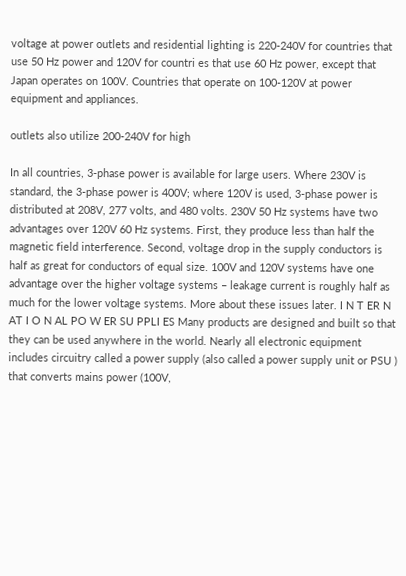voltage at power outlets and residential lighting is 220-240V for countries that use 50 Hz power and 120V for countri es that use 60 Hz power, except that Japan operates on 100V. Countries that operate on 100-120V at power equipment and appliances.

outlets also utilize 200-240V for high

In all countries, 3-phase power is available for large users. Where 230V is standard, the 3-phase power is 400V; where 120V is used, 3-phase power is distributed at 208V, 277 volts, and 480 volts. 230V 50 Hz systems have two advantages over 120V 60 Hz systems. First, they produce less than half the magnetic field interference. Second, voltage drop in the supply conductors is half as great for conductors of equal size. 100V and 120V systems have one advantage over the higher voltage systems – leakage current is roughly half as much for the lower voltage systems. More about these issues later. I N T ER N AT I O N AL PO W ER SU PPLI ES Many products are designed and built so that they can be used anywhere in the world. Nearly all electronic equipment includes circuitry called a power supply (also called a power supply unit or PSU ) that converts mains power (100V,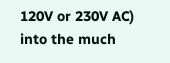120V or 230V AC) into the much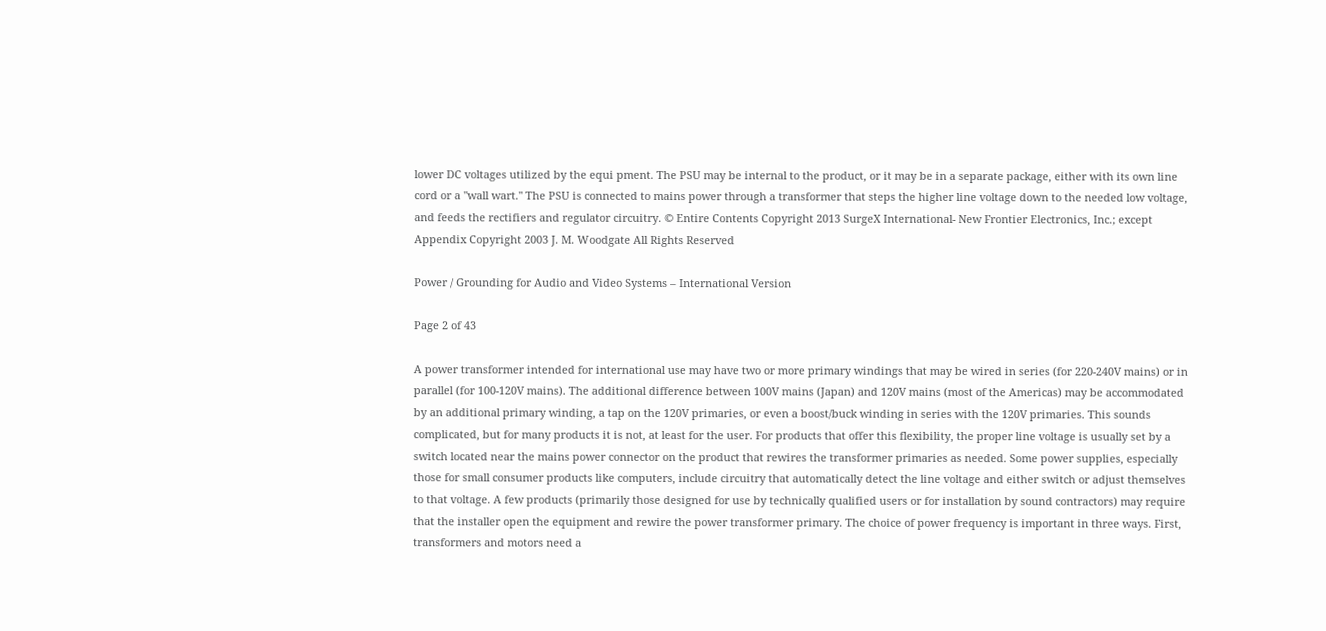lower DC voltages utilized by the equi pment. The PSU may be internal to the product, or it may be in a separate package, either with its own line cord or a "wall wart." The PSU is connected to mains power through a transformer that steps the higher line voltage down to the needed low voltage, and feeds the rectifiers and regulator circuitry. © Entire Contents Copyright 2013 SurgeX International- New Frontier Electronics, Inc.; except Appendix Copyright 2003 J. M. Woodgate All Rights Reserved

Power / Grounding for Audio and Video Systems – International Version

Page 2 of 43

A power transformer intended for international use may have two or more primary windings that may be wired in series (for 220-240V mains) or in parallel (for 100-120V mains). The additional difference between 100V mains (Japan) and 120V mains (most of the Americas) may be accommodated by an additional primary winding, a tap on the 120V primaries, or even a boost/buck winding in series with the 120V primaries. This sounds complicated, but for many products it is not, at least for the user. For products that offer this flexibility, the proper line voltage is usually set by a switch located near the mains power connector on the product that rewires the transformer primaries as needed. Some power supplies, especially those for small consumer products like computers, include circuitry that automatically detect the line voltage and either switch or adjust themselves to that voltage. A few products (primarily those designed for use by technically qualified users or for installation by sound contractors) may require that the installer open the equipment and rewire the power transformer primary. The choice of power frequency is important in three ways. First, transformers and motors need a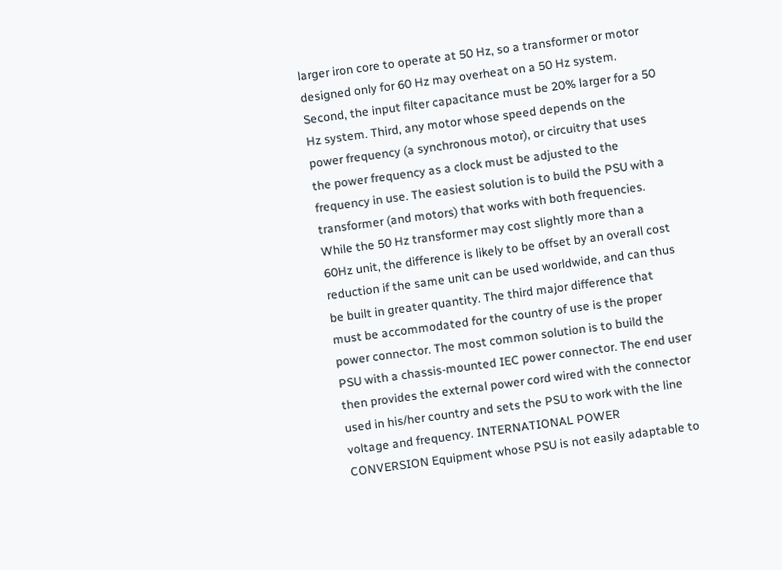larger iron core to operate at 50 Hz, so a transformer or motor designed only for 60 Hz may overheat on a 50 Hz system. Second, the input filter capacitance must be 20% larger for a 50 Hz system. Third, any motor whose speed depends on the power frequency (a synchronous motor), or circuitry that uses the power frequency as a clock must be adjusted to the frequency in use. The easiest solution is to build the PSU with a transformer (and motors) that works with both frequencies. While the 50 Hz transformer may cost slightly more than a 60Hz unit, the difference is likely to be offset by an overall cost reduction if the same unit can be used worldwide, and can thus be built in greater quantity. The third major difference that must be accommodated for the country of use is the proper power connector. The most common solution is to build the PSU with a chassis-mounted IEC power connector. The end user then provides the external power cord wired with the connector used in his/her country and sets the PSU to work with the line voltage and frequency. INTERNATIONAL POWER CONVERSION Equipment whose PSU is not easily adaptable to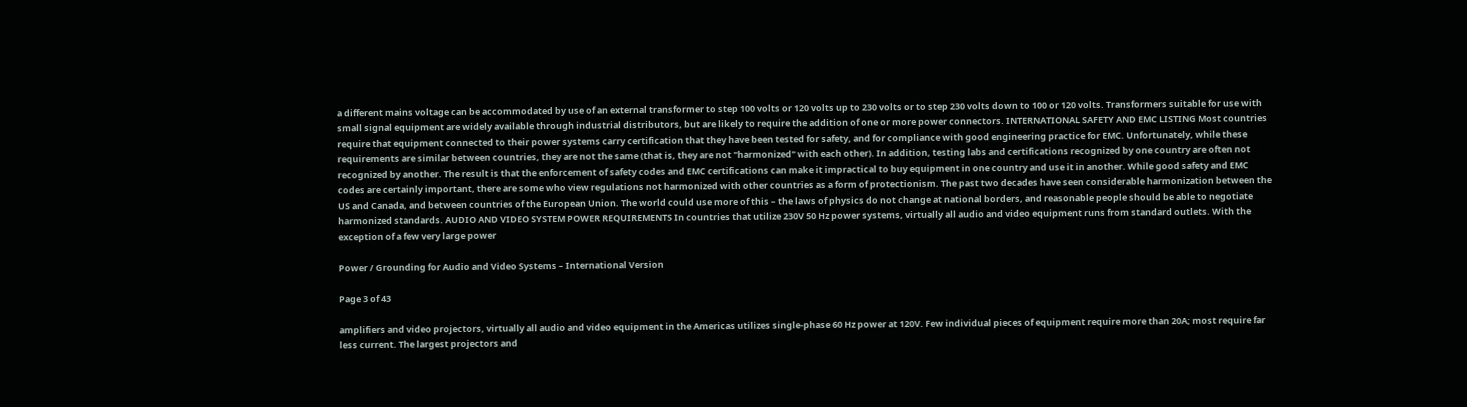a different mains voltage can be accommodated by use of an external transformer to step 100 volts or 120 volts up to 230 volts or to step 230 volts down to 100 or 120 volts. Transformers suitable for use with small signal equipment are widely available through industrial distributors, but are likely to require the addition of one or more power connectors. INTERNATIONAL SAFETY AND EMC LISTING Most countries require that equipment connected to their power systems carry certification that they have been tested for safety, and for compliance with good engineering practice for EMC. Unfortunately, while these requirements are similar between countries, they are not the same (that is, they are not "harmonized" with each other). In addition, testing labs and certifications recognized by one country are often not recognized by another. The result is that the enforcement of safety codes and EMC certifications can make it impractical to buy equipment in one country and use it in another. While good safety and EMC codes are certainly important, there are some who view regulations not harmonized with other countries as a form of protectionism. The past two decades have seen considerable harmonization between the US and Canada, and between countries of the European Union. The world could use more of this – the laws of physics do not change at national borders, and reasonable people should be able to negotiate harmonized standards. AUDIO AND VIDEO SYSTEM POWER REQUIREMENTS In countries that utilize 230V 50 Hz power systems, virtually all audio and video equipment runs from standard outlets. With the exception of a few very large power

Power / Grounding for Audio and Video Systems – International Version

Page 3 of 43

amplifiers and video projectors, virtually all audio and video equipment in the Americas utilizes single-phase 60 Hz power at 120V. Few individual pieces of equipment require more than 20A; most require far less current. The largest projectors and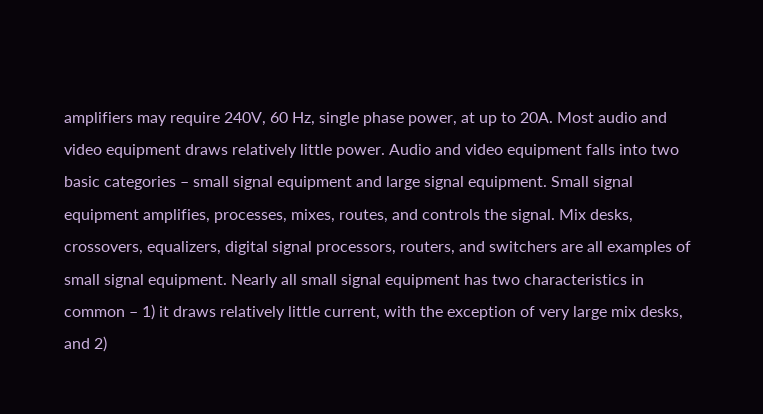amplifiers may require 240V, 60 Hz, single phase power, at up to 20A. Most audio and video equipment draws relatively little power. Audio and video equipment falls into two basic categories – small signal equipment and large signal equipment. Small signal equipment amplifies, processes, mixes, routes, and controls the signal. Mix desks, crossovers, equalizers, digital signal processors, routers, and switchers are all examples of small signal equipment. Nearly all small signal equipment has two characteristics in common – 1) it draws relatively little current, with the exception of very large mix desks, and 2)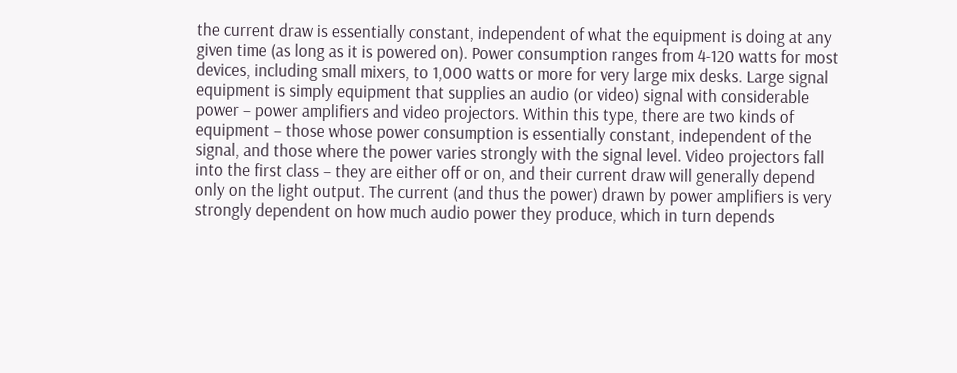the current draw is essentially constant, independent of what the equipment is doing at any given time (as long as it is powered on). Power consumption ranges from 4-120 watts for most devices, including small mixers, to 1,000 watts or more for very large mix desks. Large signal equipment is simply equipment that supplies an audio (or video) signal with considerable power – power amplifiers and video projectors. Within this type, there are two kinds of equipment – those whose power consumption is essentially constant, independent of the signal, and those where the power varies strongly with the signal level. Video projectors fall into the first class – they are either off or on, and their current draw will generally depend only on the light output. The current (and thus the power) drawn by power amplifiers is very strongly dependent on how much audio power they produce, which in turn depends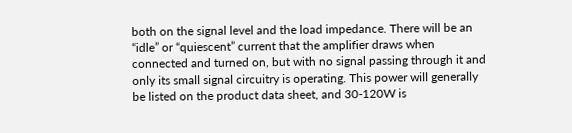both on the signal level and the load impedance. There will be an “idle” or “quiescent” current that the amplifier draws when connected and turned on, but with no signal passing through it and only its small signal circuitry is operating. This power will generally be listed on the product data sheet, and 30-120W is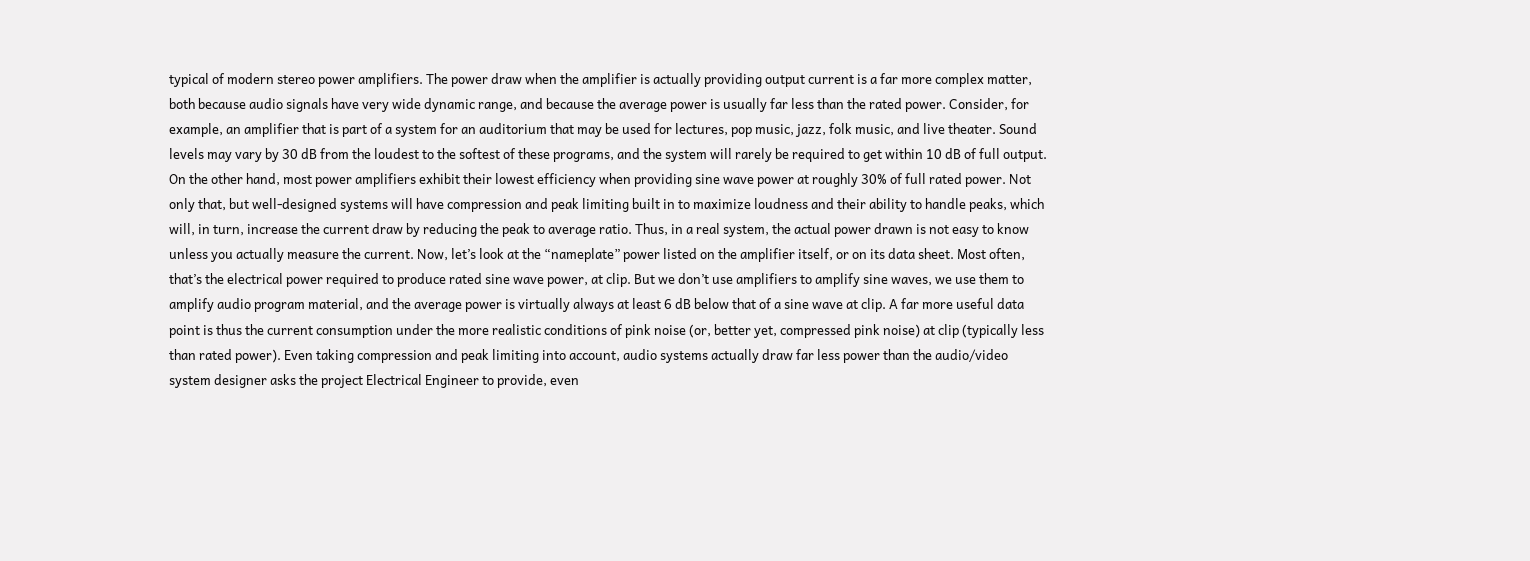typical of modern stereo power amplifiers. The power draw when the amplifier is actually providing output current is a far more complex matter, both because audio signals have very wide dynamic range, and because the average power is usually far less than the rated power. Consider, for example, an amplifier that is part of a system for an auditorium that may be used for lectures, pop music, jazz, folk music, and live theater. Sound levels may vary by 30 dB from the loudest to the softest of these programs, and the system will rarely be required to get within 10 dB of full output. On the other hand, most power amplifiers exhibit their lowest efficiency when providing sine wave power at roughly 30% of full rated power. Not only that, but well-designed systems will have compression and peak limiting built in to maximize loudness and their ability to handle peaks, which will, in turn, increase the current draw by reducing the peak to average ratio. Thus, in a real system, the actual power drawn is not easy to know unless you actually measure the current. Now, let’s look at the “nameplate” power listed on the amplifier itself, or on its data sheet. Most often, that’s the electrical power required to produce rated sine wave power, at clip. But we don’t use amplifiers to amplify sine waves, we use them to amplify audio program material, and the average power is virtually always at least 6 dB below that of a sine wave at clip. A far more useful data point is thus the current consumption under the more realistic conditions of pink noise (or, better yet, compressed pink noise) at clip (typically less than rated power). Even taking compression and peak limiting into account, audio systems actually draw far less power than the audio/video system designer asks the project Electrical Engineer to provide, even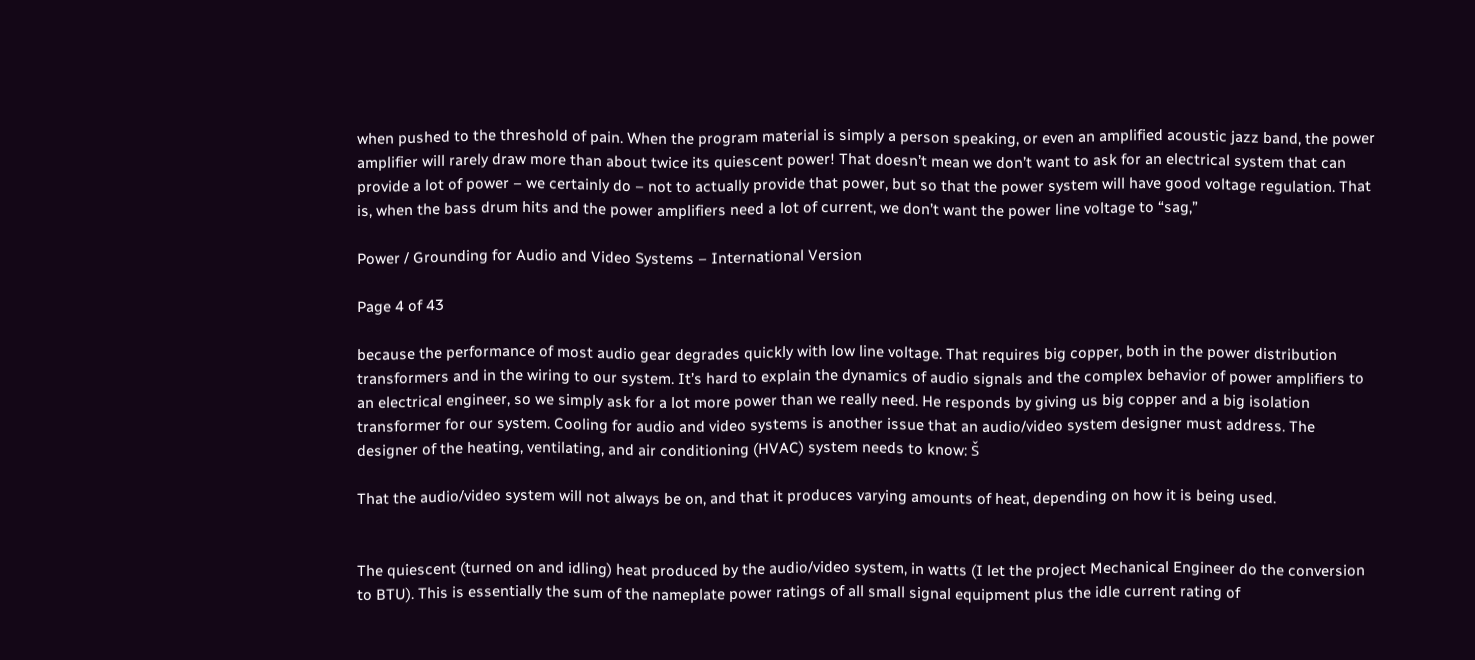when pushed to the threshold of pain. When the program material is simply a person speaking, or even an amplified acoustic jazz band, the power amplifier will rarely draw more than about twice its quiescent power! That doesn’t mean we don’t want to ask for an electrical system that can provide a lot of power – we certainly do – not to actually provide that power, but so that the power system will have good voltage regulation. That is, when the bass drum hits and the power amplifiers need a lot of current, we don’t want the power line voltage to “sag,”

Power / Grounding for Audio and Video Systems – International Version

Page 4 of 43

because the performance of most audio gear degrades quickly with low line voltage. That requires big copper, both in the power distribution transformers and in the wiring to our system. It’s hard to explain the dynamics of audio signals and the complex behavior of power amplifiers to an electrical engineer, so we simply ask for a lot more power than we really need. He responds by giving us big copper and a big isolation transformer for our system. Cooling for audio and video systems is another issue that an audio/video system designer must address. The designer of the heating, ventilating, and air conditioning (HVAC) system needs to know: Š

That the audio/video system will not always be on, and that it produces varying amounts of heat, depending on how it is being used.


The quiescent (turned on and idling) heat produced by the audio/video system, in watts (I let the project Mechanical Engineer do the conversion to BTU). This is essentially the sum of the nameplate power ratings of all small signal equipment plus the idle current rating of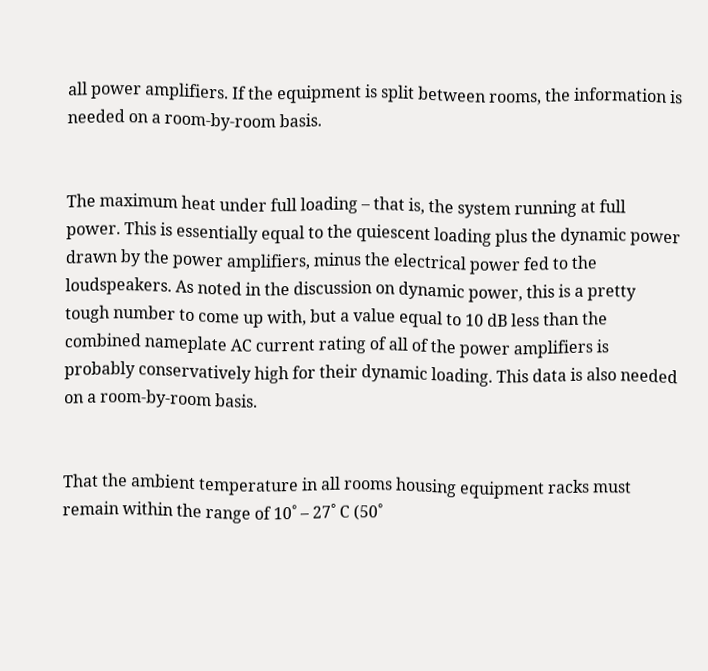all power amplifiers. If the equipment is split between rooms, the information is needed on a room-by-room basis.


The maximum heat under full loading – that is, the system running at full power. This is essentially equal to the quiescent loading plus the dynamic power drawn by the power amplifiers, minus the electrical power fed to the loudspeakers. As noted in the discussion on dynamic power, this is a pretty tough number to come up with, but a value equal to 10 dB less than the combined nameplate AC current rating of all of the power amplifiers is probably conservatively high for their dynamic loading. This data is also needed on a room-by-room basis.


That the ambient temperature in all rooms housing equipment racks must remain within the range of 10˚ – 27˚ C (50˚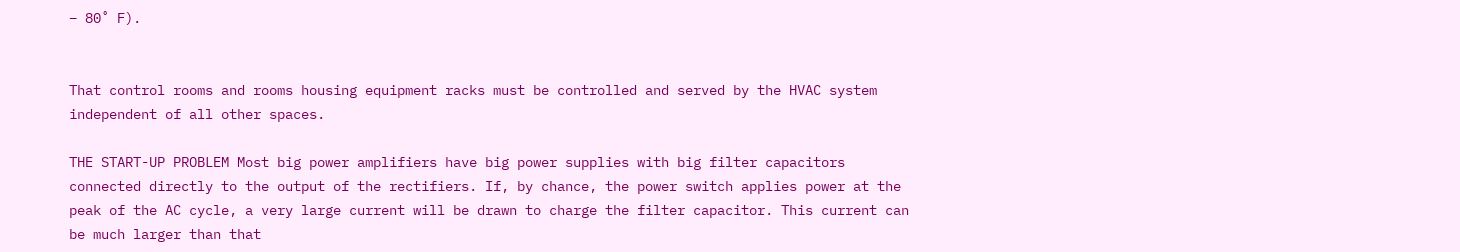– 80˚ F).


That control rooms and rooms housing equipment racks must be controlled and served by the HVAC system independent of all other spaces.

THE START-UP PROBLEM Most big power amplifiers have big power supplies with big filter capacitors connected directly to the output of the rectifiers. If, by chance, the power switch applies power at the peak of the AC cycle, a very large current will be drawn to charge the filter capacitor. This current can be much larger than that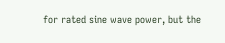for rated sine wave power, but the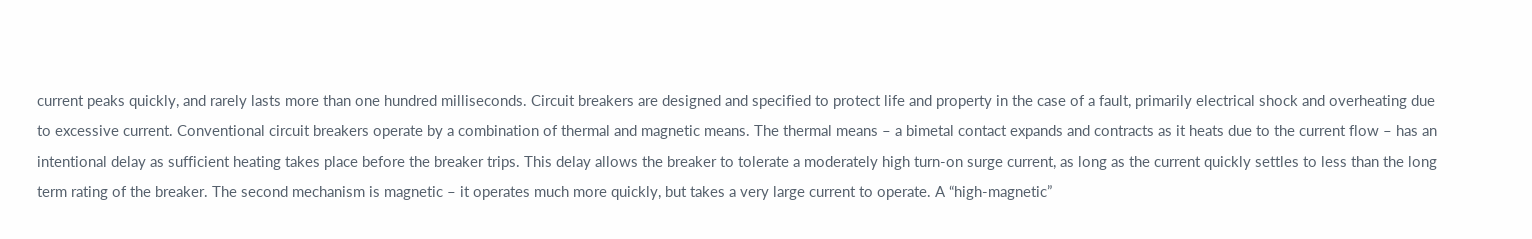current peaks quickly, and rarely lasts more than one hundred milliseconds. Circuit breakers are designed and specified to protect life and property in the case of a fault, primarily electrical shock and overheating due to excessive current. Conventional circuit breakers operate by a combination of thermal and magnetic means. The thermal means – a bimetal contact expands and contracts as it heats due to the current flow – has an intentional delay as sufficient heating takes place before the breaker trips. This delay allows the breaker to tolerate a moderately high turn-on surge current, as long as the current quickly settles to less than the long term rating of the breaker. The second mechanism is magnetic – it operates much more quickly, but takes a very large current to operate. A “high-magnetic”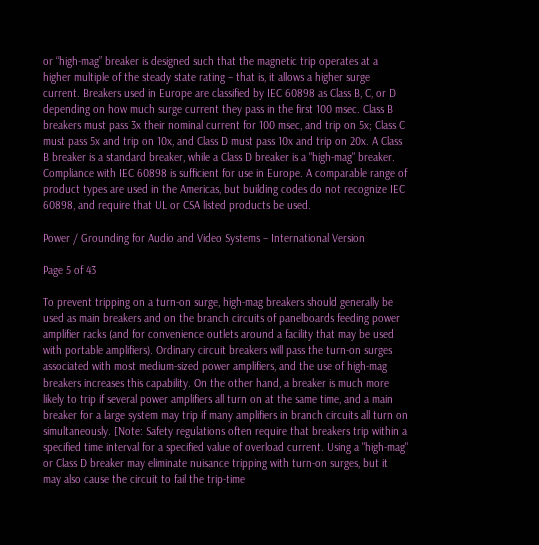or “high-mag” breaker is designed such that the magnetic trip operates at a higher multiple of the steady state rating – that is, it allows a higher surge current. Breakers used in Europe are classified by IEC 60898 as Class B, C, or D depending on how much surge current they pass in the first 100 msec. Class B breakers must pass 3x their nominal current for 100 msec, and trip on 5x; Class C must pass 5x and trip on 10x, and Class D must pass 10x and trip on 20x. A Class B breaker is a standard breaker, while a Class D breaker is a "high-mag" breaker. Compliance with IEC 60898 is sufficient for use in Europe. A comparable range of product types are used in the Americas, but building codes do not recognize IEC 60898, and require that UL or CSA listed products be used.

Power / Grounding for Audio and Video Systems – International Version

Page 5 of 43

To prevent tripping on a turn-on surge, high-mag breakers should generally be used as main breakers and on the branch circuits of panelboards feeding power amplifier racks (and for convenience outlets around a facility that may be used with portable amplifiers). Ordinary circuit breakers will pass the turn-on surges associated with most medium-sized power amplifiers, and the use of high-mag breakers increases this capability. On the other hand, a breaker is much more likely to trip if several power amplifiers all turn on at the same time, and a main breaker for a large system may trip if many amplifiers in branch circuits all turn on simultaneously. [Note: Safety regulations often require that breakers trip within a specified time interval for a specified value of overload current. Using a "high-mag" or Class D breaker may eliminate nuisance tripping with turn-on surges, but it may also cause the circuit to fail the trip-time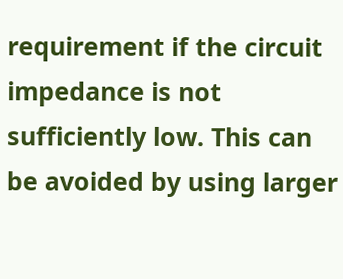requirement if the circuit impedance is not sufficiently low. This can be avoided by using larger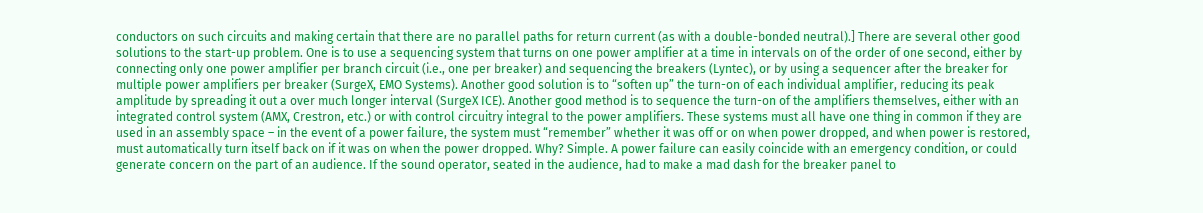conductors on such circuits and making certain that there are no parallel paths for return current (as with a double-bonded neutral).] There are several other good solutions to the start-up problem. One is to use a sequencing system that turns on one power amplifier at a time in intervals on of the order of one second, either by connecting only one power amplifier per branch circuit (i.e., one per breaker) and sequencing the breakers (Lyntec), or by using a sequencer after the breaker for multiple power amplifiers per breaker (SurgeX, EMO Systems). Another good solution is to “soften up” the turn-on of each individual amplifier, reducing its peak amplitude by spreading it out a over much longer interval (SurgeX ICE). Another good method is to sequence the turn-on of the amplifiers themselves, either with an integrated control system (AMX, Crestron, etc.) or with control circuitry integral to the power amplifiers. These systems must all have one thing in common if they are used in an assembly space – in the event of a power failure, the system must “remember” whether it was off or on when power dropped, and when power is restored, must automatically turn itself back on if it was on when the power dropped. Why? Simple. A power failure can easily coincide with an emergency condition, or could generate concern on the part of an audience. If the sound operator, seated in the audience, had to make a mad dash for the breaker panel to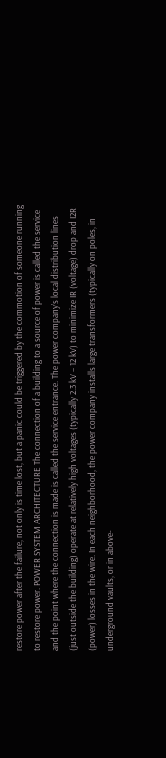restore power after the failure, not only is time lost, but a panic could be triggered by the commotion of someone running to restore power. POWER SYSTEM ARCHITECTURE The connection of a building to a source of power is called the service and the point where the connection is made is called the service entrance. The power company’s local distribution lines (just outside the building) operate at relatively high voltages (typically 2.3 kV – 12 kV) to minimize IR (voltage) drop and I2R (power) losses in the wire. In each neighborhood, the power company installs large transformers (typically on poles, in underground vaults, or in above-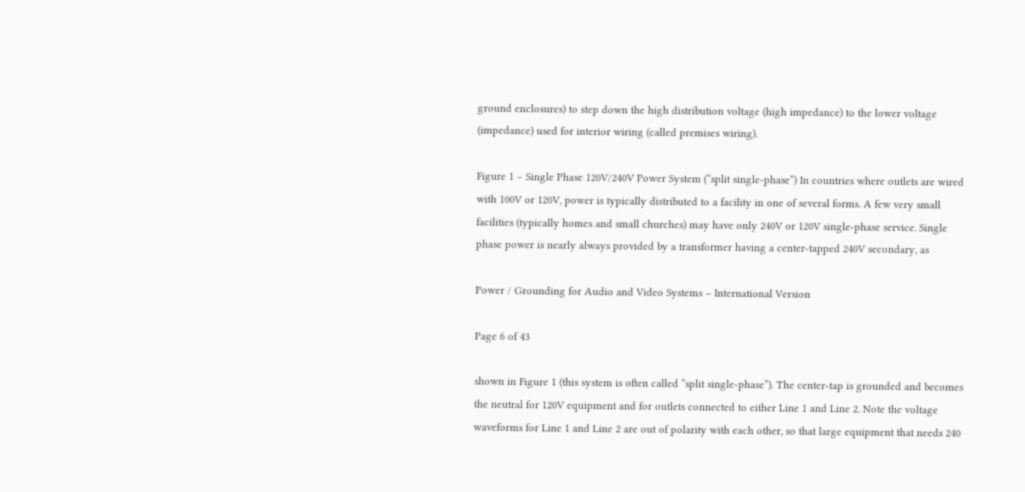ground enclosures) to step down the high distribution voltage (high impedance) to the lower voltage (impedance) used for interior wiring (called premises wiring).

Figure 1 – Single Phase 120V/240V Power System (“split single-phase”) In countries where outlets are wired with 100V or 120V, power is typically distributed to a facility in one of several forms. A few very small facilities (typically homes and small churches) may have only 240V or 120V single-phase service. Single phase power is nearly always provided by a transformer having a center-tapped 240V secondary, as

Power / Grounding for Audio and Video Systems – International Version

Page 6 of 43

shown in Figure 1 (this system is often called “split single-phase”). The center-tap is grounded and becomes the neutral for 120V equipment and for outlets connected to either Line 1 and Line 2. Note the voltage waveforms for Line 1 and Line 2 are out of polarity with each other, so that large equipment that needs 240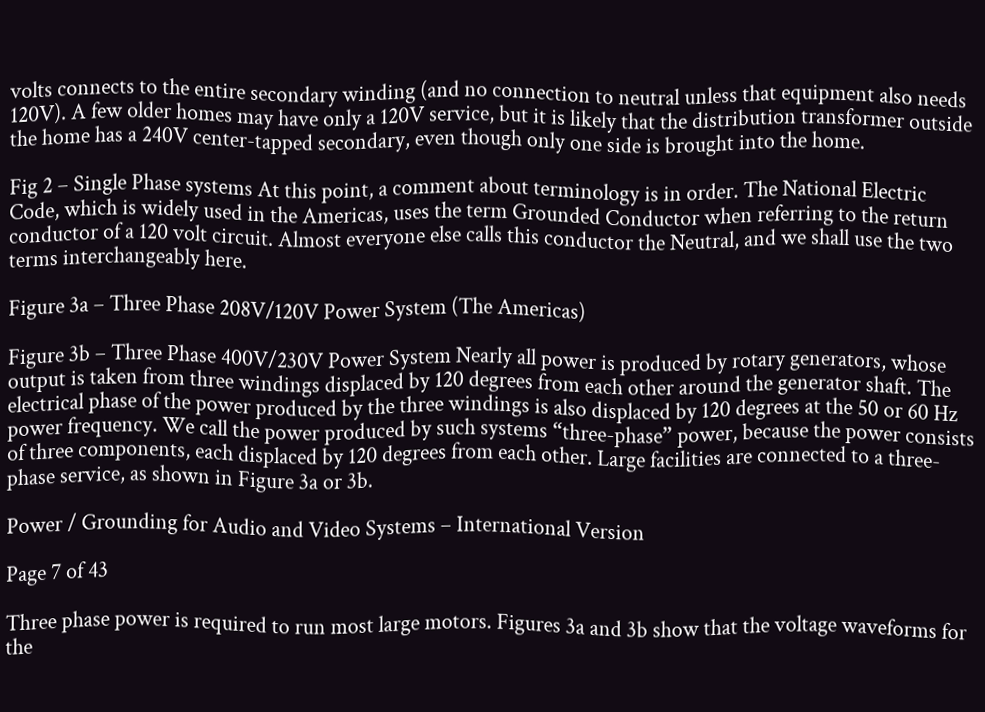volts connects to the entire secondary winding (and no connection to neutral unless that equipment also needs 120V). A few older homes may have only a 120V service, but it is likely that the distribution transformer outside the home has a 240V center-tapped secondary, even though only one side is brought into the home.

Fig 2 – Single Phase systems At this point, a comment about terminology is in order. The National Electric Code, which is widely used in the Americas, uses the term Grounded Conductor when referring to the return conductor of a 120 volt circuit. Almost everyone else calls this conductor the Neutral, and we shall use the two terms interchangeably here.

Figure 3a – Three Phase 208V/120V Power System (The Americas)

Figure 3b – Three Phase 400V/230V Power System Nearly all power is produced by rotary generators, whose output is taken from three windings displaced by 120 degrees from each other around the generator shaft. The electrical phase of the power produced by the three windings is also displaced by 120 degrees at the 50 or 60 Hz power frequency. We call the power produced by such systems “three-phase” power, because the power consists of three components, each displaced by 120 degrees from each other. Large facilities are connected to a three-phase service, as shown in Figure 3a or 3b.

Power / Grounding for Audio and Video Systems – International Version

Page 7 of 43

Three phase power is required to run most large motors. Figures 3a and 3b show that the voltage waveforms for the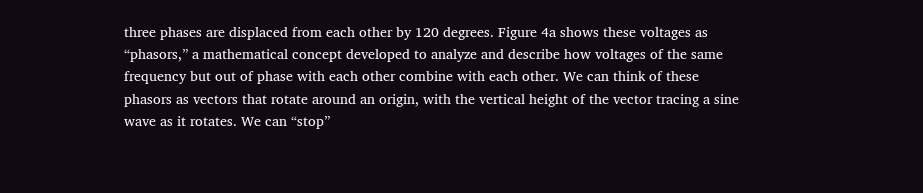three phases are displaced from each other by 120 degrees. Figure 4a shows these voltages as “phasors,” a mathematical concept developed to analyze and describe how voltages of the same frequency but out of phase with each other combine with each other. We can think of these phasors as vectors that rotate around an origin, with the vertical height of the vector tracing a sine wave as it rotates. We can “stop”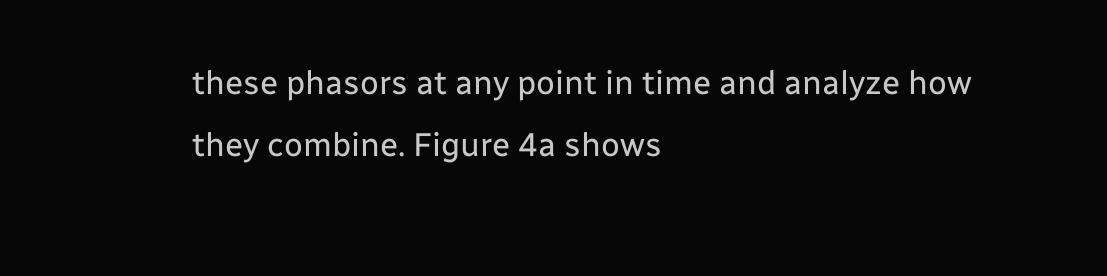these phasors at any point in time and analyze how they combine. Figure 4a shows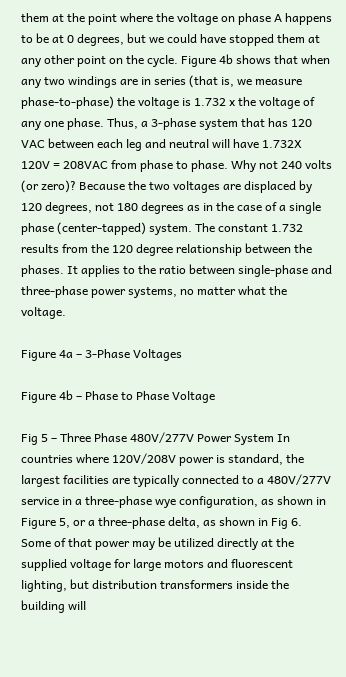them at the point where the voltage on phase A happens to be at 0 degrees, but we could have stopped them at any other point on the cycle. Figure 4b shows that when any two windings are in series (that is, we measure phase-to-phase) the voltage is 1.732 x the voltage of any one phase. Thus, a 3-phase system that has 120 VAC between each leg and neutral will have 1.732X 120V = 208VAC from phase to phase. Why not 240 volts (or zero)? Because the two voltages are displaced by 120 degrees, not 180 degrees as in the case of a single phase (center-tapped) system. The constant 1.732 results from the 120 degree relationship between the phases. It applies to the ratio between single-phase and three-phase power systems, no matter what the voltage.

Figure 4a – 3-Phase Voltages

Figure 4b – Phase to Phase Voltage

Fig 5 – Three Phase 480V/277V Power System In countries where 120V/208V power is standard, the largest facilities are typically connected to a 480V/277V service in a three-phase wye configuration, as shown in Figure 5, or a three-phase delta, as shown in Fig 6. Some of that power may be utilized directly at the supplied voltage for large motors and fluorescent lighting, but distribution transformers inside the building will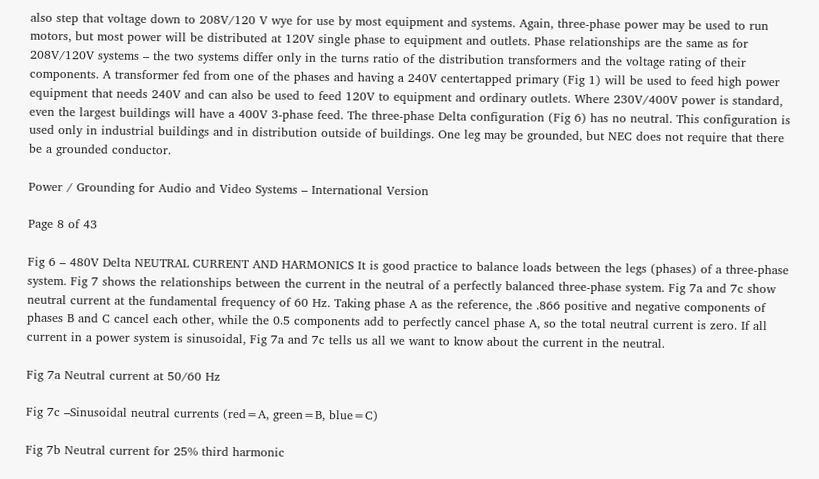also step that voltage down to 208V/120 V wye for use by most equipment and systems. Again, three-phase power may be used to run motors, but most power will be distributed at 120V single phase to equipment and outlets. Phase relationships are the same as for 208V/120V systems – the two systems differ only in the turns ratio of the distribution transformers and the voltage rating of their components. A transformer fed from one of the phases and having a 240V centertapped primary (Fig 1) will be used to feed high power equipment that needs 240V and can also be used to feed 120V to equipment and ordinary outlets. Where 230V/400V power is standard, even the largest buildings will have a 400V 3-phase feed. The three-phase Delta configuration (Fig 6) has no neutral. This configuration is used only in industrial buildings and in distribution outside of buildings. One leg may be grounded, but NEC does not require that there be a grounded conductor.

Power / Grounding for Audio and Video Systems – International Version

Page 8 of 43

Fig 6 – 480V Delta NEUTRAL CURRENT AND HARMONICS It is good practice to balance loads between the legs (phases) of a three-phase system. Fig 7 shows the relationships between the current in the neutral of a perfectly balanced three-phase system. Fig 7a and 7c show neutral current at the fundamental frequency of 60 Hz. Taking phase A as the reference, the .866 positive and negative components of phases B and C cancel each other, while the 0.5 components add to perfectly cancel phase A, so the total neutral current is zero. If all current in a power system is sinusoidal, Fig 7a and 7c tells us all we want to know about the current in the neutral.

Fig 7a Neutral current at 50/60 Hz

Fig 7c –Sinusoidal neutral currents (red=A, green=B, blue=C)

Fig 7b Neutral current for 25% third harmonic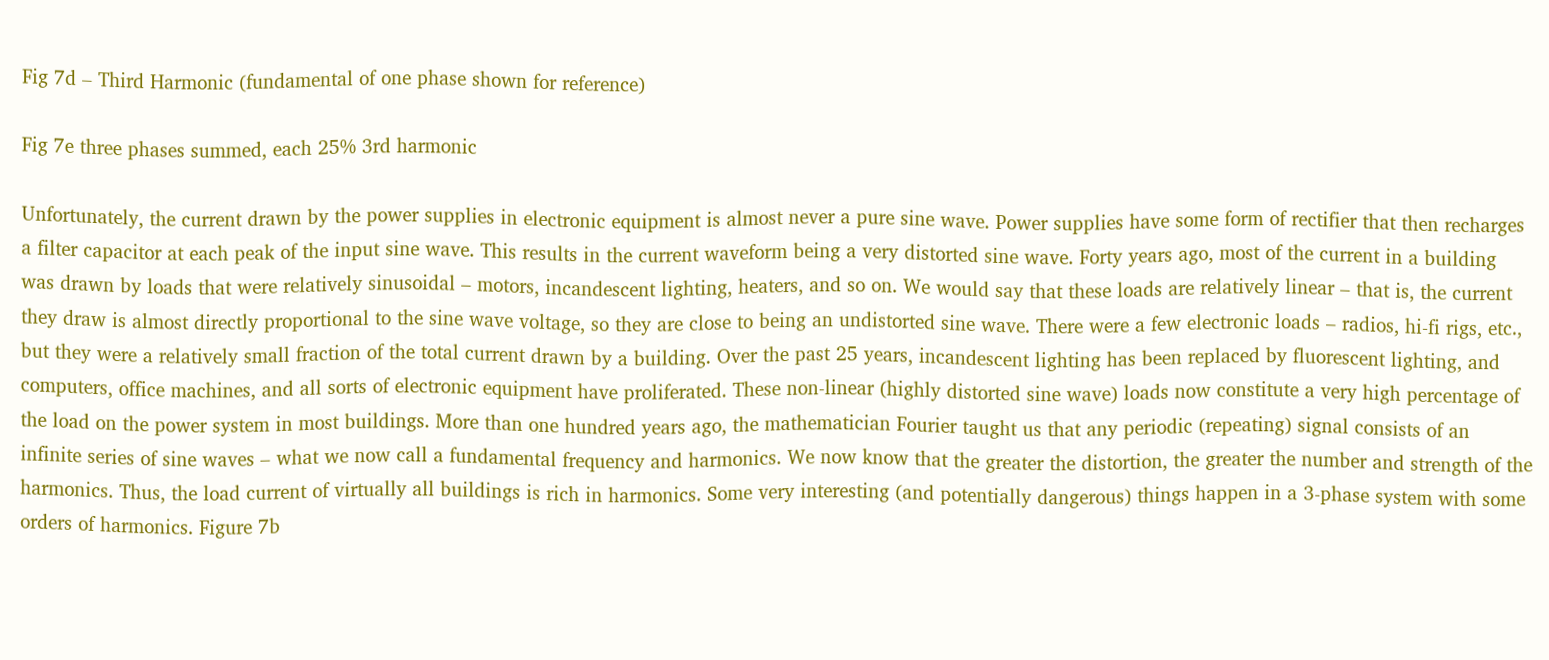Fig 7d – Third Harmonic (fundamental of one phase shown for reference)

Fig 7e three phases summed, each 25% 3rd harmonic

Unfortunately, the current drawn by the power supplies in electronic equipment is almost never a pure sine wave. Power supplies have some form of rectifier that then recharges a filter capacitor at each peak of the input sine wave. This results in the current waveform being a very distorted sine wave. Forty years ago, most of the current in a building was drawn by loads that were relatively sinusoidal – motors, incandescent lighting, heaters, and so on. We would say that these loads are relatively linear – that is, the current they draw is almost directly proportional to the sine wave voltage, so they are close to being an undistorted sine wave. There were a few electronic loads – radios, hi-fi rigs, etc., but they were a relatively small fraction of the total current drawn by a building. Over the past 25 years, incandescent lighting has been replaced by fluorescent lighting, and computers, office machines, and all sorts of electronic equipment have proliferated. These non-linear (highly distorted sine wave) loads now constitute a very high percentage of the load on the power system in most buildings. More than one hundred years ago, the mathematician Fourier taught us that any periodic (repeating) signal consists of an infinite series of sine waves – what we now call a fundamental frequency and harmonics. We now know that the greater the distortion, the greater the number and strength of the harmonics. Thus, the load current of virtually all buildings is rich in harmonics. Some very interesting (and potentially dangerous) things happen in a 3-phase system with some orders of harmonics. Figure 7b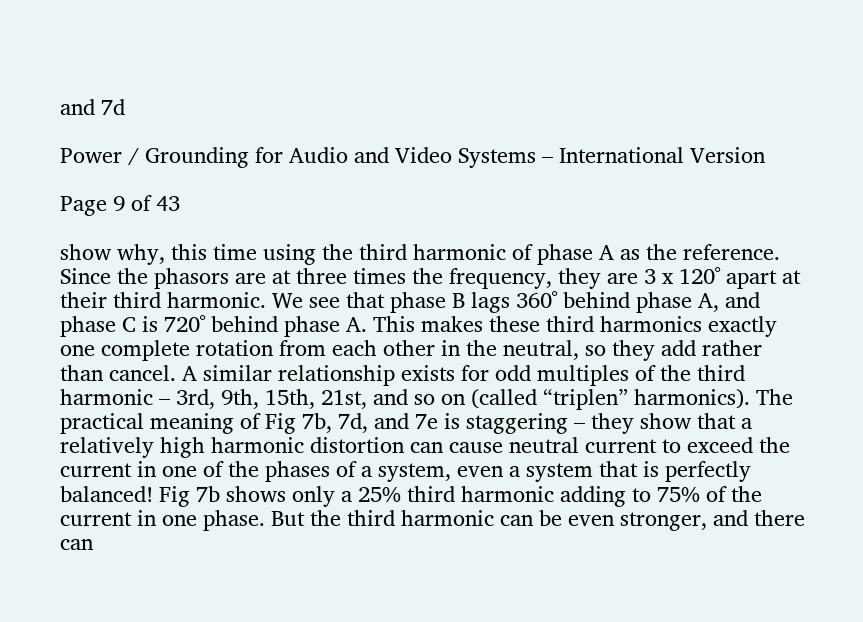and 7d

Power / Grounding for Audio and Video Systems – International Version

Page 9 of 43

show why, this time using the third harmonic of phase A as the reference. Since the phasors are at three times the frequency, they are 3 x 120˚ apart at their third harmonic. We see that phase B lags 360˚ behind phase A, and phase C is 720˚ behind phase A. This makes these third harmonics exactly one complete rotation from each other in the neutral, so they add rather than cancel. A similar relationship exists for odd multiples of the third harmonic – 3rd, 9th, 15th, 21st, and so on (called “triplen” harmonics). The practical meaning of Fig 7b, 7d, and 7e is staggering – they show that a relatively high harmonic distortion can cause neutral current to exceed the current in one of the phases of a system, even a system that is perfectly balanced! Fig 7b shows only a 25% third harmonic adding to 75% of the current in one phase. But the third harmonic can be even stronger, and there can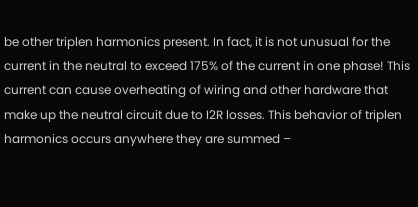be other triplen harmonics present. In fact, it is not unusual for the current in the neutral to exceed 175% of the current in one phase! This current can cause overheating of wiring and other hardware that make up the neutral circuit due to I2R losses. This behavior of triplen harmonics occurs anywhere they are summed –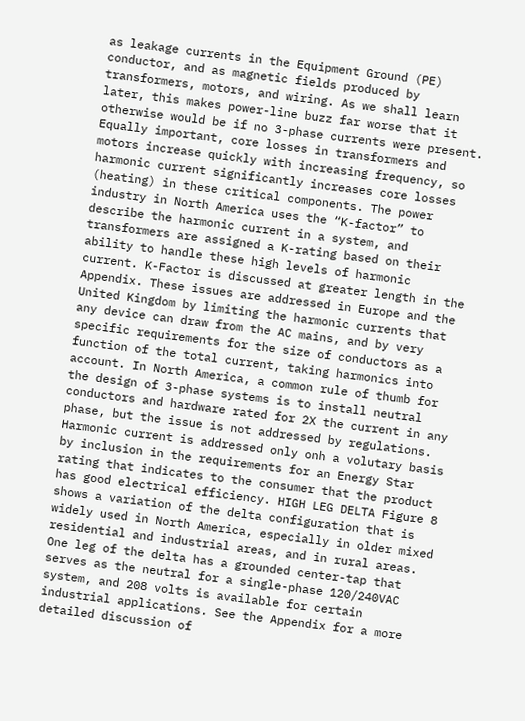as leakage currents in the Equipment Ground (PE) conductor, and as magnetic fields produced by transformers, motors, and wiring. As we shall learn later, this makes power-line buzz far worse that it otherwise would be if no 3-phase currents were present. Equally important, core losses in transformers and motors increase quickly with increasing frequency, so harmonic current significantly increases core losses (heating) in these critical components. The power industry in North America uses the “K-factor” to describe the harmonic current in a system, and transformers are assigned a K-rating based on their ability to handle these high levels of harmonic current. K-Factor is discussed at greater length in the Appendix. These issues are addressed in Europe and the United Kingdom by limiting the harmonic currents that any device can draw from the AC mains, and by very specific requirements for the size of conductors as a function of the total current, taking harmonics into account. In North America, a common rule of thumb for the design of 3-phase systems is to install neutral conductors and hardware rated for 2X the current in any phase, but the issue is not addressed by regulations. Harmonic current is addressed only onh a volutary basis by inclusion in the requirements for an Energy Star rating that indicates to the consumer that the product has good electrical efficiency. HIGH LEG DELTA Figure 8 shows a variation of the delta configuration that is widely used in North America, especially in older mixed residential and industrial areas, and in rural areas. One leg of the delta has a grounded center-tap that serves as the neutral for a single-phase 120/240VAC system, and 208 volts is available for certain industrial applications. See the Appendix for a more detailed discussion of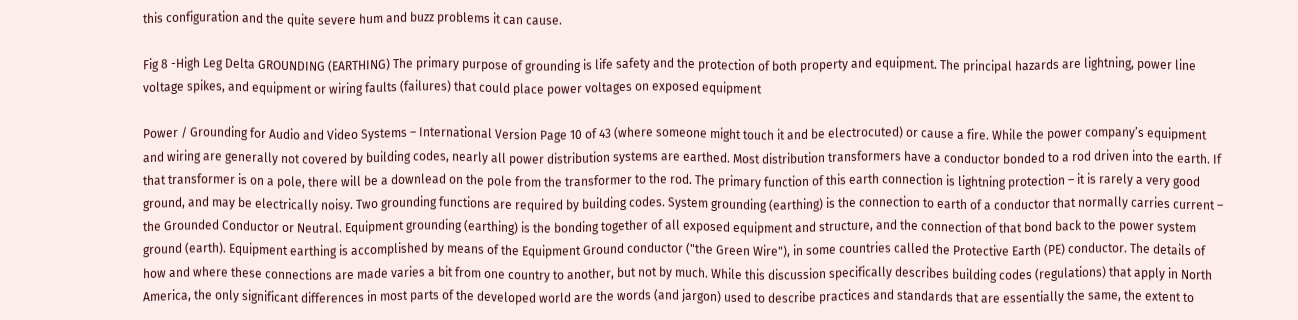this configuration and the quite severe hum and buzz problems it can cause.

Fig 8 -High Leg Delta GROUNDING (EARTHING) The primary purpose of grounding is life safety and the protection of both property and equipment. The principal hazards are lightning, power line voltage spikes, and equipment or wiring faults (failures) that could place power voltages on exposed equipment

Power / Grounding for Audio and Video Systems – International Version Page 10 of 43 (where someone might touch it and be electrocuted) or cause a fire. While the power company’s equipment and wiring are generally not covered by building codes, nearly all power distribution systems are earthed. Most distribution transformers have a conductor bonded to a rod driven into the earth. If that transformer is on a pole, there will be a downlead on the pole from the transformer to the rod. The primary function of this earth connection is lightning protection – it is rarely a very good ground, and may be electrically noisy. Two grounding functions are required by building codes. System grounding (earthing) is the connection to earth of a conductor that normally carries current – the Grounded Conductor or Neutral. Equipment grounding (earthing) is the bonding together of all exposed equipment and structure, and the connection of that bond back to the power system ground (earth). Equipment earthing is accomplished by means of the Equipment Ground conductor ("the Green Wire"), in some countries called the Protective Earth (PE) conductor. The details of how and where these connections are made varies a bit from one country to another, but not by much. While this discussion specifically describes building codes (regulations) that apply in North America, the only significant differences in most parts of the developed world are the words (and jargon) used to describe practices and standards that are essentially the same, the extent to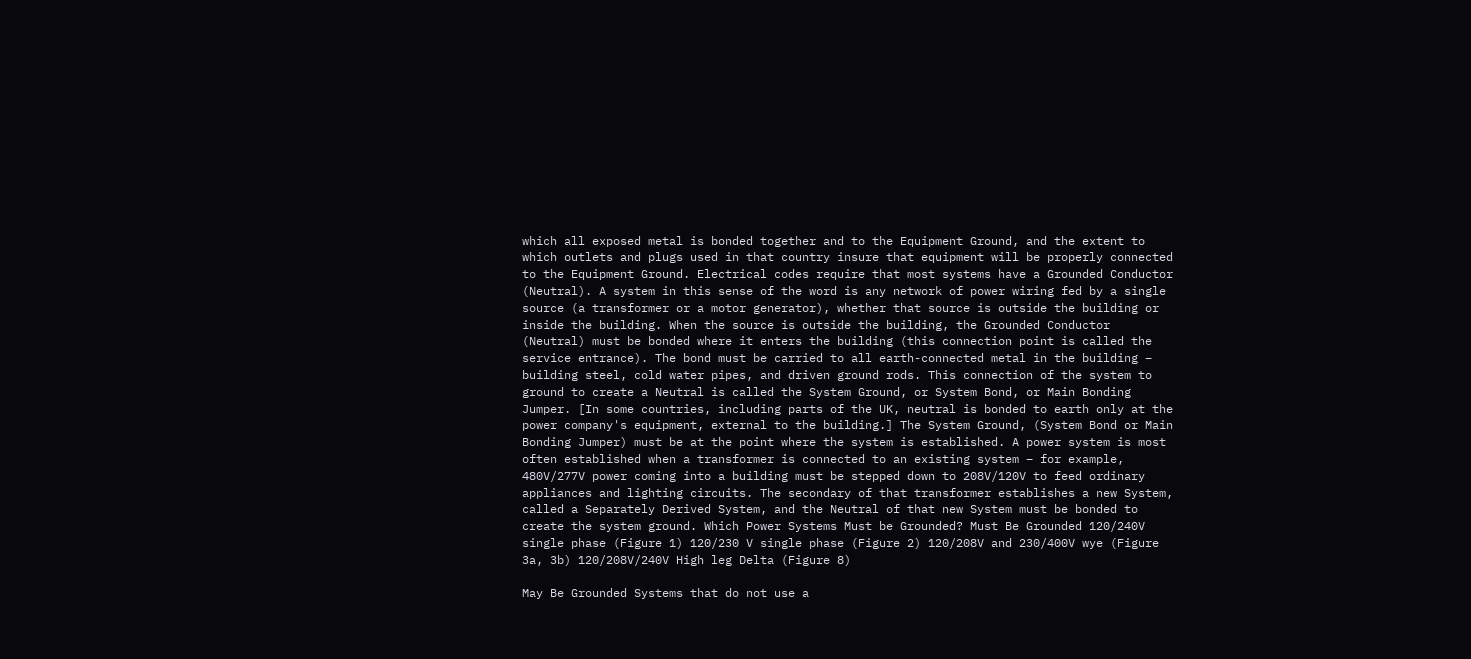which all exposed metal is bonded together and to the Equipment Ground, and the extent to which outlets and plugs used in that country insure that equipment will be properly connected to the Equipment Ground. Electrical codes require that most systems have a Grounded Conductor (Neutral). A system in this sense of the word is any network of power wiring fed by a single source (a transformer or a motor generator), whether that source is outside the building or inside the building. When the source is outside the building, the Grounded Conductor (Neutral) must be bonded where it enters the building (this connection point is called the service entrance). The bond must be carried to all earth-connected metal in the building – building steel, cold water pipes, and driven ground rods. This connection of the system to ground to create a Neutral is called the System Ground, or System Bond, or Main Bonding Jumper. [In some countries, including parts of the UK, neutral is bonded to earth only at the power company's equipment, external to the building.] The System Ground, (System Bond or Main Bonding Jumper) must be at the point where the system is established. A power system is most often established when a transformer is connected to an existing system – for example, 480V/277V power coming into a building must be stepped down to 208V/120V to feed ordinary appliances and lighting circuits. The secondary of that transformer establishes a new System, called a Separately Derived System, and the Neutral of that new System must be bonded to create the system ground. Which Power Systems Must be Grounded? Must Be Grounded 120/240V single phase (Figure 1) 120/230 V single phase (Figure 2) 120/208V and 230/400V wye (Figure 3a, 3b) 120/208V/240V High leg Delta (Figure 8)

May Be Grounded Systems that do not use a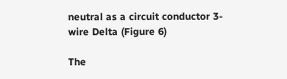neutral as a circuit conductor 3-wire Delta (Figure 6)

The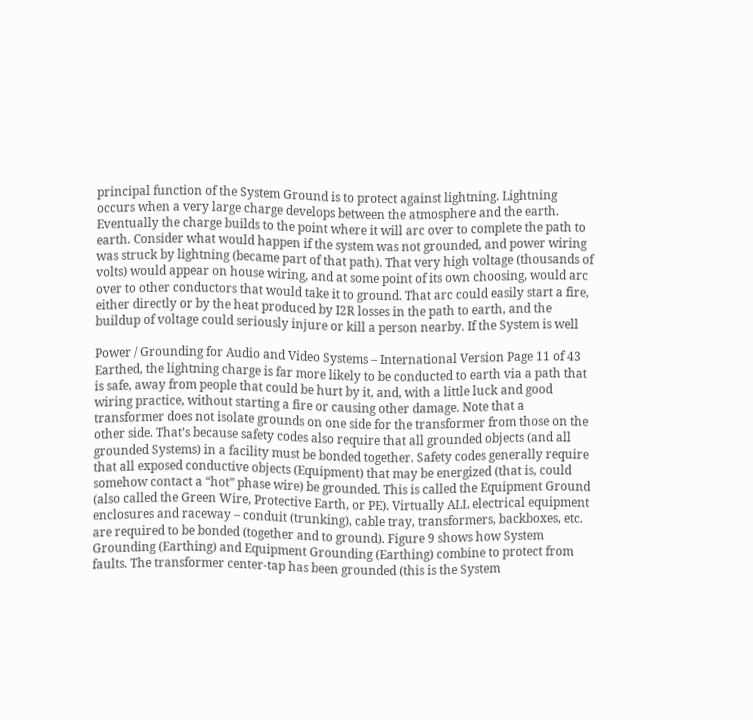principal function of the System Ground is to protect against lightning. Lightning occurs when a very large charge develops between the atmosphere and the earth. Eventually the charge builds to the point where it will arc over to complete the path to earth. Consider what would happen if the system was not grounded, and power wiring was struck by lightning (became part of that path). That very high voltage (thousands of volts) would appear on house wiring, and at some point of its own choosing, would arc over to other conductors that would take it to ground. That arc could easily start a fire, either directly or by the heat produced by I2R losses in the path to earth, and the buildup of voltage could seriously injure or kill a person nearby. If the System is well

Power / Grounding for Audio and Video Systems – International Version Page 11 of 43 Earthed, the lightning charge is far more likely to be conducted to earth via a path that is safe, away from people that could be hurt by it, and, with a little luck and good wiring practice, without starting a fire or causing other damage. Note that a transformer does not isolate grounds on one side for the transformer from those on the other side. That’s because safety codes also require that all grounded objects (and all grounded Systems) in a facility must be bonded together. Safety codes generally require that all exposed conductive objects (Equipment) that may be energized (that is, could somehow contact a “hot” phase wire) be grounded. This is called the Equipment Ground (also called the Green Wire, Protective Earth, or PE). Virtually ALL electrical equipment enclosures and raceway – conduit (trunking), cable tray, transformers, backboxes, etc. are required to be bonded (together and to ground). Figure 9 shows how System Grounding (Earthing) and Equipment Grounding (Earthing) combine to protect from faults. The transformer center-tap has been grounded (this is the System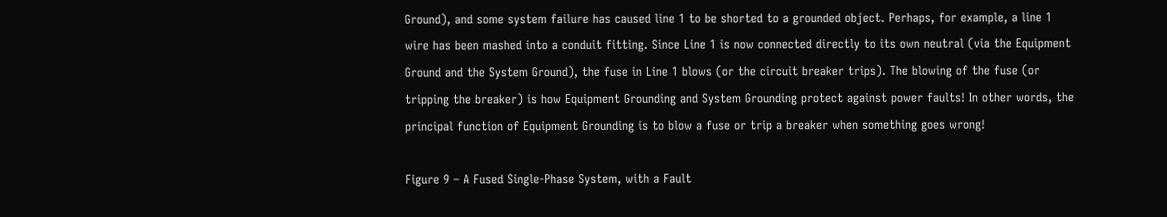Ground), and some system failure has caused line 1 to be shorted to a grounded object. Perhaps, for example, a line 1 wire has been mashed into a conduit fitting. Since Line 1 is now connected directly to its own neutral (via the Equipment Ground and the System Ground), the fuse in Line 1 blows (or the circuit breaker trips). The blowing of the fuse (or tripping the breaker) is how Equipment Grounding and System Grounding protect against power faults! In other words, the principal function of Equipment Grounding is to blow a fuse or trip a breaker when something goes wrong!

Figure 9 – A Fused Single-Phase System, with a Fault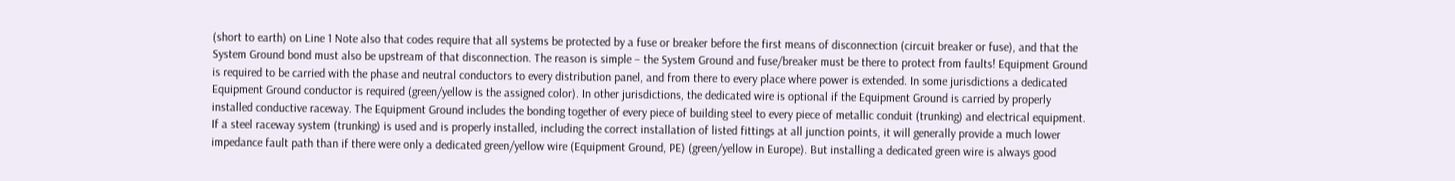(short to earth) on Line 1 Note also that codes require that all systems be protected by a fuse or breaker before the first means of disconnection (circuit breaker or fuse), and that the System Ground bond must also be upstream of that disconnection. The reason is simple – the System Ground and fuse/breaker must be there to protect from faults! Equipment Ground is required to be carried with the phase and neutral conductors to every distribution panel, and from there to every place where power is extended. In some jurisdictions a dedicated Equipment Ground conductor is required (green/yellow is the assigned color). In other jurisdictions, the dedicated wire is optional if the Equipment Ground is carried by properly installed conductive raceway. The Equipment Ground includes the bonding together of every piece of building steel to every piece of metallic conduit (trunking) and electrical equipment. If a steel raceway system (trunking) is used and is properly installed, including the correct installation of listed fittings at all junction points, it will generally provide a much lower impedance fault path than if there were only a dedicated green/yellow wire (Equipment Ground, PE) (green/yellow in Europe). But installing a dedicated green wire is always good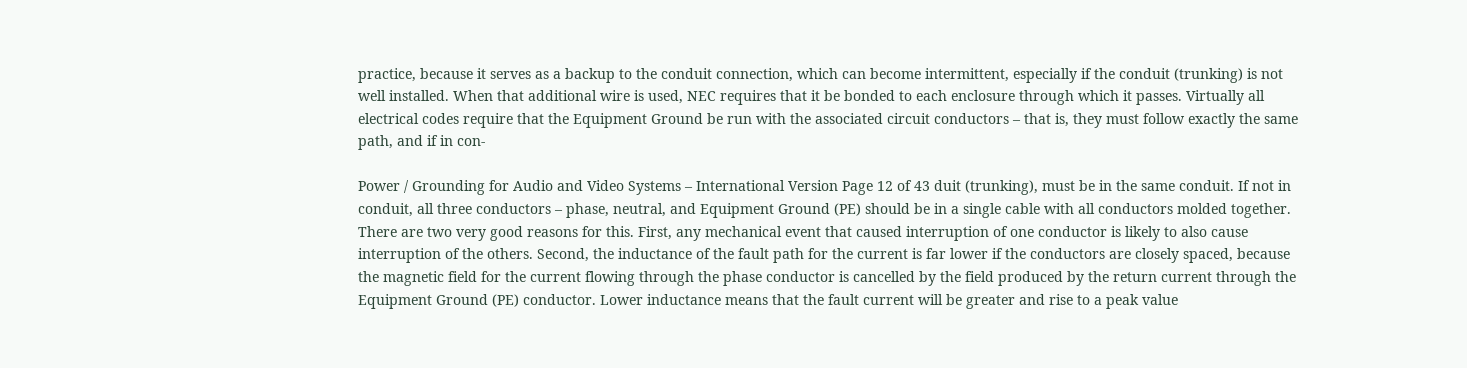practice, because it serves as a backup to the conduit connection, which can become intermittent, especially if the conduit (trunking) is not well installed. When that additional wire is used, NEC requires that it be bonded to each enclosure through which it passes. Virtually all electrical codes require that the Equipment Ground be run with the associated circuit conductors – that is, they must follow exactly the same path, and if in con-

Power / Grounding for Audio and Video Systems – International Version Page 12 of 43 duit (trunking), must be in the same conduit. If not in conduit, all three conductors – phase, neutral, and Equipment Ground (PE) should be in a single cable with all conductors molded together. There are two very good reasons for this. First, any mechanical event that caused interruption of one conductor is likely to also cause interruption of the others. Second, the inductance of the fault path for the current is far lower if the conductors are closely spaced, because the magnetic field for the current flowing through the phase conductor is cancelled by the field produced by the return current through the Equipment Ground (PE) conductor. Lower inductance means that the fault current will be greater and rise to a peak value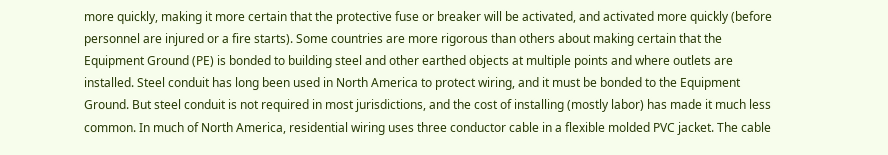more quickly, making it more certain that the protective fuse or breaker will be activated, and activated more quickly (before personnel are injured or a fire starts). Some countries are more rigorous than others about making certain that the Equipment Ground (PE) is bonded to building steel and other earthed objects at multiple points and where outlets are installed. Steel conduit has long been used in North America to protect wiring, and it must be bonded to the Equipment Ground. But steel conduit is not required in most jurisdictions, and the cost of installing (mostly labor) has made it much less common. In much of North America, residential wiring uses three conductor cable in a flexible molded PVC jacket. The cable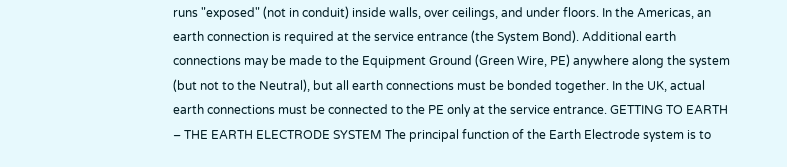runs "exposed" (not in conduit) inside walls, over ceilings, and under floors. In the Americas, an earth connection is required at the service entrance (the System Bond). Additional earth connections may be made to the Equipment Ground (Green Wire, PE) anywhere along the system (but not to the Neutral), but all earth connections must be bonded together. In the UK, actual earth connections must be connected to the PE only at the service entrance. GETTING TO EARTH – THE EARTH ELECTRODE SYSTEM The principal function of the Earth Electrode system is to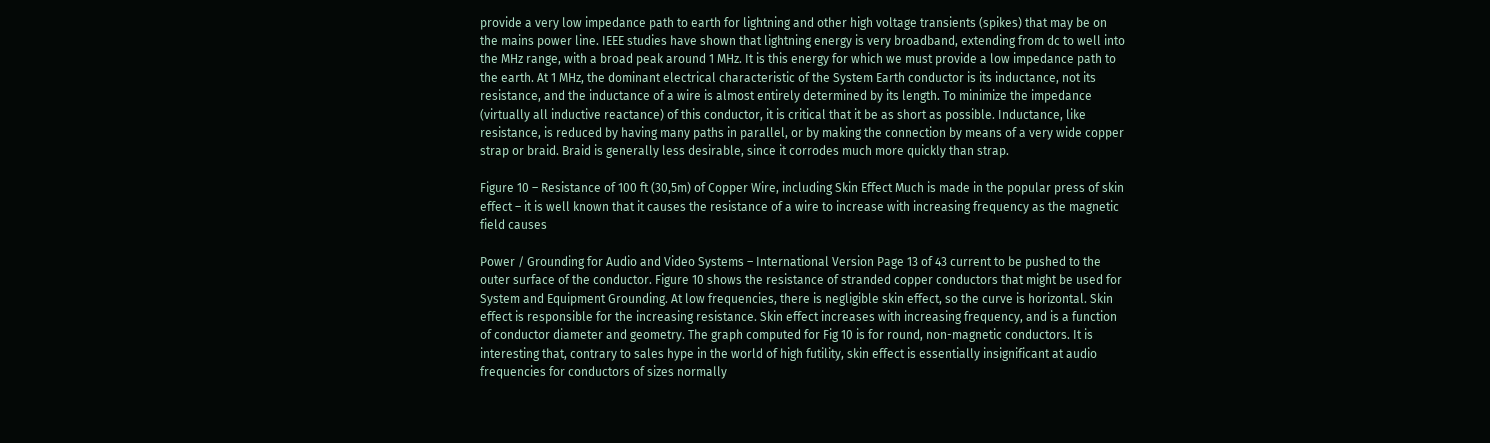provide a very low impedance path to earth for lightning and other high voltage transients (spikes) that may be on the mains power line. IEEE studies have shown that lightning energy is very broadband, extending from dc to well into the MHz range, with a broad peak around 1 MHz. It is this energy for which we must provide a low impedance path to the earth. At 1 MHz, the dominant electrical characteristic of the System Earth conductor is its inductance, not its resistance, and the inductance of a wire is almost entirely determined by its length. To minimize the impedance (virtually all inductive reactance) of this conductor, it is critical that it be as short as possible. Inductance, like resistance, is reduced by having many paths in parallel, or by making the connection by means of a very wide copper strap or braid. Braid is generally less desirable, since it corrodes much more quickly than strap.

Figure 10 – Resistance of 100 ft (30,5m) of Copper Wire, including Skin Effect Much is made in the popular press of skin effect – it is well known that it causes the resistance of a wire to increase with increasing frequency as the magnetic field causes

Power / Grounding for Audio and Video Systems – International Version Page 13 of 43 current to be pushed to the outer surface of the conductor. Figure 10 shows the resistance of stranded copper conductors that might be used for System and Equipment Grounding. At low frequencies, there is negligible skin effect, so the curve is horizontal. Skin effect is responsible for the increasing resistance. Skin effect increases with increasing frequency, and is a function of conductor diameter and geometry. The graph computed for Fig 10 is for round, non-magnetic conductors. It is interesting that, contrary to sales hype in the world of high futility, skin effect is essentially insignificant at audio frequencies for conductors of sizes normally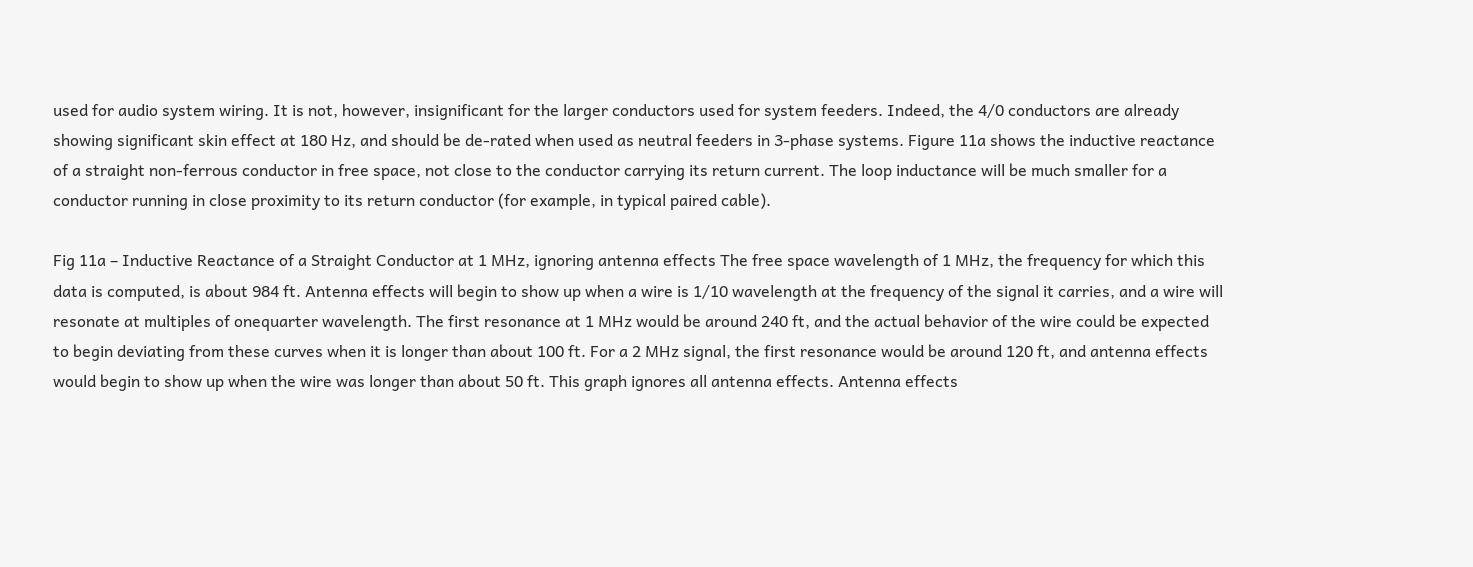used for audio system wiring. It is not, however, insignificant for the larger conductors used for system feeders. Indeed, the 4/0 conductors are already showing significant skin effect at 180 Hz, and should be de-rated when used as neutral feeders in 3-phase systems. Figure 11a shows the inductive reactance of a straight non-ferrous conductor in free space, not close to the conductor carrying its return current. The loop inductance will be much smaller for a conductor running in close proximity to its return conductor (for example, in typical paired cable).

Fig 11a – Inductive Reactance of a Straight Conductor at 1 MHz, ignoring antenna effects The free space wavelength of 1 MHz, the frequency for which this data is computed, is about 984 ft. Antenna effects will begin to show up when a wire is 1/10 wavelength at the frequency of the signal it carries, and a wire will resonate at multiples of onequarter wavelength. The first resonance at 1 MHz would be around 240 ft, and the actual behavior of the wire could be expected to begin deviating from these curves when it is longer than about 100 ft. For a 2 MHz signal, the first resonance would be around 120 ft, and antenna effects would begin to show up when the wire was longer than about 50 ft. This graph ignores all antenna effects. Antenna effects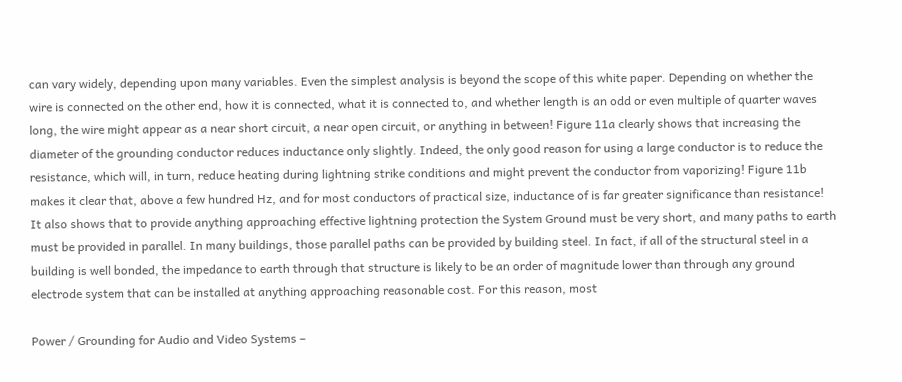can vary widely, depending upon many variables. Even the simplest analysis is beyond the scope of this white paper. Depending on whether the wire is connected on the other end, how it is connected, what it is connected to, and whether length is an odd or even multiple of quarter waves long, the wire might appear as a near short circuit, a near open circuit, or anything in between! Figure 11a clearly shows that increasing the diameter of the grounding conductor reduces inductance only slightly. Indeed, the only good reason for using a large conductor is to reduce the resistance, which will, in turn, reduce heating during lightning strike conditions and might prevent the conductor from vaporizing! Figure 11b makes it clear that, above a few hundred Hz, and for most conductors of practical size, inductance of is far greater significance than resistance! It also shows that to provide anything approaching effective lightning protection the System Ground must be very short, and many paths to earth must be provided in parallel. In many buildings, those parallel paths can be provided by building steel. In fact, if all of the structural steel in a building is well bonded, the impedance to earth through that structure is likely to be an order of magnitude lower than through any ground electrode system that can be installed at anything approaching reasonable cost. For this reason, most

Power / Grounding for Audio and Video Systems –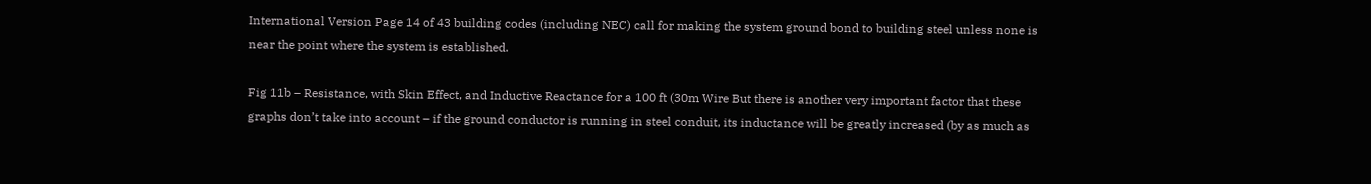International Version Page 14 of 43 building codes (including NEC) call for making the system ground bond to building steel unless none is near the point where the system is established.

Fig 11b – Resistance, with Skin Effect, and Inductive Reactance for a 100 ft (30m Wire But there is another very important factor that these graphs don’t take into account – if the ground conductor is running in steel conduit, its inductance will be greatly increased (by as much as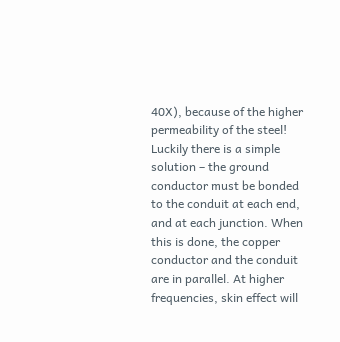40X), because of the higher permeability of the steel! Luckily there is a simple solution – the ground conductor must be bonded to the conduit at each end, and at each junction. When this is done, the copper conductor and the conduit are in parallel. At higher frequencies, skin effect will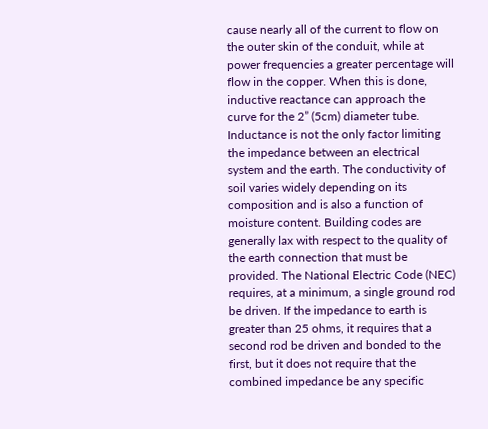cause nearly all of the current to flow on the outer skin of the conduit, while at power frequencies a greater percentage will flow in the copper. When this is done, inductive reactance can approach the curve for the 2” (5cm) diameter tube. Inductance is not the only factor limiting the impedance between an electrical system and the earth. The conductivity of soil varies widely depending on its composition and is also a function of moisture content. Building codes are generally lax with respect to the quality of the earth connection that must be provided. The National Electric Code (NEC) requires, at a minimum, a single ground rod be driven. If the impedance to earth is greater than 25 ohms, it requires that a second rod be driven and bonded to the first, but it does not require that the combined impedance be any specific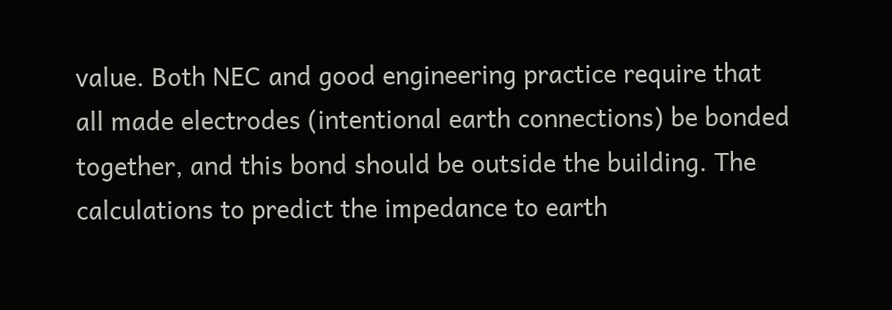value. Both NEC and good engineering practice require that all made electrodes (intentional earth connections) be bonded together, and this bond should be outside the building. The calculations to predict the impedance to earth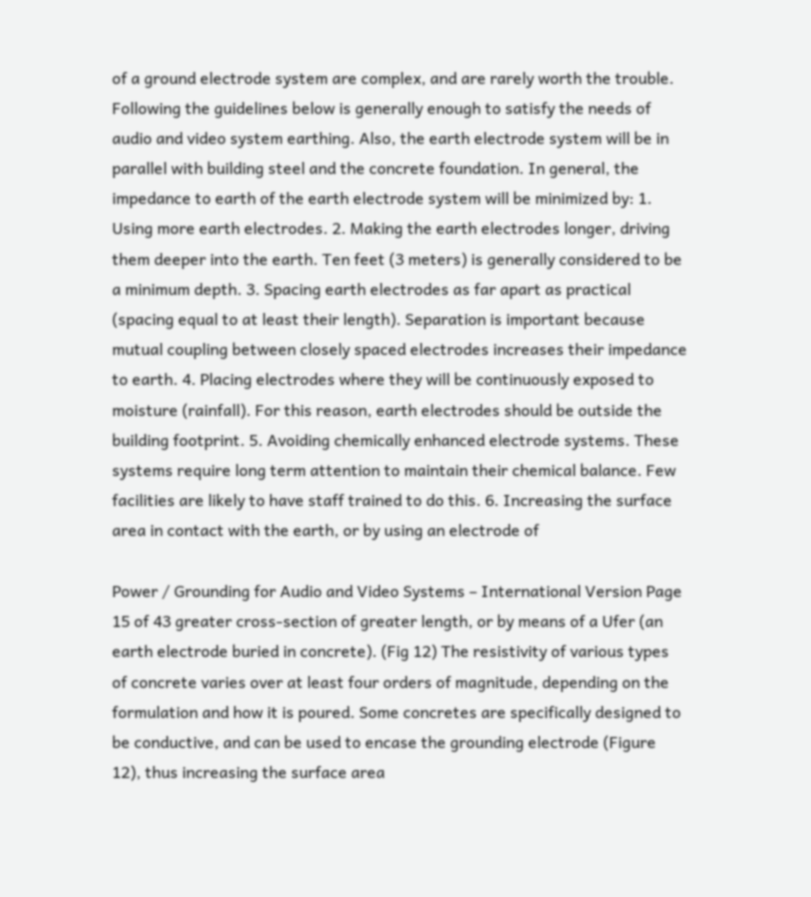of a ground electrode system are complex, and are rarely worth the trouble. Following the guidelines below is generally enough to satisfy the needs of audio and video system earthing. Also, the earth electrode system will be in parallel with building steel and the concrete foundation. In general, the impedance to earth of the earth electrode system will be minimized by: 1. Using more earth electrodes. 2. Making the earth electrodes longer, driving them deeper into the earth. Ten feet (3 meters) is generally considered to be a minimum depth. 3. Spacing earth electrodes as far apart as practical (spacing equal to at least their length). Separation is important because mutual coupling between closely spaced electrodes increases their impedance to earth. 4. Placing electrodes where they will be continuously exposed to moisture (rainfall). For this reason, earth electrodes should be outside the building footprint. 5. Avoiding chemically enhanced electrode systems. These systems require long term attention to maintain their chemical balance. Few facilities are likely to have staff trained to do this. 6. Increasing the surface area in contact with the earth, or by using an electrode of

Power / Grounding for Audio and Video Systems – International Version Page 15 of 43 greater cross-section of greater length, or by means of a Ufer (an earth electrode buried in concrete). (Fig 12) The resistivity of various types of concrete varies over at least four orders of magnitude, depending on the formulation and how it is poured. Some concretes are specifically designed to be conductive, and can be used to encase the grounding electrode (Figure 12), thus increasing the surface area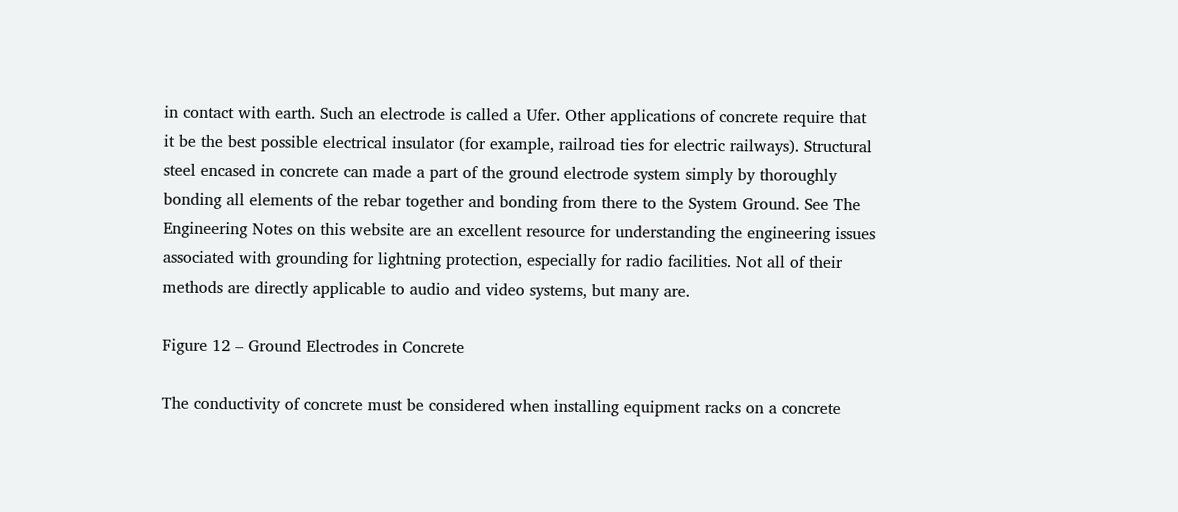in contact with earth. Such an electrode is called a Ufer. Other applications of concrete require that it be the best possible electrical insulator (for example, railroad ties for electric railways). Structural steel encased in concrete can made a part of the ground electrode system simply by thoroughly bonding all elements of the rebar together and bonding from there to the System Ground. See The Engineering Notes on this website are an excellent resource for understanding the engineering issues associated with grounding for lightning protection, especially for radio facilities. Not all of their methods are directly applicable to audio and video systems, but many are.

Figure 12 – Ground Electrodes in Concrete

The conductivity of concrete must be considered when installing equipment racks on a concrete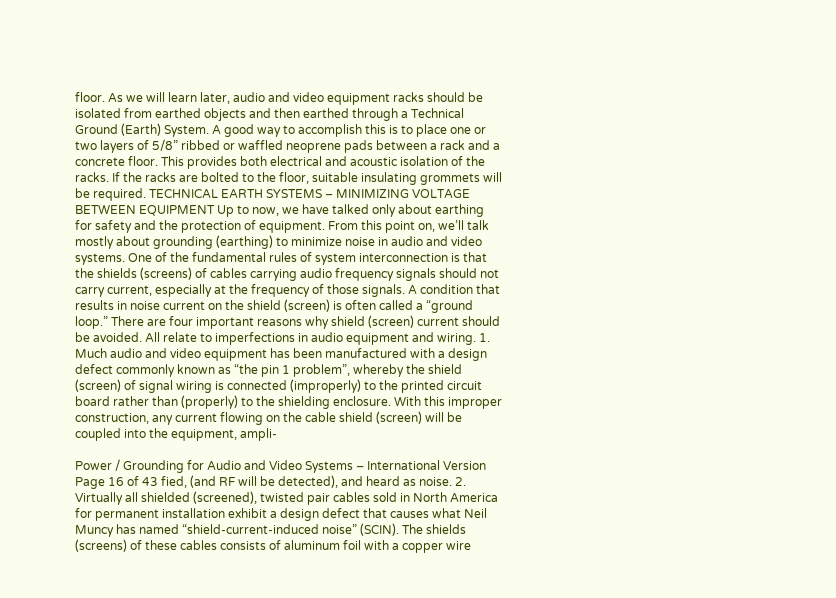floor. As we will learn later, audio and video equipment racks should be isolated from earthed objects and then earthed through a Technical Ground (Earth) System. A good way to accomplish this is to place one or two layers of 5/8” ribbed or waffled neoprene pads between a rack and a concrete floor. This provides both electrical and acoustic isolation of the racks. If the racks are bolted to the floor, suitable insulating grommets will be required. TECHNICAL EARTH SYSTEMS – MINIMIZING VOLTAGE BETWEEN EQUIPMENT Up to now, we have talked only about earthing for safety and the protection of equipment. From this point on, we’ll talk mostly about grounding (earthing) to minimize noise in audio and video systems. One of the fundamental rules of system interconnection is that the shields (screens) of cables carrying audio frequency signals should not carry current, especially at the frequency of those signals. A condition that results in noise current on the shield (screen) is often called a “ground loop.” There are four important reasons why shield (screen) current should be avoided. All relate to imperfections in audio equipment and wiring. 1. Much audio and video equipment has been manufactured with a design defect commonly known as “the pin 1 problem”, whereby the shield (screen) of signal wiring is connected (improperly) to the printed circuit board rather than (properly) to the shielding enclosure. With this improper construction, any current flowing on the cable shield (screen) will be coupled into the equipment, ampli-

Power / Grounding for Audio and Video Systems – International Version Page 16 of 43 fied, (and RF will be detected), and heard as noise. 2. Virtually all shielded (screened), twisted pair cables sold in North America for permanent installation exhibit a design defect that causes what Neil Muncy has named “shield-current-induced noise” (SCIN). The shields (screens) of these cables consists of aluminum foil with a copper wire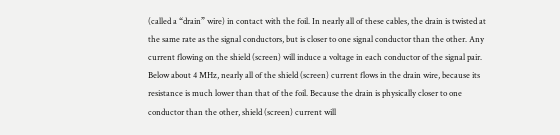(called a “drain” wire) in contact with the foil. In nearly all of these cables, the drain is twisted at the same rate as the signal conductors, but is closer to one signal conductor than the other. Any current flowing on the shield (screen) will induce a voltage in each conductor of the signal pair. Below about 4 MHz, nearly all of the shield (screen) current flows in the drain wire, because its resistance is much lower than that of the foil. Because the drain is physically closer to one conductor than the other, shield (screen) current will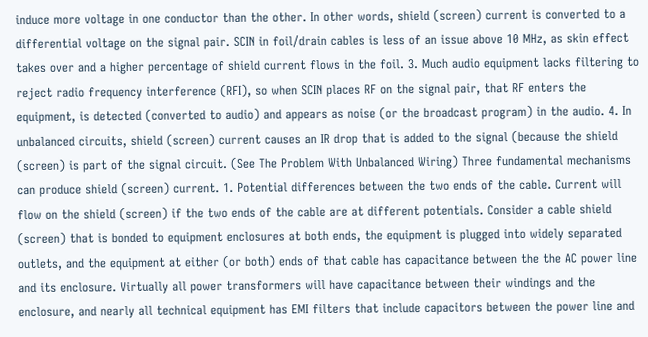induce more voltage in one conductor than the other. In other words, shield (screen) current is converted to a differential voltage on the signal pair. SCIN in foil/drain cables is less of an issue above 10 MHz, as skin effect takes over and a higher percentage of shield current flows in the foil. 3. Much audio equipment lacks filtering to reject radio frequency interference (RFI), so when SCIN places RF on the signal pair, that RF enters the equipment, is detected (converted to audio) and appears as noise (or the broadcast program) in the audio. 4. In unbalanced circuits, shield (screen) current causes an IR drop that is added to the signal (because the shield (screen) is part of the signal circuit. (See The Problem With Unbalanced Wiring) Three fundamental mechanisms can produce shield (screen) current. 1. Potential differences between the two ends of the cable. Current will flow on the shield (screen) if the two ends of the cable are at different potentials. Consider a cable shield (screen) that is bonded to equipment enclosures at both ends, the equipment is plugged into widely separated outlets, and the equipment at either (or both) ends of that cable has capacitance between the the AC power line and its enclosure. Virtually all power transformers will have capacitance between their windings and the enclosure, and nearly all technical equipment has EMI filters that include capacitors between the power line and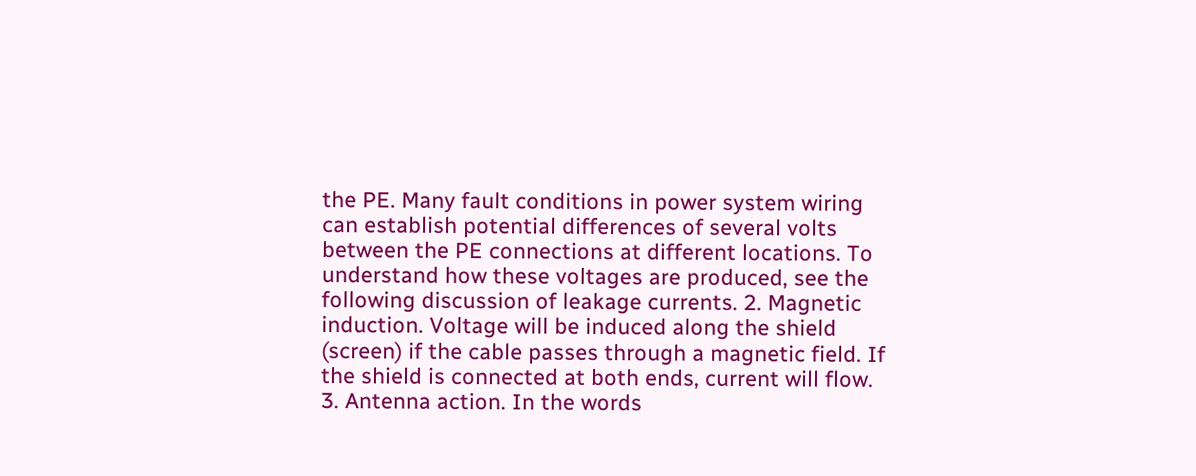the PE. Many fault conditions in power system wiring can establish potential differences of several volts between the PE connections at different locations. To understand how these voltages are produced, see the following discussion of leakage currents. 2. Magnetic induction. Voltage will be induced along the shield (screen) if the cable passes through a magnetic field. If the shield is connected at both ends, current will flow. 3. Antenna action. In the words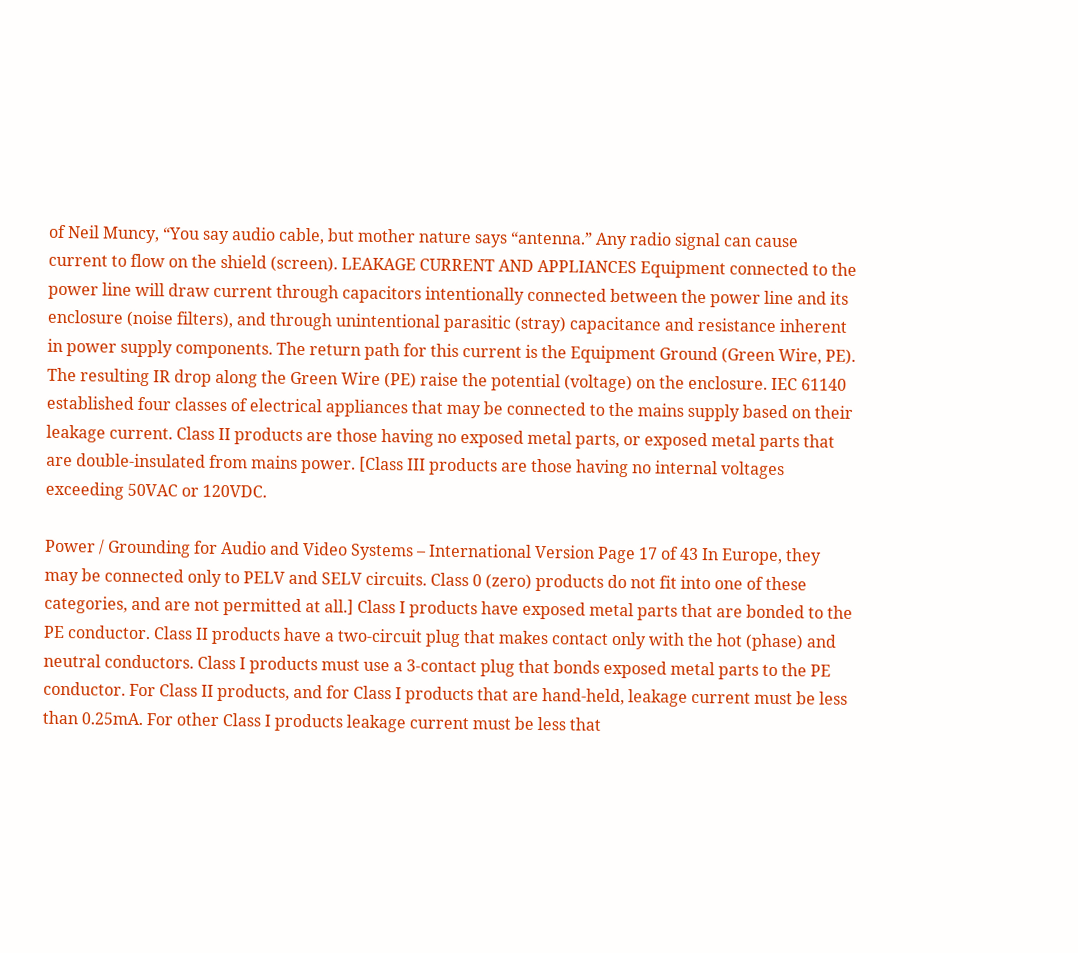of Neil Muncy, “You say audio cable, but mother nature says “antenna.” Any radio signal can cause current to flow on the shield (screen). LEAKAGE CURRENT AND APPLIANCES Equipment connected to the power line will draw current through capacitors intentionally connected between the power line and its enclosure (noise filters), and through unintentional parasitic (stray) capacitance and resistance inherent in power supply components. The return path for this current is the Equipment Ground (Green Wire, PE). The resulting IR drop along the Green Wire (PE) raise the potential (voltage) on the enclosure. IEC 61140 established four classes of electrical appliances that may be connected to the mains supply based on their leakage current. Class II products are those having no exposed metal parts, or exposed metal parts that are double-insulated from mains power. [Class III products are those having no internal voltages exceeding 50VAC or 120VDC.

Power / Grounding for Audio and Video Systems – International Version Page 17 of 43 In Europe, they may be connected only to PELV and SELV circuits. Class 0 (zero) products do not fit into one of these categories, and are not permitted at all.] Class I products have exposed metal parts that are bonded to the PE conductor. Class II products have a two-circuit plug that makes contact only with the hot (phase) and neutral conductors. Class I products must use a 3-contact plug that bonds exposed metal parts to the PE conductor. For Class II products, and for Class I products that are hand-held, leakage current must be less than 0.25mA. For other Class I products leakage current must be less that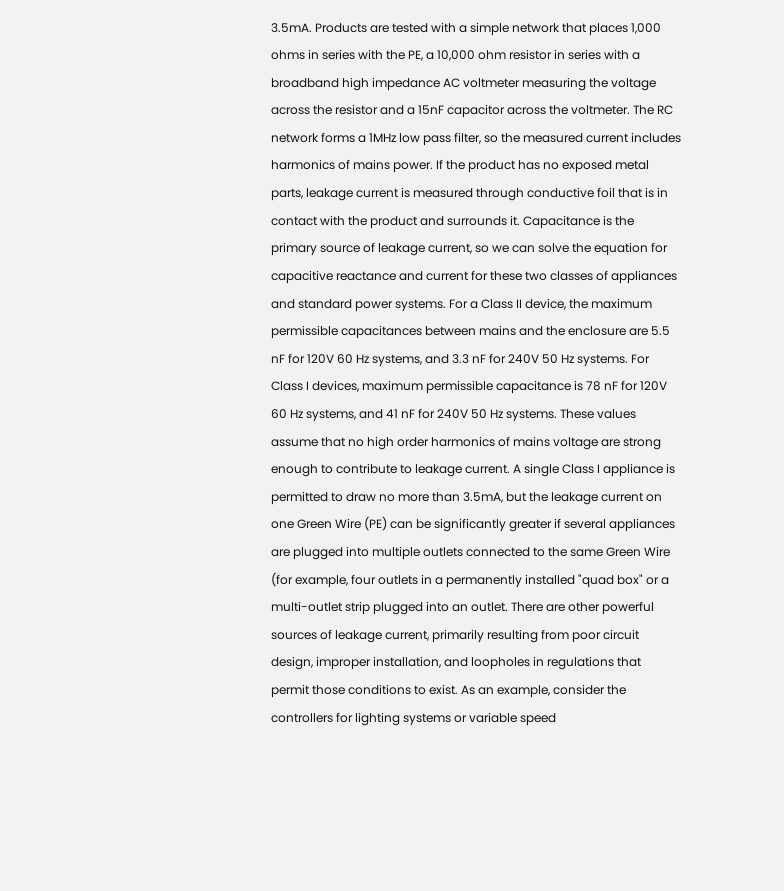3.5mA. Products are tested with a simple network that places 1,000 ohms in series with the PE, a 10,000 ohm resistor in series with a broadband high impedance AC voltmeter measuring the voltage across the resistor and a 15nF capacitor across the voltmeter. The RC network forms a 1MHz low pass filter, so the measured current includes harmonics of mains power. If the product has no exposed metal parts, leakage current is measured through conductive foil that is in contact with the product and surrounds it. Capacitance is the primary source of leakage current, so we can solve the equation for capacitive reactance and current for these two classes of appliances and standard power systems. For a Class II device, the maximum permissible capacitances between mains and the enclosure are 5.5 nF for 120V 60 Hz systems, and 3.3 nF for 240V 50 Hz systems. For Class I devices, maximum permissible capacitance is 78 nF for 120V 60 Hz systems, and 41 nF for 240V 50 Hz systems. These values assume that no high order harmonics of mains voltage are strong enough to contribute to leakage current. A single Class I appliance is permitted to draw no more than 3.5mA, but the leakage current on one Green Wire (PE) can be significantly greater if several appliances are plugged into multiple outlets connected to the same Green Wire (for example, four outlets in a permanently installed "quad box" or a multi-outlet strip plugged into an outlet. There are other powerful sources of leakage current, primarily resulting from poor circuit design, improper installation, and loopholes in regulations that permit those conditions to exist. As an example, consider the controllers for lighting systems or variable speed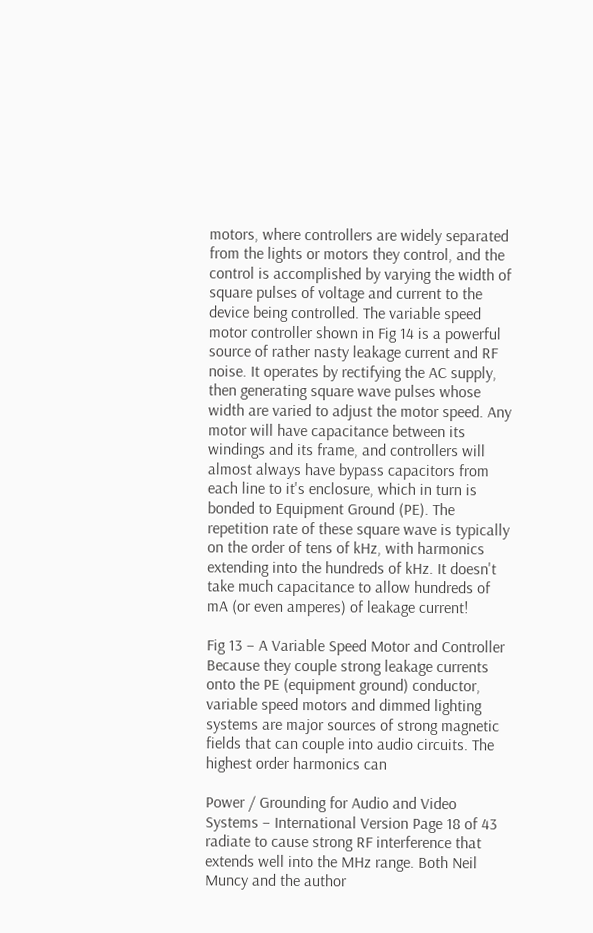motors, where controllers are widely separated from the lights or motors they control, and the control is accomplished by varying the width of square pulses of voltage and current to the device being controlled. The variable speed motor controller shown in Fig 14 is a powerful source of rather nasty leakage current and RF noise. It operates by rectifying the AC supply, then generating square wave pulses whose width are varied to adjust the motor speed. Any motor will have capacitance between its windings and its frame, and controllers will almost always have bypass capacitors from each line to it's enclosure, which in turn is bonded to Equipment Ground (PE). The repetition rate of these square wave is typically on the order of tens of kHz, with harmonics extending into the hundreds of kHz. It doesn't take much capacitance to allow hundreds of mA (or even amperes) of leakage current!

Fig 13 – A Variable Speed Motor and Controller Because they couple strong leakage currents onto the PE (equipment ground) conductor, variable speed motors and dimmed lighting systems are major sources of strong magnetic fields that can couple into audio circuits. The highest order harmonics can

Power / Grounding for Audio and Video Systems – International Version Page 18 of 43 radiate to cause strong RF interference that extends well into the MHz range. Both Neil Muncy and the author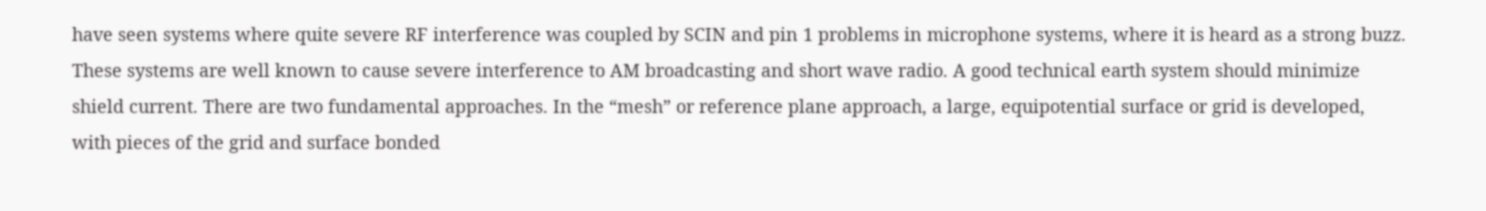have seen systems where quite severe RF interference was coupled by SCIN and pin 1 problems in microphone systems, where it is heard as a strong buzz. These systems are well known to cause severe interference to AM broadcasting and short wave radio. A good technical earth system should minimize shield current. There are two fundamental approaches. In the “mesh” or reference plane approach, a large, equipotential surface or grid is developed, with pieces of the grid and surface bonded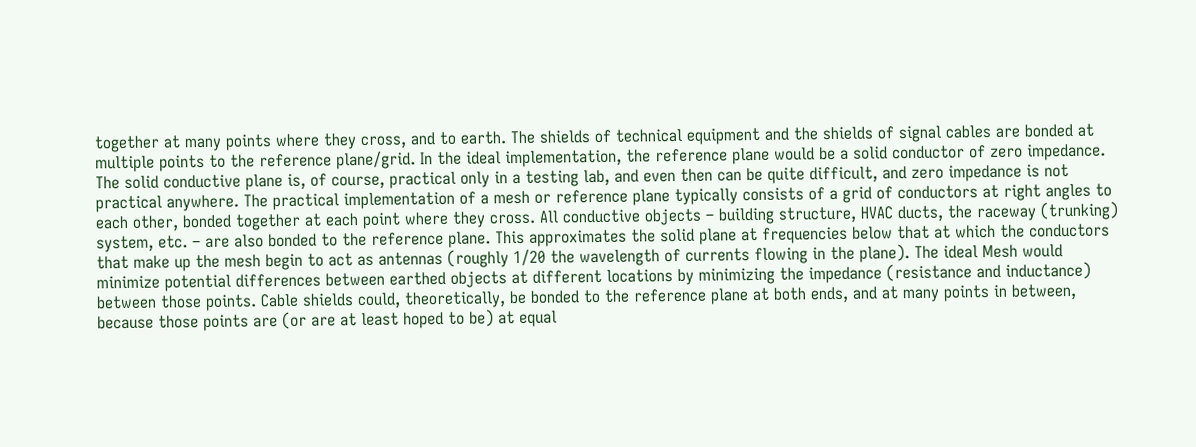together at many points where they cross, and to earth. The shields of technical equipment and the shields of signal cables are bonded at multiple points to the reference plane/grid. In the ideal implementation, the reference plane would be a solid conductor of zero impedance. The solid conductive plane is, of course, practical only in a testing lab, and even then can be quite difficult, and zero impedance is not practical anywhere. The practical implementation of a mesh or reference plane typically consists of a grid of conductors at right angles to each other, bonded together at each point where they cross. All conductive objects – building structure, HVAC ducts, the raceway (trunking) system, etc. – are also bonded to the reference plane. This approximates the solid plane at frequencies below that at which the conductors that make up the mesh begin to act as antennas (roughly 1/20 the wavelength of currents flowing in the plane). The ideal Mesh would minimize potential differences between earthed objects at different locations by minimizing the impedance (resistance and inductance) between those points. Cable shields could, theoretically, be bonded to the reference plane at both ends, and at many points in between, because those points are (or are at least hoped to be) at equal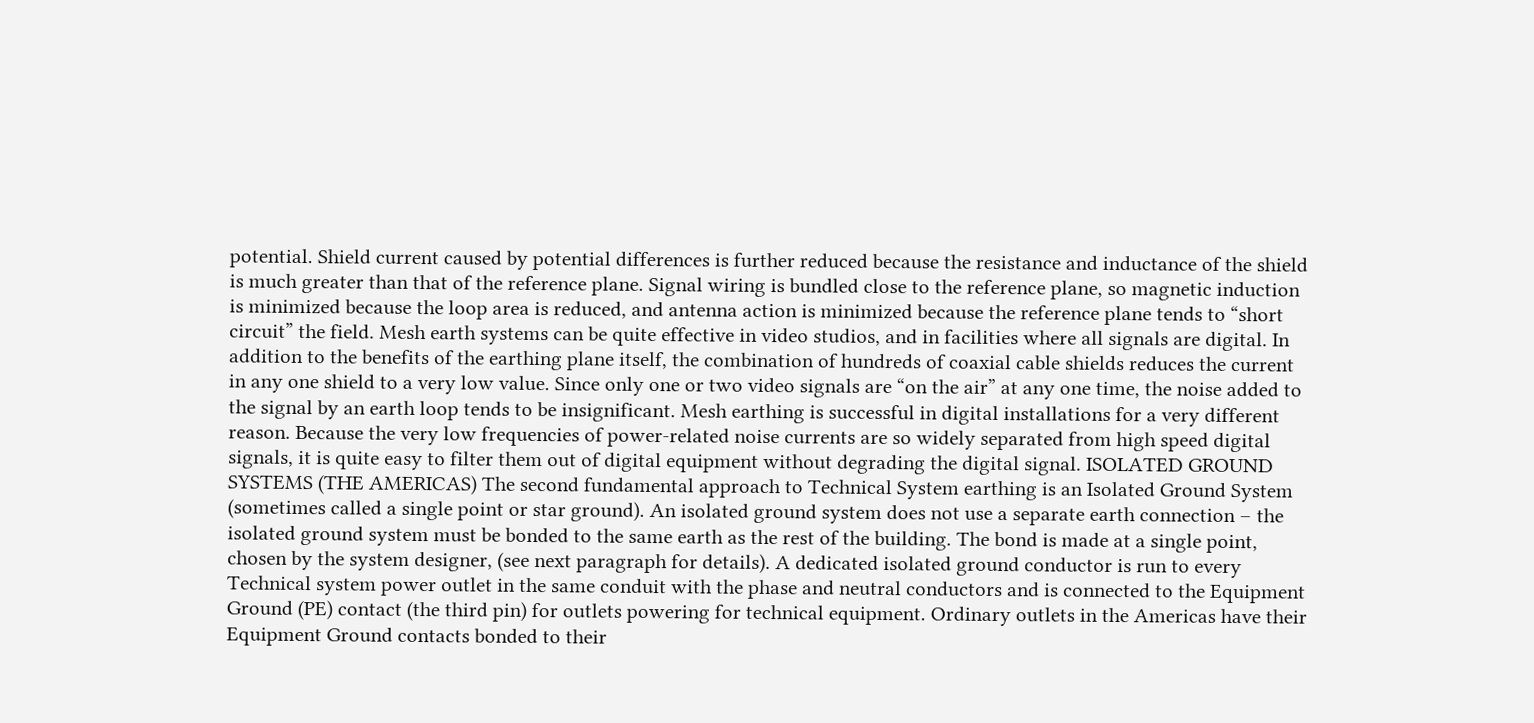potential. Shield current caused by potential differences is further reduced because the resistance and inductance of the shield is much greater than that of the reference plane. Signal wiring is bundled close to the reference plane, so magnetic induction is minimized because the loop area is reduced, and antenna action is minimized because the reference plane tends to “short circuit” the field. Mesh earth systems can be quite effective in video studios, and in facilities where all signals are digital. In addition to the benefits of the earthing plane itself, the combination of hundreds of coaxial cable shields reduces the current in any one shield to a very low value. Since only one or two video signals are “on the air” at any one time, the noise added to the signal by an earth loop tends to be insignificant. Mesh earthing is successful in digital installations for a very different reason. Because the very low frequencies of power-related noise currents are so widely separated from high speed digital signals, it is quite easy to filter them out of digital equipment without degrading the digital signal. ISOLATED GROUND SYSTEMS (THE AMERICAS) The second fundamental approach to Technical System earthing is an Isolated Ground System (sometimes called a single point or star ground). An isolated ground system does not use a separate earth connection – the isolated ground system must be bonded to the same earth as the rest of the building. The bond is made at a single point, chosen by the system designer, (see next paragraph for details). A dedicated isolated ground conductor is run to every Technical system power outlet in the same conduit with the phase and neutral conductors and is connected to the Equipment Ground (PE) contact (the third pin) for outlets powering for technical equipment. Ordinary outlets in the Americas have their Equipment Ground contacts bonded to their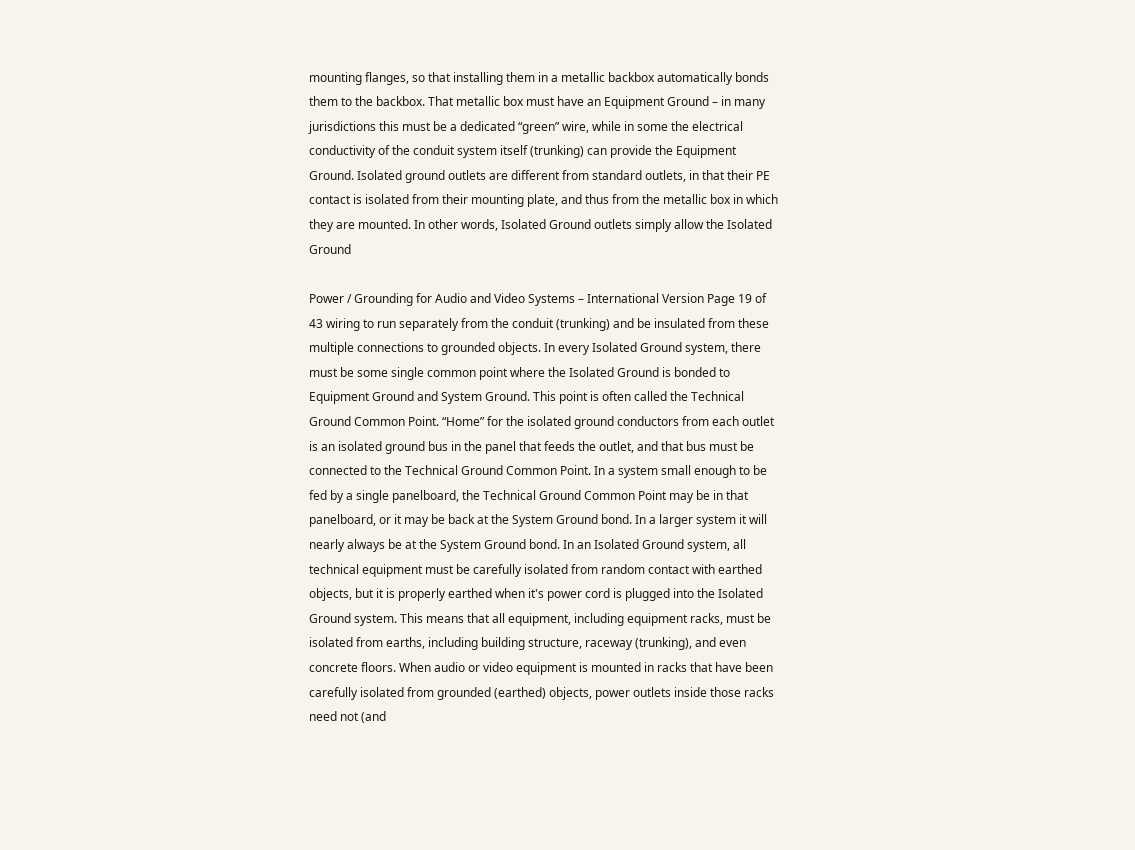mounting flanges, so that installing them in a metallic backbox automatically bonds them to the backbox. That metallic box must have an Equipment Ground – in many jurisdictions this must be a dedicated “green” wire, while in some the electrical conductivity of the conduit system itself (trunking) can provide the Equipment Ground. Isolated ground outlets are different from standard outlets, in that their PE contact is isolated from their mounting plate, and thus from the metallic box in which they are mounted. In other words, Isolated Ground outlets simply allow the Isolated Ground

Power / Grounding for Audio and Video Systems – International Version Page 19 of 43 wiring to run separately from the conduit (trunking) and be insulated from these multiple connections to grounded objects. In every Isolated Ground system, there must be some single common point where the Isolated Ground is bonded to Equipment Ground and System Ground. This point is often called the Technical Ground Common Point. “Home” for the isolated ground conductors from each outlet is an isolated ground bus in the panel that feeds the outlet, and that bus must be connected to the Technical Ground Common Point. In a system small enough to be fed by a single panelboard, the Technical Ground Common Point may be in that panelboard, or it may be back at the System Ground bond. In a larger system it will nearly always be at the System Ground bond. In an Isolated Ground system, all technical equipment must be carefully isolated from random contact with earthed objects, but it is properly earthed when it's power cord is plugged into the Isolated Ground system. This means that all equipment, including equipment racks, must be isolated from earths, including building structure, raceway (trunking), and even concrete floors. When audio or video equipment is mounted in racks that have been carefully isolated from grounded (earthed) objects, power outlets inside those racks need not (and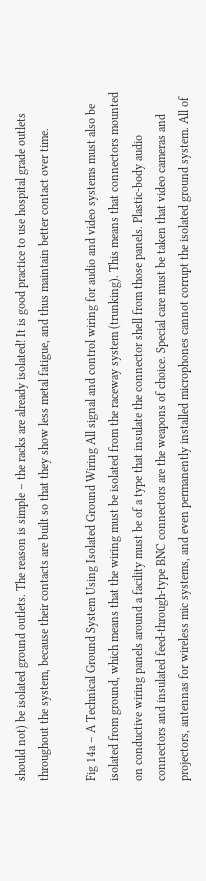should not) be isolated ground outlets. The reason is simple – the racks are already isolated! It is good practice to use hospital grade outlets throughout the system, because their contacts are built so that they show less metal fatigue, and thus maintain better contact over time.

Fig 14a – A Technical Ground System Using Isolated Ground Wiring All signal and control wiring for audio and video systems must also be isolated from ground, which means that the wiring must be isolated from the raceway system (trunking). This means that connectors mounted on conductive wiring panels around a facility must be of a type that insulate the connector shell from those panels. Plastic-body audio connectors and insulated feed-through-type BNC connectors are the weapons of choice. Special care must be taken that video cameras and projectors, antennas for wireless mic systems, and even permanently installed microphones cannot corrupt the isolated ground system. All of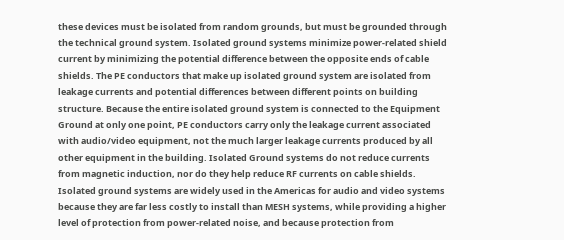these devices must be isolated from random grounds, but must be grounded through the technical ground system. Isolated ground systems minimize power-related shield current by minimizing the potential difference between the opposite ends of cable shields. The PE conductors that make up isolated ground system are isolated from leakage currents and potential differences between different points on building structure. Because the entire isolated ground system is connected to the Equipment Ground at only one point, PE conductors carry only the leakage current associated with audio/video equipment, not the much larger leakage currents produced by all other equipment in the building. Isolated Ground systems do not reduce currents from magnetic induction, nor do they help reduce RF currents on cable shields. Isolated ground systems are widely used in the Americas for audio and video systems because they are far less costly to install than MESH systems, while providing a higher level of protection from power-related noise, and because protection from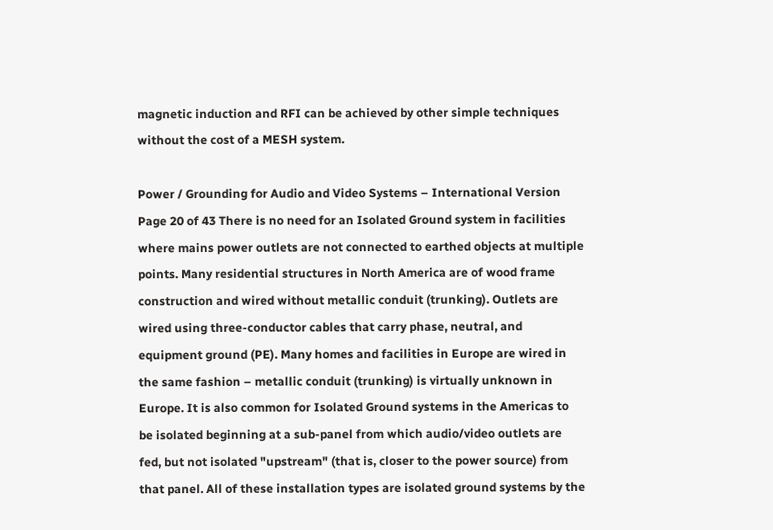magnetic induction and RFI can be achieved by other simple techniques without the cost of a MESH system.

Power / Grounding for Audio and Video Systems – International Version Page 20 of 43 There is no need for an Isolated Ground system in facilities where mains power outlets are not connected to earthed objects at multiple points. Many residential structures in North America are of wood frame construction and wired without metallic conduit (trunking). Outlets are wired using three-conductor cables that carry phase, neutral, and equipment ground (PE). Many homes and facilities in Europe are wired in the same fashion – metallic conduit (trunking) is virtually unknown in Europe. It is also common for Isolated Ground systems in the Americas to be isolated beginning at a sub-panel from which audio/video outlets are fed, but not isolated "upstream" (that is, closer to the power source) from that panel. All of these installation types are isolated ground systems by the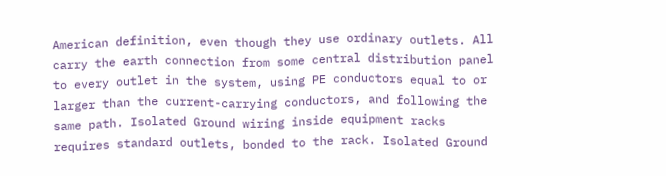American definition, even though they use ordinary outlets. All carry the earth connection from some central distribution panel to every outlet in the system, using PE conductors equal to or larger than the current-carrying conductors, and following the same path. Isolated Ground wiring inside equipment racks requires standard outlets, bonded to the rack. Isolated Ground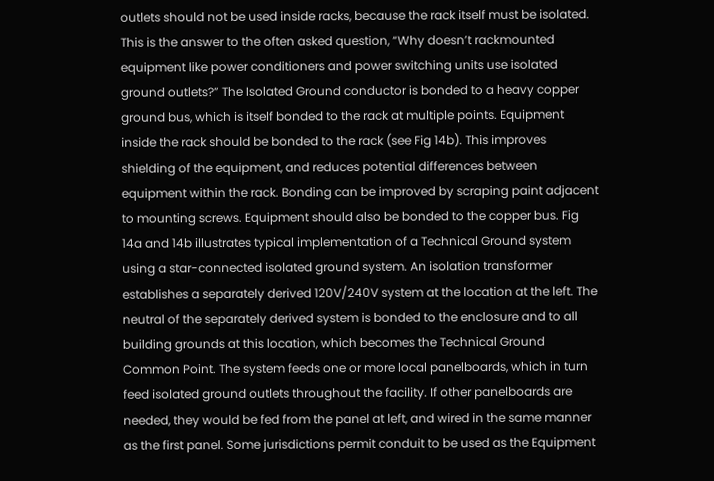outlets should not be used inside racks, because the rack itself must be isolated. This is the answer to the often asked question, “Why doesn’t rackmounted equipment like power conditioners and power switching units use isolated ground outlets?” The Isolated Ground conductor is bonded to a heavy copper ground bus, which is itself bonded to the rack at multiple points. Equipment inside the rack should be bonded to the rack (see Fig 14b). This improves shielding of the equipment, and reduces potential differences between equipment within the rack. Bonding can be improved by scraping paint adjacent to mounting screws. Equipment should also be bonded to the copper bus. Fig 14a and 14b illustrates typical implementation of a Technical Ground system using a star-connected isolated ground system. An isolation transformer establishes a separately derived 120V/240V system at the location at the left. The neutral of the separately derived system is bonded to the enclosure and to all building grounds at this location, which becomes the Technical Ground Common Point. The system feeds one or more local panelboards, which in turn feed isolated ground outlets throughout the facility. If other panelboards are needed, they would be fed from the panel at left, and wired in the same manner as the first panel. Some jurisdictions permit conduit to be used as the Equipment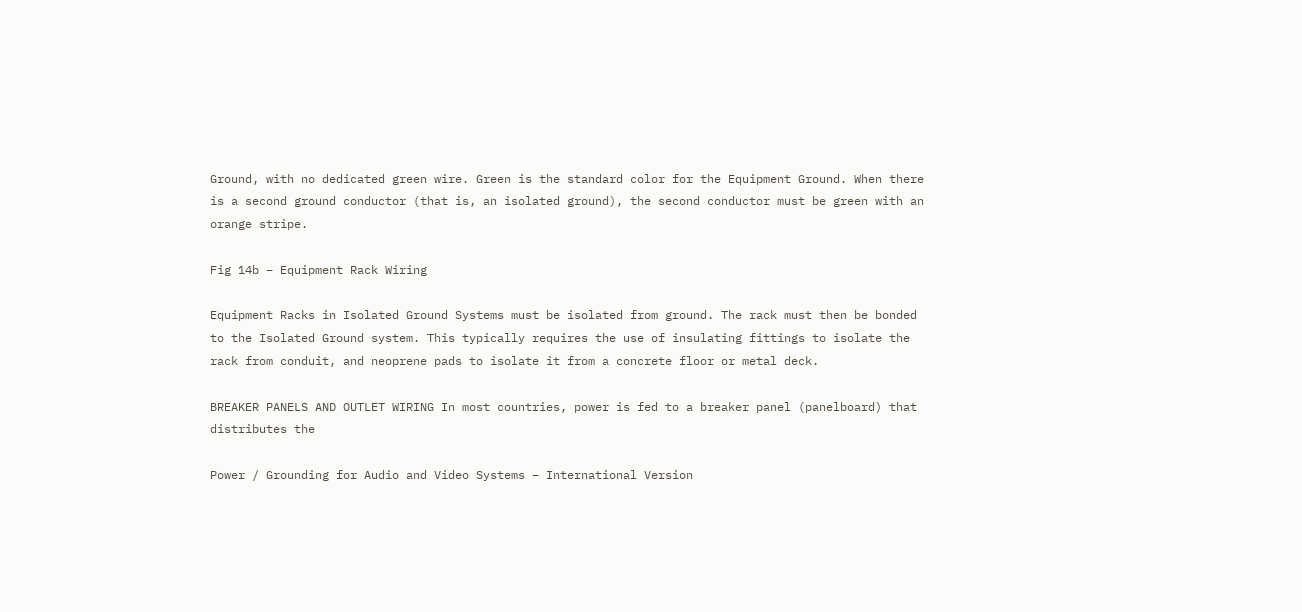Ground, with no dedicated green wire. Green is the standard color for the Equipment Ground. When there is a second ground conductor (that is, an isolated ground), the second conductor must be green with an orange stripe.

Fig 14b – Equipment Rack Wiring

Equipment Racks in Isolated Ground Systems must be isolated from ground. The rack must then be bonded to the Isolated Ground system. This typically requires the use of insulating fittings to isolate the rack from conduit, and neoprene pads to isolate it from a concrete floor or metal deck.

BREAKER PANELS AND OUTLET WIRING In most countries, power is fed to a breaker panel (panelboard) that distributes the

Power / Grounding for Audio and Video Systems – International Version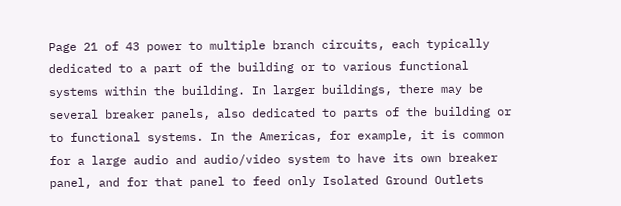Page 21 of 43 power to multiple branch circuits, each typically dedicated to a part of the building or to various functional systems within the building. In larger buildings, there may be several breaker panels, also dedicated to parts of the building or to functional systems. In the Americas, for example, it is common for a large audio and audio/video system to have its own breaker panel, and for that panel to feed only Isolated Ground Outlets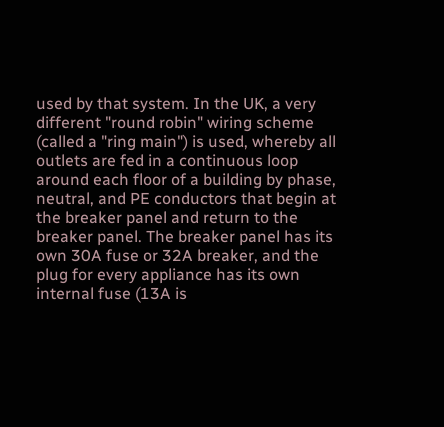used by that system. In the UK, a very different "round robin" wiring scheme (called a "ring main") is used, whereby all outlets are fed in a continuous loop around each floor of a building by phase, neutral, and PE conductors that begin at the breaker panel and return to the breaker panel. The breaker panel has its own 30A fuse or 32A breaker, and the plug for every appliance has its own internal fuse (13A is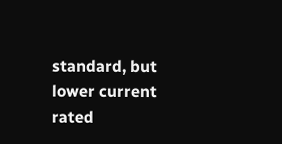standard, but lower current rated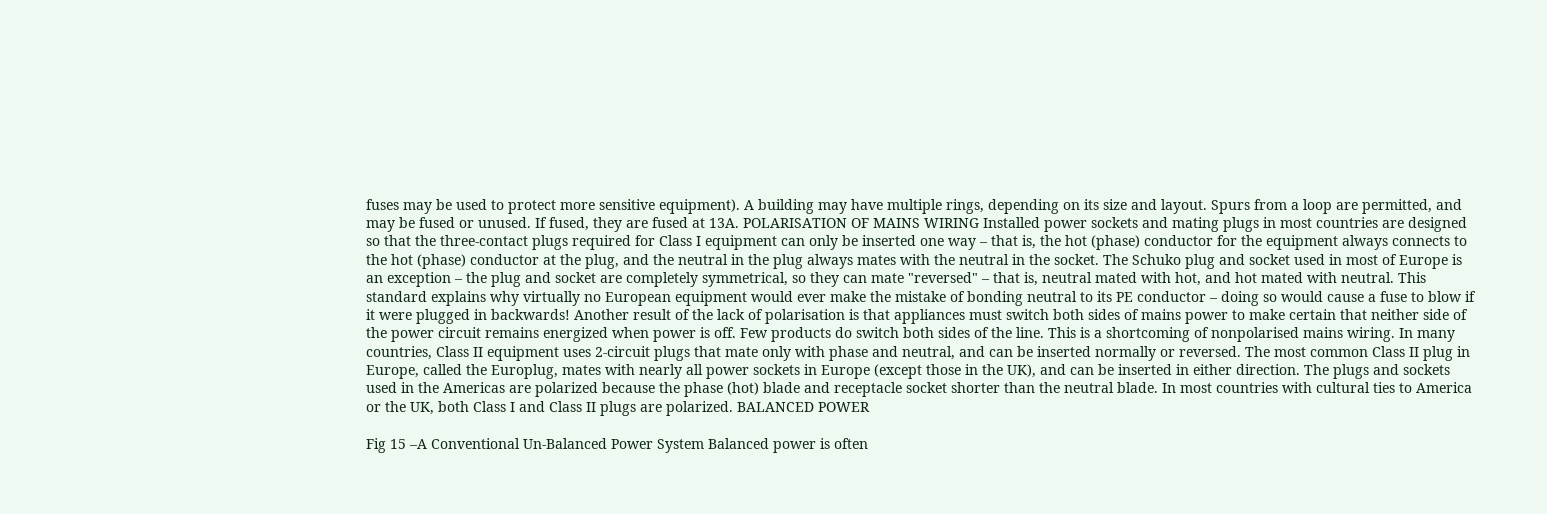fuses may be used to protect more sensitive equipment). A building may have multiple rings, depending on its size and layout. Spurs from a loop are permitted, and may be fused or unused. If fused, they are fused at 13A. POLARISATION OF MAINS WIRING Installed power sockets and mating plugs in most countries are designed so that the three-contact plugs required for Class I equipment can only be inserted one way – that is, the hot (phase) conductor for the equipment always connects to the hot (phase) conductor at the plug, and the neutral in the plug always mates with the neutral in the socket. The Schuko plug and socket used in most of Europe is an exception – the plug and socket are completely symmetrical, so they can mate "reversed" – that is, neutral mated with hot, and hot mated with neutral. This standard explains why virtually no European equipment would ever make the mistake of bonding neutral to its PE conductor – doing so would cause a fuse to blow if it were plugged in backwards! Another result of the lack of polarisation is that appliances must switch both sides of mains power to make certain that neither side of the power circuit remains energized when power is off. Few products do switch both sides of the line. This is a shortcoming of nonpolarised mains wiring. In many countries, Class II equipment uses 2-circuit plugs that mate only with phase and neutral, and can be inserted normally or reversed. The most common Class II plug in Europe, called the Europlug, mates with nearly all power sockets in Europe (except those in the UK), and can be inserted in either direction. The plugs and sockets used in the Americas are polarized because the phase (hot) blade and receptacle socket shorter than the neutral blade. In most countries with cultural ties to America or the UK, both Class I and Class II plugs are polarized. BALANCED POWER

Fig 15 –A Conventional Un-Balanced Power System Balanced power is often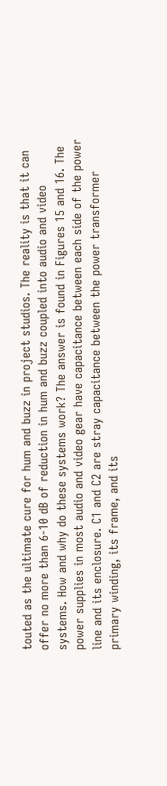touted as the ultimate cure for hum and buzz in project studios. The reality is that it can offer no more than 6-10 dB of reduction in hum and buzz coupled into audio and video systems. How and why do these systems work? The answer is found in Figures 15 and 16. The power supplies in most audio and video gear have capacitance between each side of the power line and its enclosure. C1 and C2 are stray capacitance between the power transformer primary winding, its frame, and its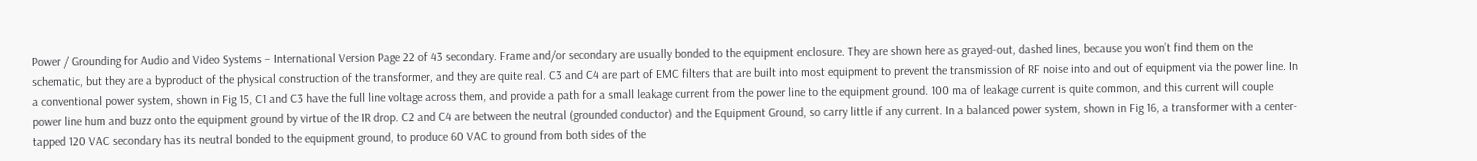Power / Grounding for Audio and Video Systems – International Version Page 22 of 43 secondary. Frame and/or secondary are usually bonded to the equipment enclosure. They are shown here as grayed-out, dashed lines, because you won’t find them on the schematic, but they are a byproduct of the physical construction of the transformer, and they are quite real. C3 and C4 are part of EMC filters that are built into most equipment to prevent the transmission of RF noise into and out of equipment via the power line. In a conventional power system, shown in Fig 15, C1 and C3 have the full line voltage across them, and provide a path for a small leakage current from the power line to the equipment ground. 100 ma of leakage current is quite common, and this current will couple power line hum and buzz onto the equipment ground by virtue of the IR drop. C2 and C4 are between the neutral (grounded conductor) and the Equipment Ground, so carry little if any current. In a balanced power system, shown in Fig 16, a transformer with a center-tapped 120 VAC secondary has its neutral bonded to the equipment ground, to produce 60 VAC to ground from both sides of the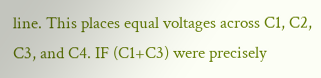line. This places equal voltages across C1, C2, C3, and C4. IF (C1+C3) were precisely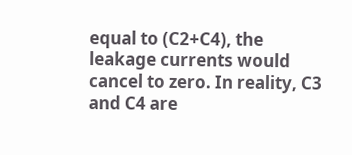equal to (C2+C4), the leakage currents would cancel to zero. In reality, C3 and C4 are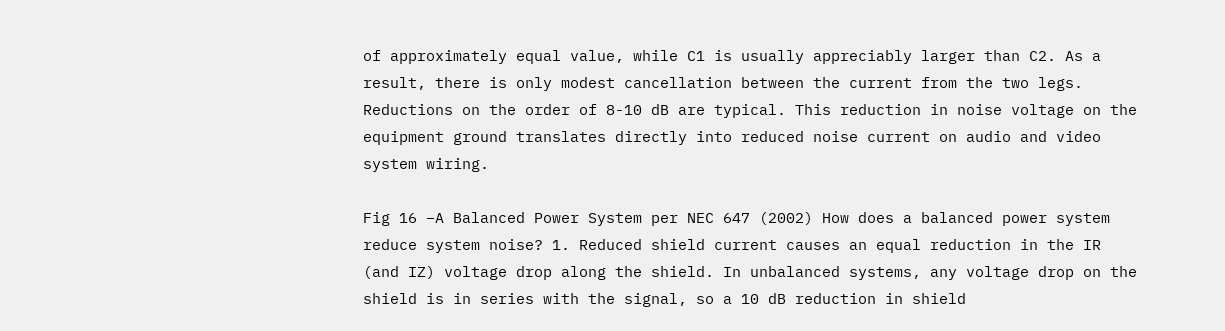of approximately equal value, while C1 is usually appreciably larger than C2. As a result, there is only modest cancellation between the current from the two legs. Reductions on the order of 8-10 dB are typical. This reduction in noise voltage on the equipment ground translates directly into reduced noise current on audio and video system wiring.

Fig 16 –A Balanced Power System per NEC 647 (2002) How does a balanced power system reduce system noise? 1. Reduced shield current causes an equal reduction in the IR (and IZ) voltage drop along the shield. In unbalanced systems, any voltage drop on the shield is in series with the signal, so a 10 dB reduction in shield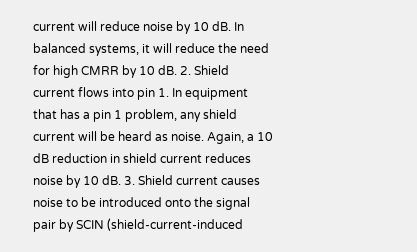current will reduce noise by 10 dB. In balanced systems, it will reduce the need for high CMRR by 10 dB. 2. Shield current flows into pin 1. In equipment that has a pin 1 problem, any shield current will be heard as noise. Again, a 10 dB reduction in shield current reduces noise by 10 dB. 3. Shield current causes noise to be introduced onto the signal pair by SCIN (shield-current-induced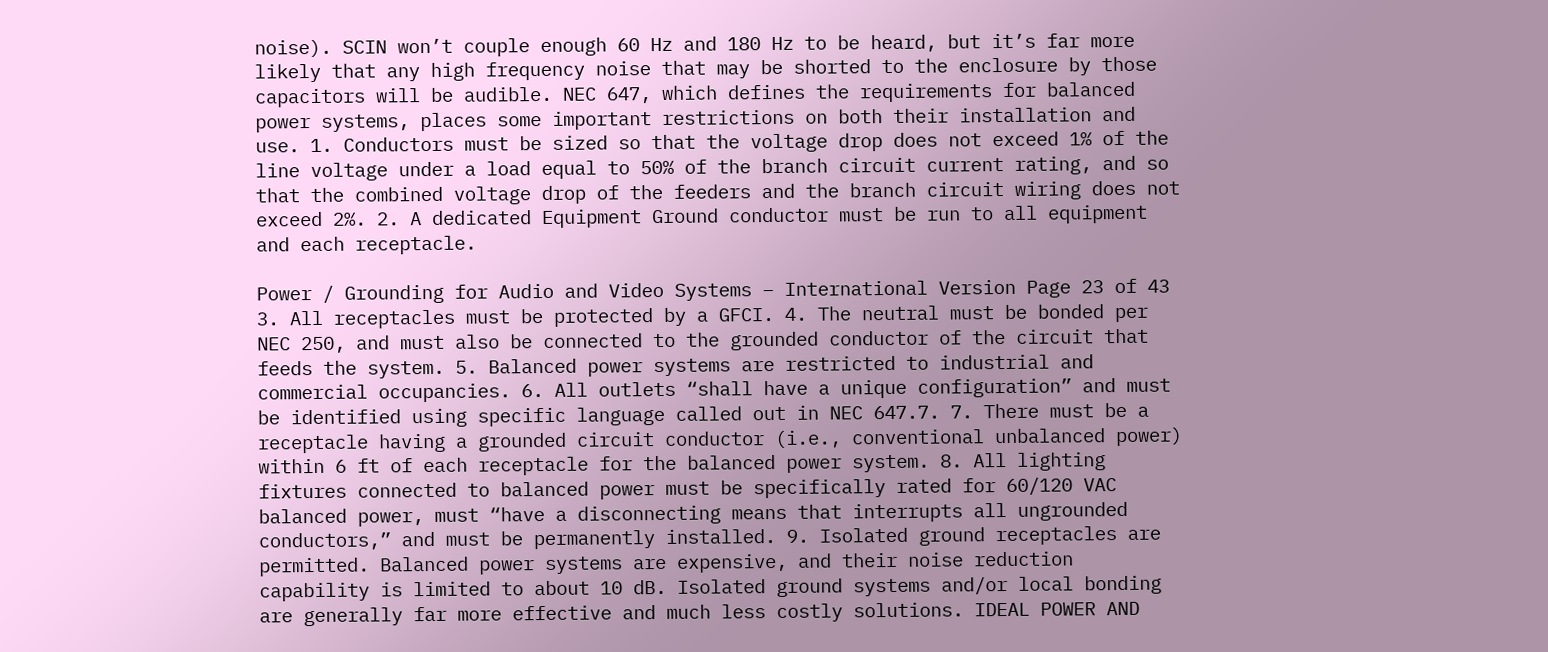noise). SCIN won’t couple enough 60 Hz and 180 Hz to be heard, but it’s far more likely that any high frequency noise that may be shorted to the enclosure by those capacitors will be audible. NEC 647, which defines the requirements for balanced power systems, places some important restrictions on both their installation and use. 1. Conductors must be sized so that the voltage drop does not exceed 1% of the line voltage under a load equal to 50% of the branch circuit current rating, and so that the combined voltage drop of the feeders and the branch circuit wiring does not exceed 2%. 2. A dedicated Equipment Ground conductor must be run to all equipment and each receptacle.

Power / Grounding for Audio and Video Systems – International Version Page 23 of 43 3. All receptacles must be protected by a GFCI. 4. The neutral must be bonded per NEC 250, and must also be connected to the grounded conductor of the circuit that feeds the system. 5. Balanced power systems are restricted to industrial and commercial occupancies. 6. All outlets “shall have a unique configuration” and must be identified using specific language called out in NEC 647.7. 7. There must be a receptacle having a grounded circuit conductor (i.e., conventional unbalanced power) within 6 ft of each receptacle for the balanced power system. 8. All lighting fixtures connected to balanced power must be specifically rated for 60/120 VAC balanced power, must “have a disconnecting means that interrupts all ungrounded conductors,” and must be permanently installed. 9. Isolated ground receptacles are permitted. Balanced power systems are expensive, and their noise reduction capability is limited to about 10 dB. Isolated ground systems and/or local bonding are generally far more effective and much less costly solutions. IDEAL POWER AND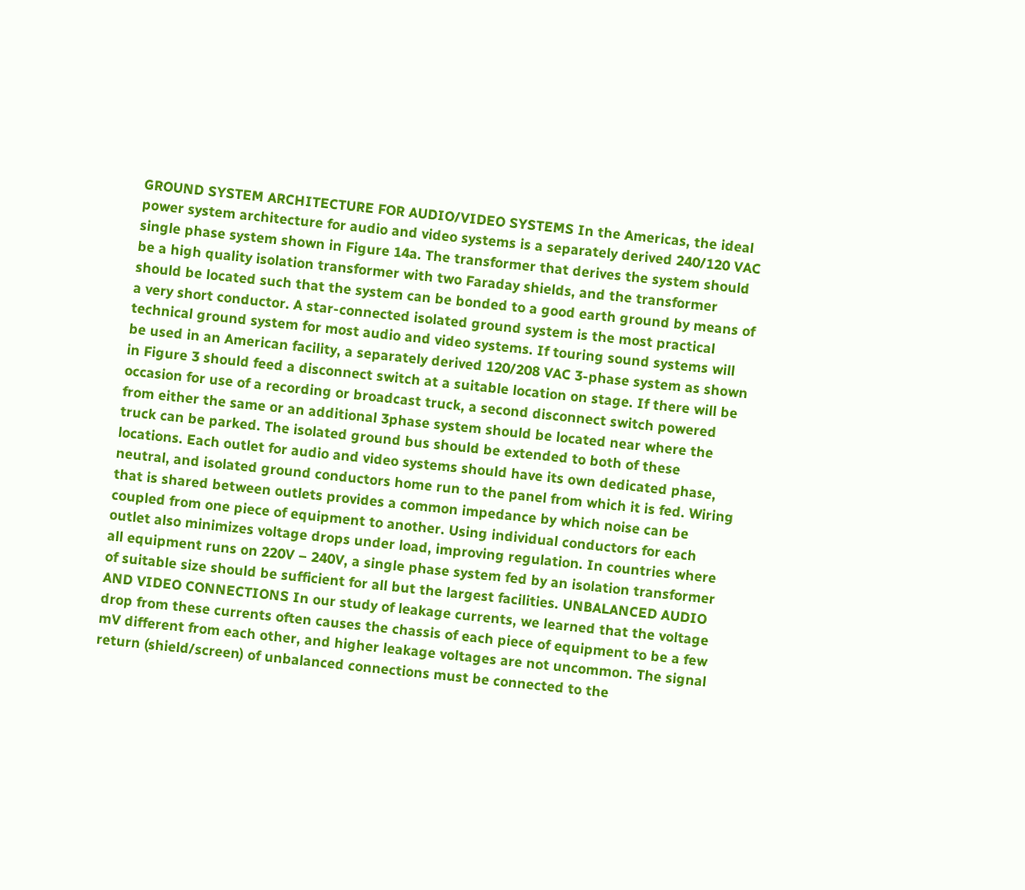GROUND SYSTEM ARCHITECTURE FOR AUDIO/VIDEO SYSTEMS In the Americas, the ideal power system architecture for audio and video systems is a separately derived 240/120 VAC single phase system shown in Figure 14a. The transformer that derives the system should be a high quality isolation transformer with two Faraday shields, and the transformer should be located such that the system can be bonded to a good earth ground by means of a very short conductor. A star-connected isolated ground system is the most practical technical ground system for most audio and video systems. If touring sound systems will be used in an American facility, a separately derived 120/208 VAC 3-phase system as shown in Figure 3 should feed a disconnect switch at a suitable location on stage. If there will be occasion for use of a recording or broadcast truck, a second disconnect switch powered from either the same or an additional 3phase system should be located near where the truck can be parked. The isolated ground bus should be extended to both of these locations. Each outlet for audio and video systems should have its own dedicated phase, neutral, and isolated ground conductors home run to the panel from which it is fed. Wiring that is shared between outlets provides a common impedance by which noise can be coupled from one piece of equipment to another. Using individual conductors for each outlet also minimizes voltage drops under load, improving regulation. In countries where all equipment runs on 220V – 240V, a single phase system fed by an isolation transformer of suitable size should be sufficient for all but the largest facilities. UNBALANCED AUDIO AND VIDEO CONNECTIONS In our study of leakage currents, we learned that the voltage drop from these currents often causes the chassis of each piece of equipment to be a few mV different from each other, and higher leakage voltages are not uncommon. The signal return (shield/screen) of unbalanced connections must be connected to the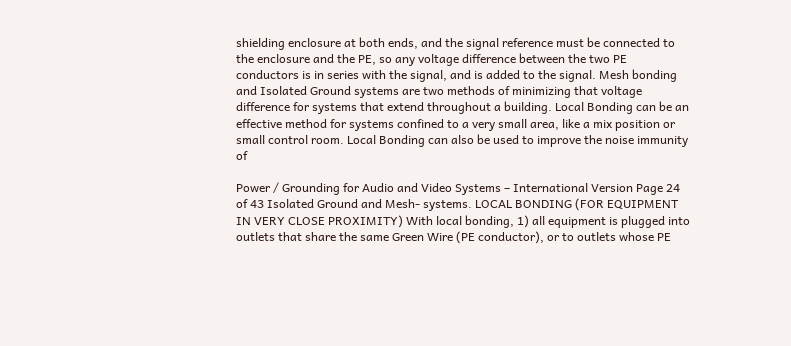shielding enclosure at both ends, and the signal reference must be connected to the enclosure and the PE, so any voltage difference between the two PE conductors is in series with the signal, and is added to the signal. Mesh bonding and Isolated Ground systems are two methods of minimizing that voltage difference for systems that extend throughout a building. Local Bonding can be an effective method for systems confined to a very small area, like a mix position or small control room. Local Bonding can also be used to improve the noise immunity of

Power / Grounding for Audio and Video Systems – International Version Page 24 of 43 Isolated Ground and Mesh- systems. LOCAL BONDING (FOR EQUIPMENT IN VERY CLOSE PROXIMITY) With local bonding, 1) all equipment is plugged into outlets that share the same Green Wire (PE conductor), or to outlets whose PE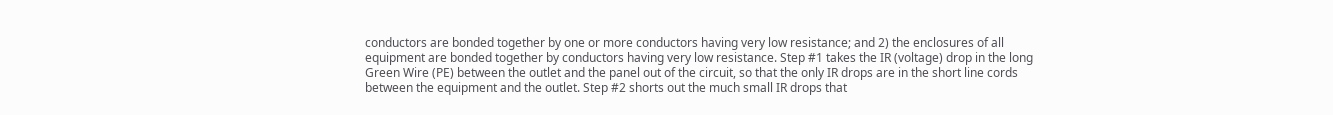conductors are bonded together by one or more conductors having very low resistance; and 2) the enclosures of all equipment are bonded together by conductors having very low resistance. Step #1 takes the IR (voltage) drop in the long Green Wire (PE) between the outlet and the panel out of the circuit, so that the only IR drops are in the short line cords between the equipment and the outlet. Step #2 shorts out the much small IR drops that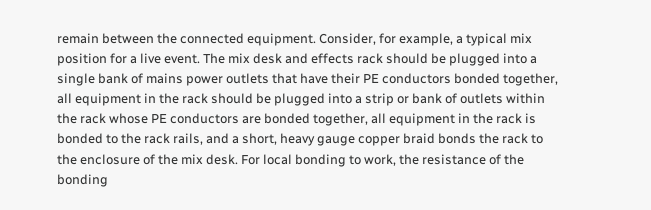remain between the connected equipment. Consider, for example, a typical mix position for a live event. The mix desk and effects rack should be plugged into a single bank of mains power outlets that have their PE conductors bonded together, all equipment in the rack should be plugged into a strip or bank of outlets within the rack whose PE conductors are bonded together, all equipment in the rack is bonded to the rack rails, and a short, heavy gauge copper braid bonds the rack to the enclosure of the mix desk. For local bonding to work, the resistance of the bonding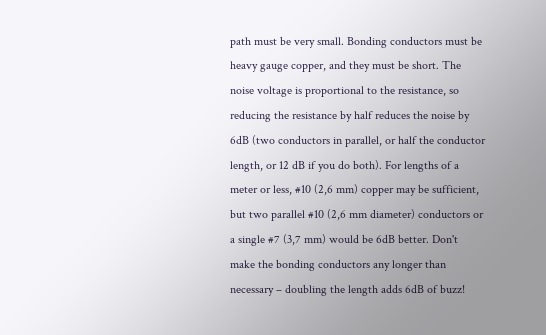path must be very small. Bonding conductors must be heavy gauge copper, and they must be short. The noise voltage is proportional to the resistance, so reducing the resistance by half reduces the noise by 6dB (two conductors in parallel, or half the conductor length, or 12 dB if you do both). For lengths of a meter or less, #10 (2,6 mm) copper may be sufficient, but two parallel #10 (2,6 mm diameter) conductors or a single #7 (3,7 mm) would be 6dB better. Don't make the bonding conductors any longer than necessary – doubling the length adds 6dB of buzz!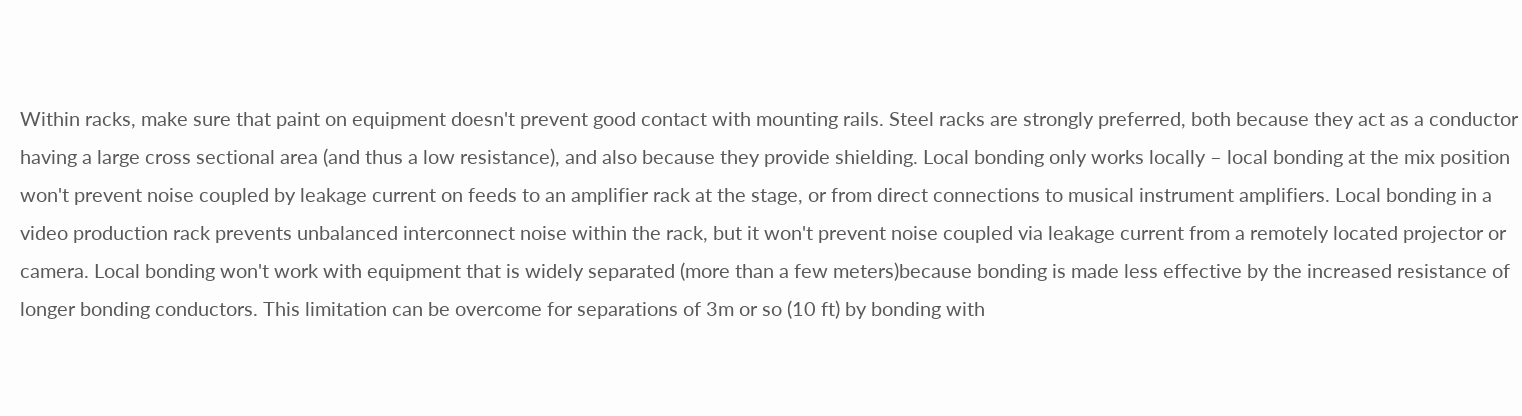Within racks, make sure that paint on equipment doesn't prevent good contact with mounting rails. Steel racks are strongly preferred, both because they act as a conductor having a large cross sectional area (and thus a low resistance), and also because they provide shielding. Local bonding only works locally – local bonding at the mix position won't prevent noise coupled by leakage current on feeds to an amplifier rack at the stage, or from direct connections to musical instrument amplifiers. Local bonding in a video production rack prevents unbalanced interconnect noise within the rack, but it won't prevent noise coupled via leakage current from a remotely located projector or camera. Local bonding won't work with equipment that is widely separated (more than a few meters)because bonding is made less effective by the increased resistance of longer bonding conductors. This limitation can be overcome for separations of 3m or so (10 ft) by bonding with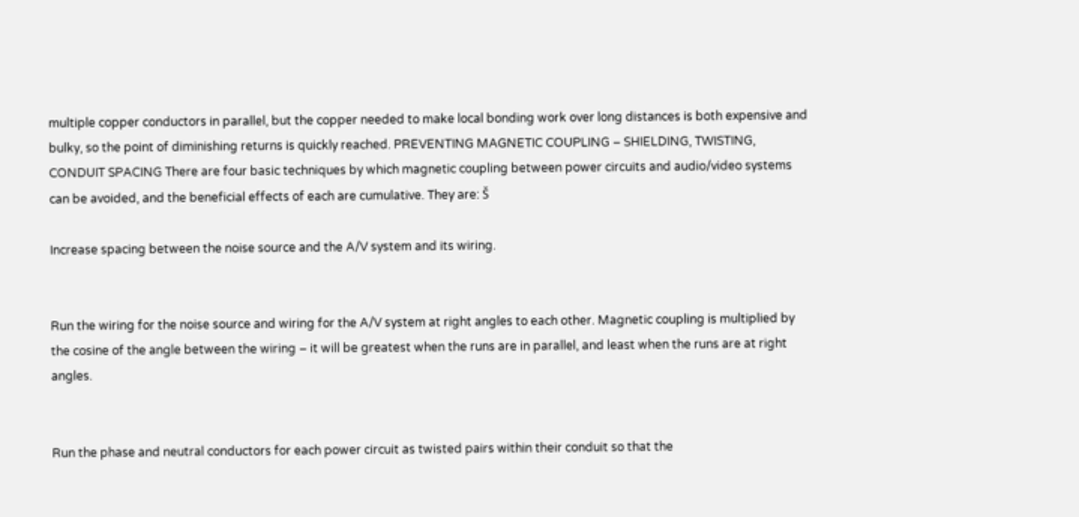multiple copper conductors in parallel, but the copper needed to make local bonding work over long distances is both expensive and bulky, so the point of diminishing returns is quickly reached. PREVENTING MAGNETIC COUPLING – SHIELDING, TWISTING, CONDUIT SPACING There are four basic techniques by which magnetic coupling between power circuits and audio/video systems can be avoided, and the beneficial effects of each are cumulative. They are: Š

Increase spacing between the noise source and the A/V system and its wiring.


Run the wiring for the noise source and wiring for the A/V system at right angles to each other. Magnetic coupling is multiplied by the cosine of the angle between the wiring – it will be greatest when the runs are in parallel, and least when the runs are at right angles.


Run the phase and neutral conductors for each power circuit as twisted pairs within their conduit so that the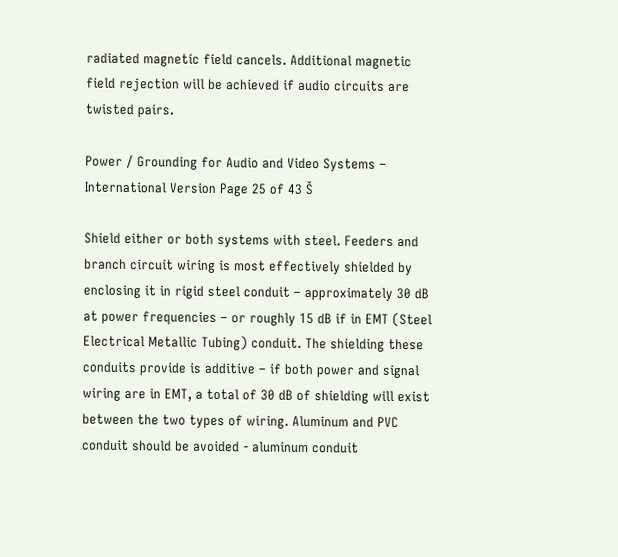radiated magnetic field cancels. Additional magnetic field rejection will be achieved if audio circuits are twisted pairs.

Power / Grounding for Audio and Video Systems – International Version Page 25 of 43 Š

Shield either or both systems with steel. Feeders and branch circuit wiring is most effectively shielded by enclosing it in rigid steel conduit – approximately 30 dB at power frequencies – or roughly 15 dB if in EMT (Steel Electrical Metallic Tubing) conduit. The shielding these conduits provide is additive – if both power and signal wiring are in EMT, a total of 30 dB of shielding will exist between the two types of wiring. Aluminum and PVC conduit should be avoided - aluminum conduit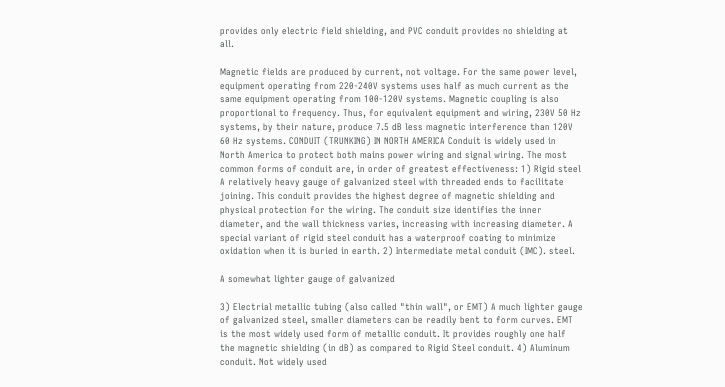provides only electric field shielding, and PVC conduit provides no shielding at all.

Magnetic fields are produced by current, not voltage. For the same power level, equipment operating from 220-240V systems uses half as much current as the same equipment operating from 100-120V systems. Magnetic coupling is also proportional to frequency. Thus, for equivalent equipment and wiring, 230V 50 Hz systems, by their nature, produce 7.5 dB less magnetic interference than 120V 60 Hz systems. CONDUIT (TRUNKING) IN NORTH AMERICA Conduit is widely used in North America to protect both mains power wiring and signal wiring. The most common forms of conduit are, in order of greatest effectiveness: 1) Rigid steel A relatively heavy gauge of galvanized steel with threaded ends to facilitate joining. This conduit provides the highest degree of magnetic shielding and physical protection for the wiring. The conduit size identifies the inner diameter, and the wall thickness varies, increasing with increasing diameter. A special variant of rigid steel conduit has a waterproof coating to minimize oxidation when it is buried in earth. 2) Intermediate metal conduit (IMC). steel.

A somewhat lighter gauge of galvanized

3) Electrial metallic tubing (also called "thin wall", or EMT) A much lighter gauge of galvanized steel, smaller diameters can be readily bent to form curves. EMT is the most widely used form of metallic conduit. It provides roughly one half the magnetic shielding (in dB) as compared to Rigid Steel conduit. 4) Aluminum conduit. Not widely used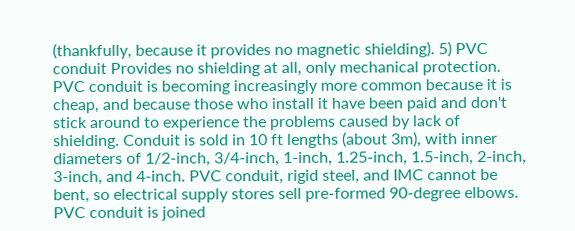(thankfully, because it provides no magnetic shielding). 5) PVC conduit Provides no shielding at all, only mechanical protection. PVC conduit is becoming increasingly more common because it is cheap, and because those who install it have been paid and don't stick around to experience the problems caused by lack of shielding. Conduit is sold in 10 ft lengths (about 3m), with inner diameters of 1/2-inch, 3/4-inch, 1-inch, 1.25-inch, 1.5-inch, 2-inch, 3-inch, and 4-inch. PVC conduit, rigid steel, and IMC cannot be bent, so electrical supply stores sell pre-formed 90-degree elbows. PVC conduit is joined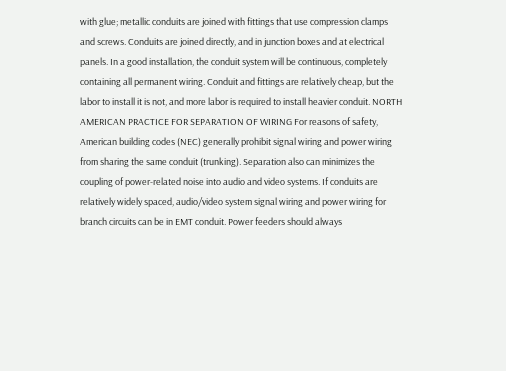with glue; metallic conduits are joined with fittings that use compression clamps and screws. Conduits are joined directly, and in junction boxes and at electrical panels. In a good installation, the conduit system will be continuous, completely containing all permanent wiring. Conduit and fittings are relatively cheap, but the labor to install it is not, and more labor is required to install heavier conduit. NORTH AMERICAN PRACTICE FOR SEPARATION OF WIRING For reasons of safety, American building codes (NEC) generally prohibit signal wiring and power wiring from sharing the same conduit (trunking). Separation also can minimizes the coupling of power-related noise into audio and video systems. If conduits are relatively widely spaced, audio/video system signal wiring and power wiring for branch circuits can be in EMT conduit. Power feeders should always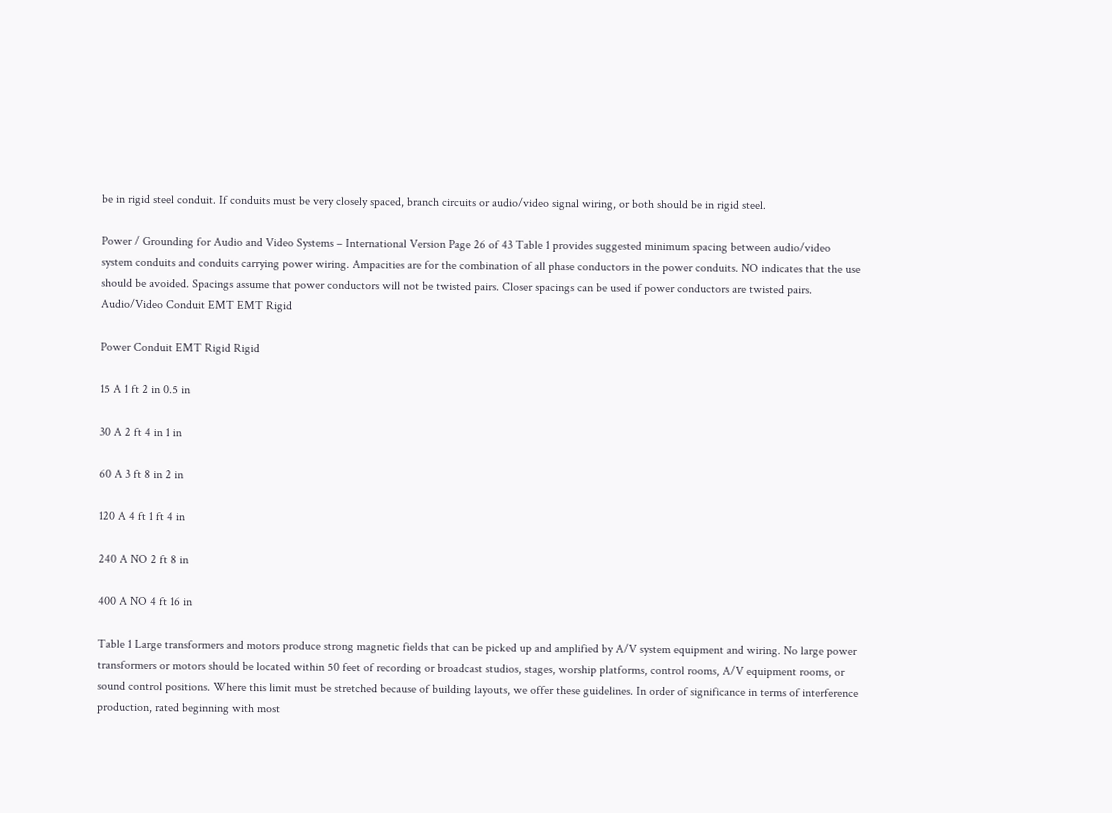be in rigid steel conduit. If conduits must be very closely spaced, branch circuits or audio/video signal wiring, or both should be in rigid steel.

Power / Grounding for Audio and Video Systems – International Version Page 26 of 43 Table 1 provides suggested minimum spacing between audio/video system conduits and conduits carrying power wiring. Ampacities are for the combination of all phase conductors in the power conduits. NO indicates that the use should be avoided. Spacings assume that power conductors will not be twisted pairs. Closer spacings can be used if power conductors are twisted pairs. Audio/Video Conduit EMT EMT Rigid

Power Conduit EMT Rigid Rigid

15 A 1 ft 2 in 0.5 in

30 A 2 ft 4 in 1 in

60 A 3 ft 8 in 2 in

120 A 4 ft 1 ft 4 in

240 A NO 2 ft 8 in

400 A NO 4 ft 16 in

Table 1 Large transformers and motors produce strong magnetic fields that can be picked up and amplified by A/V system equipment and wiring. No large power transformers or motors should be located within 50 feet of recording or broadcast studios, stages, worship platforms, control rooms, A/V equipment rooms, or sound control positions. Where this limit must be stretched because of building layouts, we offer these guidelines. In order of significance in terms of interference production, rated beginning with most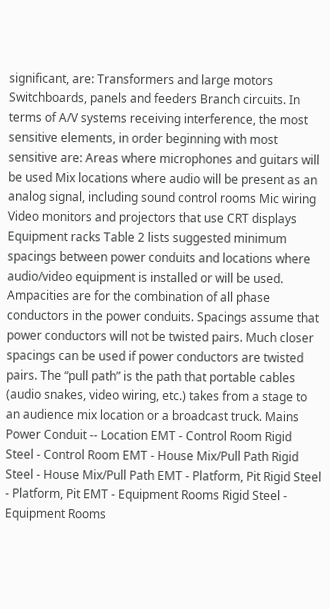significant, are: Transformers and large motors Switchboards, panels and feeders Branch circuits. In terms of A/V systems receiving interference, the most sensitive elements, in order beginning with most sensitive are: Areas where microphones and guitars will be used Mix locations where audio will be present as an analog signal, including sound control rooms Mic wiring Video monitors and projectors that use CRT displays Equipment racks Table 2 lists suggested minimum spacings between power conduits and locations where audio/video equipment is installed or will be used. Ampacities are for the combination of all phase conductors in the power conduits. Spacings assume that power conductors will not be twisted pairs. Much closer spacings can be used if power conductors are twisted pairs. The “pull path” is the path that portable cables (audio snakes, video wiring, etc.) takes from a stage to an audience mix location or a broadcast truck. Mains Power Conduit -- Location EMT - Control Room Rigid Steel - Control Room EMT - House Mix/Pull Path Rigid Steel - House Mix/Pull Path EMT - Platform, Pit Rigid Steel - Platform, Pit EMT - Equipment Rooms Rigid Steel - Equipment Rooms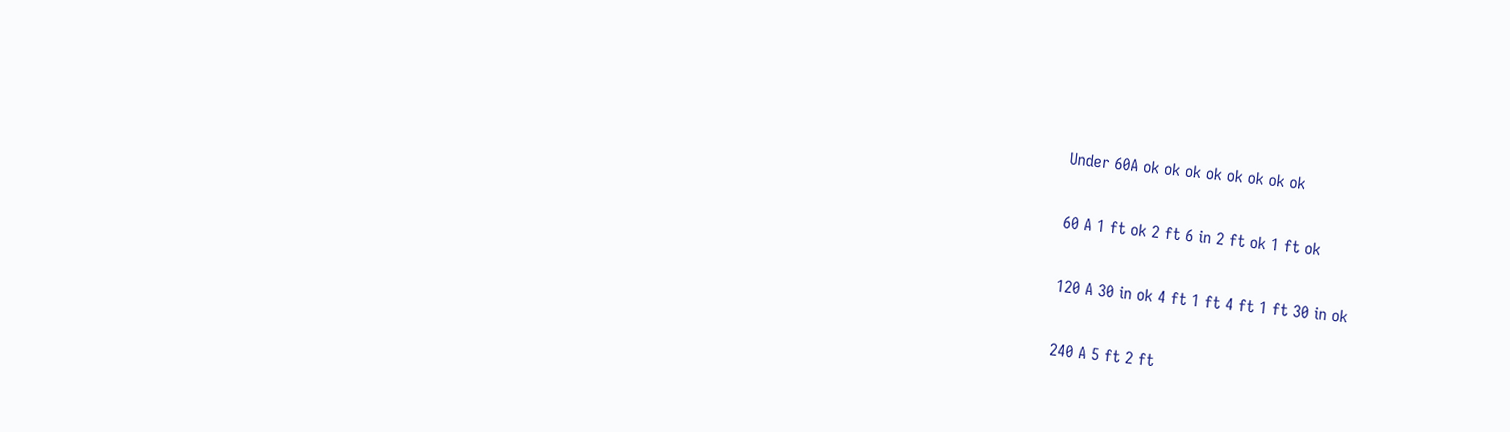Under 60A ok ok ok ok ok ok ok ok

60 A 1 ft ok 2 ft 6 in 2 ft ok 1 ft ok

120 A 30 in ok 4 ft 1 ft 4 ft 1 ft 30 in ok

240 A 5 ft 2 ft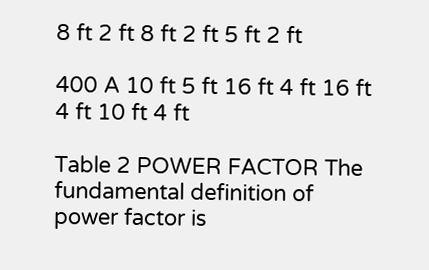8 ft 2 ft 8 ft 2 ft 5 ft 2 ft

400 A 10 ft 5 ft 16 ft 4 ft 16 ft 4 ft 10 ft 4 ft

Table 2 POWER FACTOR The fundamental definition of power factor is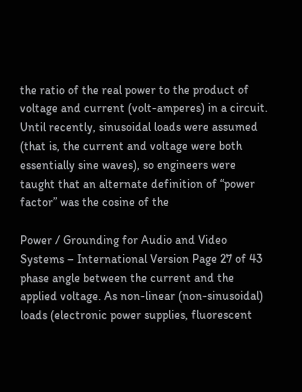the ratio of the real power to the product of voltage and current (volt-amperes) in a circuit. Until recently, sinusoidal loads were assumed (that is, the current and voltage were both essentially sine waves), so engineers were taught that an alternate definition of “power factor” was the cosine of the

Power / Grounding for Audio and Video Systems – International Version Page 27 of 43 phase angle between the current and the applied voltage. As non-linear (non-sinusoidal) loads (electronic power supplies, fluorescent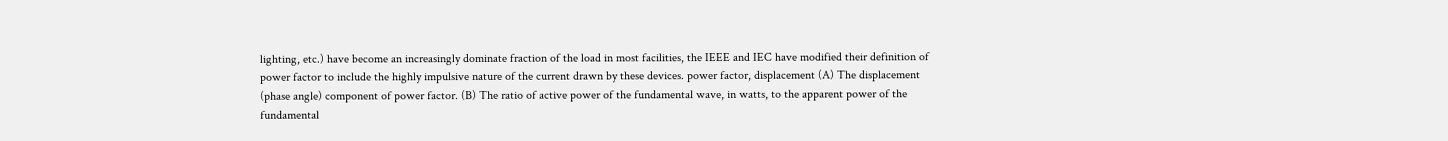lighting, etc.) have become an increasingly dominate fraction of the load in most facilities, the IEEE and IEC have modified their definition of power factor to include the highly impulsive nature of the current drawn by these devices. power factor, displacement (A) The displacement (phase angle) component of power factor. (B) The ratio of active power of the fundamental wave, in watts, to the apparent power of the fundamental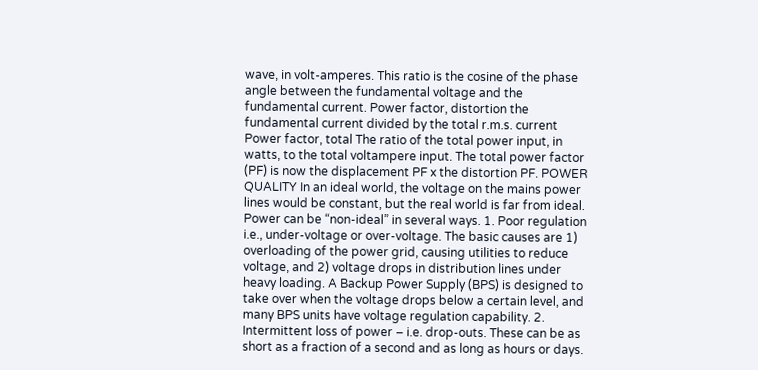wave, in volt-amperes. This ratio is the cosine of the phase angle between the fundamental voltage and the fundamental current. Power factor, distortion the fundamental current divided by the total r.m.s. current Power factor, total The ratio of the total power input, in watts, to the total voltampere input. The total power factor (PF) is now the displacement PF x the distortion PF. POWER QUALITY In an ideal world, the voltage on the mains power lines would be constant, but the real world is far from ideal. Power can be “non-ideal” in several ways. 1. Poor regulation i.e., under-voltage or over-voltage. The basic causes are 1) overloading of the power grid, causing utilities to reduce voltage, and 2) voltage drops in distribution lines under heavy loading. A Backup Power Supply (BPS) is designed to take over when the voltage drops below a certain level, and many BPS units have voltage regulation capability. 2. Intermittent loss of power – i.e. drop-outs. These can be as short as a fraction of a second and as long as hours or days.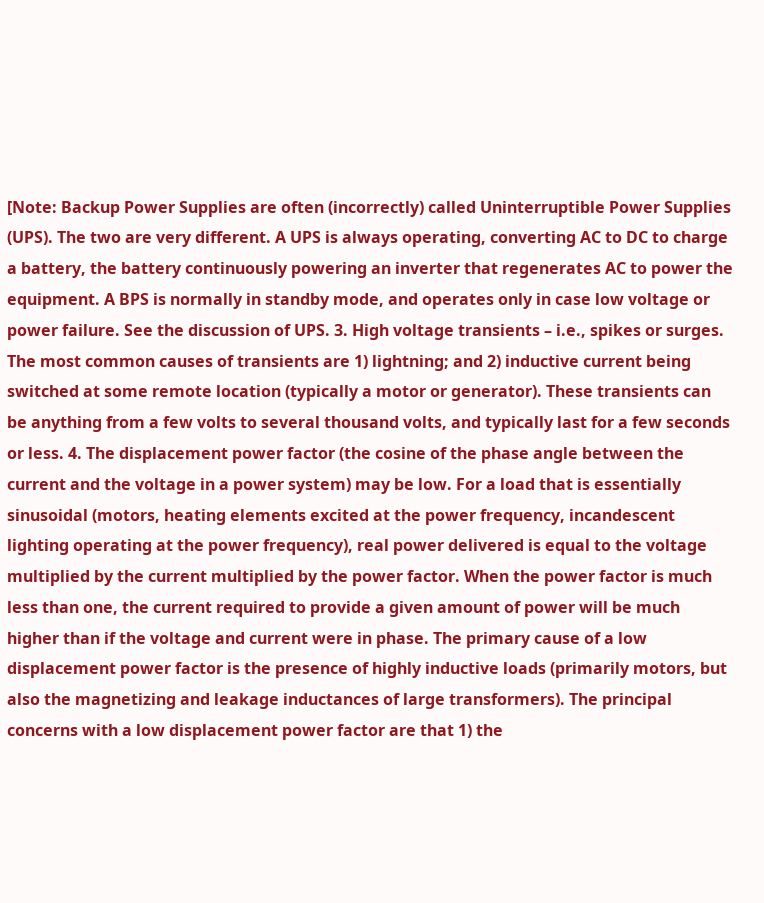[Note: Backup Power Supplies are often (incorrectly) called Uninterruptible Power Supplies (UPS). The two are very different. A UPS is always operating, converting AC to DC to charge a battery, the battery continuously powering an inverter that regenerates AC to power the equipment. A BPS is normally in standby mode, and operates only in case low voltage or power failure. See the discussion of UPS. 3. High voltage transients – i.e., spikes or surges. The most common causes of transients are 1) lightning; and 2) inductive current being switched at some remote location (typically a motor or generator). These transients can be anything from a few volts to several thousand volts, and typically last for a few seconds or less. 4. The displacement power factor (the cosine of the phase angle between the current and the voltage in a power system) may be low. For a load that is essentially sinusoidal (motors, heating elements excited at the power frequency, incandescent lighting operating at the power frequency), real power delivered is equal to the voltage multiplied by the current multiplied by the power factor. When the power factor is much less than one, the current required to provide a given amount of power will be much higher than if the voltage and current were in phase. The primary cause of a low displacement power factor is the presence of highly inductive loads (primarily motors, but also the magnetizing and leakage inductances of large transformers). The principal concerns with a low displacement power factor are that 1) the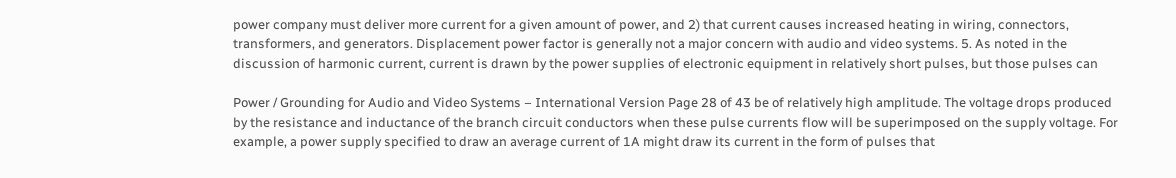power company must deliver more current for a given amount of power, and 2) that current causes increased heating in wiring, connectors, transformers, and generators. Displacement power factor is generally not a major concern with audio and video systems. 5. As noted in the discussion of harmonic current, current is drawn by the power supplies of electronic equipment in relatively short pulses, but those pulses can

Power / Grounding for Audio and Video Systems – International Version Page 28 of 43 be of relatively high amplitude. The voltage drops produced by the resistance and inductance of the branch circuit conductors when these pulse currents flow will be superimposed on the supply voltage. For example, a power supply specified to draw an average current of 1A might draw its current in the form of pulses that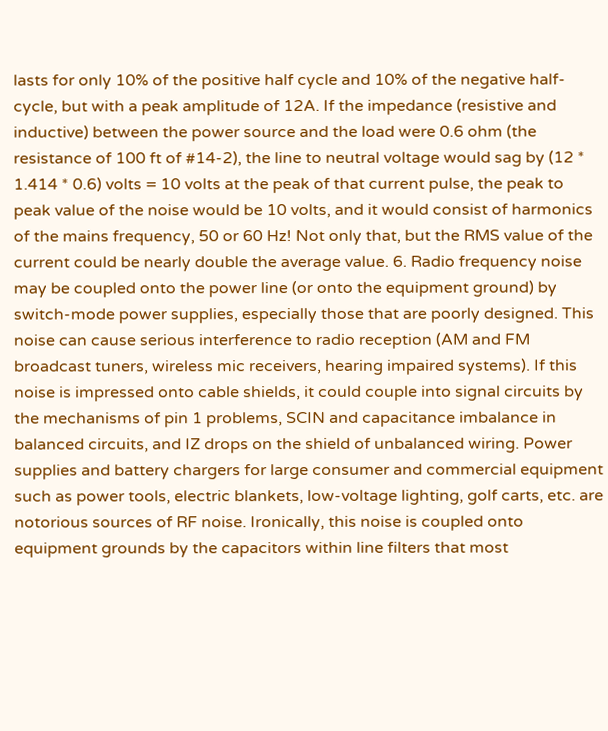lasts for only 10% of the positive half cycle and 10% of the negative half-cycle, but with a peak amplitude of 12A. If the impedance (resistive and inductive) between the power source and the load were 0.6 ohm (the resistance of 100 ft of #14-2), the line to neutral voltage would sag by (12 * 1.414 * 0.6) volts = 10 volts at the peak of that current pulse, the peak to peak value of the noise would be 10 volts, and it would consist of harmonics of the mains frequency, 50 or 60 Hz! Not only that, but the RMS value of the current could be nearly double the average value. 6. Radio frequency noise may be coupled onto the power line (or onto the equipment ground) by switch-mode power supplies, especially those that are poorly designed. This noise can cause serious interference to radio reception (AM and FM broadcast tuners, wireless mic receivers, hearing impaired systems). If this noise is impressed onto cable shields, it could couple into signal circuits by the mechanisms of pin 1 problems, SCIN and capacitance imbalance in balanced circuits, and IZ drops on the shield of unbalanced wiring. Power supplies and battery chargers for large consumer and commercial equipment such as power tools, electric blankets, low-voltage lighting, golf carts, etc. are notorious sources of RF noise. Ironically, this noise is coupled onto equipment grounds by the capacitors within line filters that most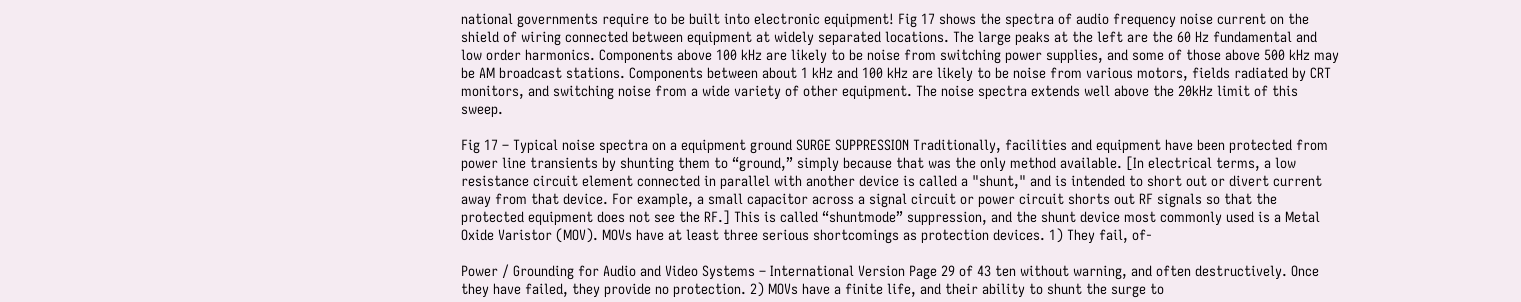national governments require to be built into electronic equipment! Fig 17 shows the spectra of audio frequency noise current on the shield of wiring connected between equipment at widely separated locations. The large peaks at the left are the 60 Hz fundamental and low order harmonics. Components above 100 kHz are likely to be noise from switching power supplies, and some of those above 500 kHz may be AM broadcast stations. Components between about 1 kHz and 100 kHz are likely to be noise from various motors, fields radiated by CRT monitors, and switching noise from a wide variety of other equipment. The noise spectra extends well above the 20kHz limit of this sweep.

Fig 17 – Typical noise spectra on a equipment ground SURGE SUPPRESSION Traditionally, facilities and equipment have been protected from power line transients by shunting them to “ground,” simply because that was the only method available. [In electrical terms, a low resistance circuit element connected in parallel with another device is called a "shunt," and is intended to short out or divert current away from that device. For example, a small capacitor across a signal circuit or power circuit shorts out RF signals so that the protected equipment does not see the RF.] This is called “shuntmode” suppression, and the shunt device most commonly used is a Metal Oxide Varistor (MOV). MOVs have at least three serious shortcomings as protection devices. 1) They fail, of-

Power / Grounding for Audio and Video Systems – International Version Page 29 of 43 ten without warning, and often destructively. Once they have failed, they provide no protection. 2) MOVs have a finite life, and their ability to shunt the surge to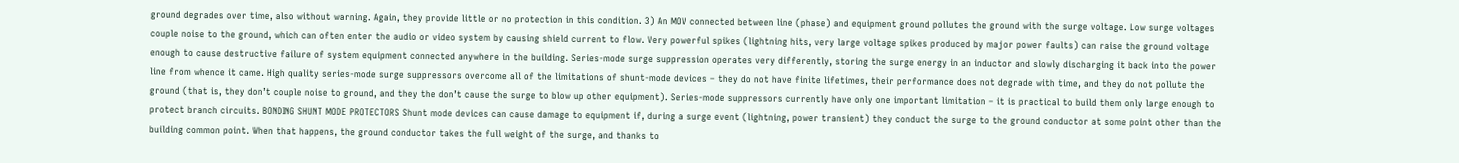ground degrades over time, also without warning. Again, they provide little or no protection in this condition. 3) An MOV connected between line (phase) and equipment ground pollutes the ground with the surge voltage. Low surge voltages couple noise to the ground, which can often enter the audio or video system by causing shield current to flow. Very powerful spikes (lightning hits, very large voltage spikes produced by major power faults) can raise the ground voltage enough to cause destructive failure of system equipment connected anywhere in the building. Series-mode surge suppression operates very differently, storing the surge energy in an inductor and slowly discharging it back into the power line from whence it came. High quality series-mode surge suppressors overcome all of the limitations of shunt-mode devices – they do not have finite lifetimes, their performance does not degrade with time, and they do not pollute the ground (that is, they don’t couple noise to ground, and they the don’t cause the surge to blow up other equipment). Series-mode suppressors currently have only one important limitation – it is practical to build them only large enough to protect branch circuits. BONDING SHUNT MODE PROTECTORS Shunt mode devices can cause damage to equipment if, during a surge event (lightning, power transient) they conduct the surge to the ground conductor at some point other than the building common point. When that happens, the ground conductor takes the full weight of the surge, and thanks to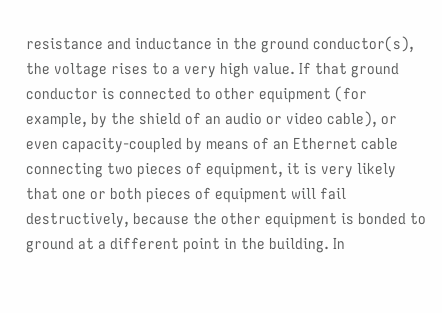resistance and inductance in the ground conductor(s), the voltage rises to a very high value. If that ground conductor is connected to other equipment (for example, by the shield of an audio or video cable), or even capacity-coupled by means of an Ethernet cable connecting two pieces of equipment, it is very likely that one or both pieces of equipment will fail destructively, because the other equipment is bonded to ground at a different point in the building. In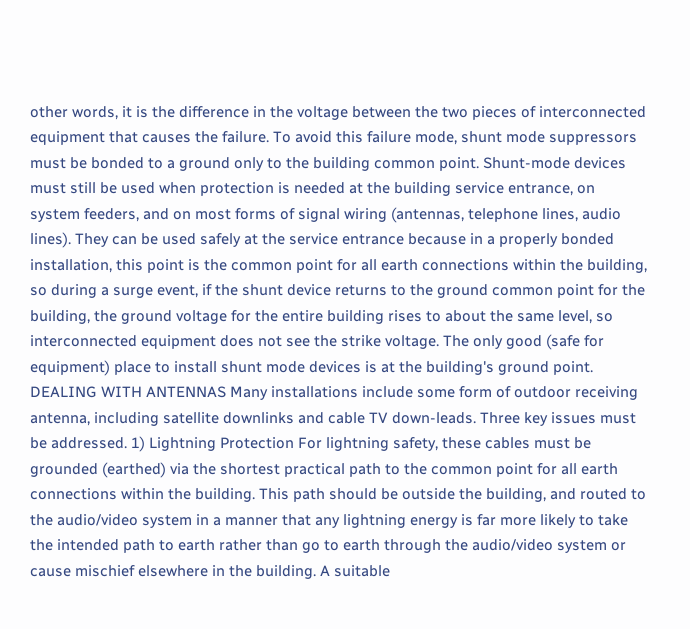other words, it is the difference in the voltage between the two pieces of interconnected equipment that causes the failure. To avoid this failure mode, shunt mode suppressors must be bonded to a ground only to the building common point. Shunt-mode devices must still be used when protection is needed at the building service entrance, on system feeders, and on most forms of signal wiring (antennas, telephone lines, audio lines). They can be used safely at the service entrance because in a properly bonded installation, this point is the common point for all earth connections within the building, so during a surge event, if the shunt device returns to the ground common point for the building, the ground voltage for the entire building rises to about the same level, so interconnected equipment does not see the strike voltage. The only good (safe for equipment) place to install shunt mode devices is at the building's ground point. DEALING WITH ANTENNAS Many installations include some form of outdoor receiving antenna, including satellite downlinks and cable TV down-leads. Three key issues must be addressed. 1) Lightning Protection For lightning safety, these cables must be grounded (earthed) via the shortest practical path to the common point for all earth connections within the building. This path should be outside the building, and routed to the audio/video system in a manner that any lightning energy is far more likely to take the intended path to earth rather than go to earth through the audio/video system or cause mischief elsewhere in the building. A suitable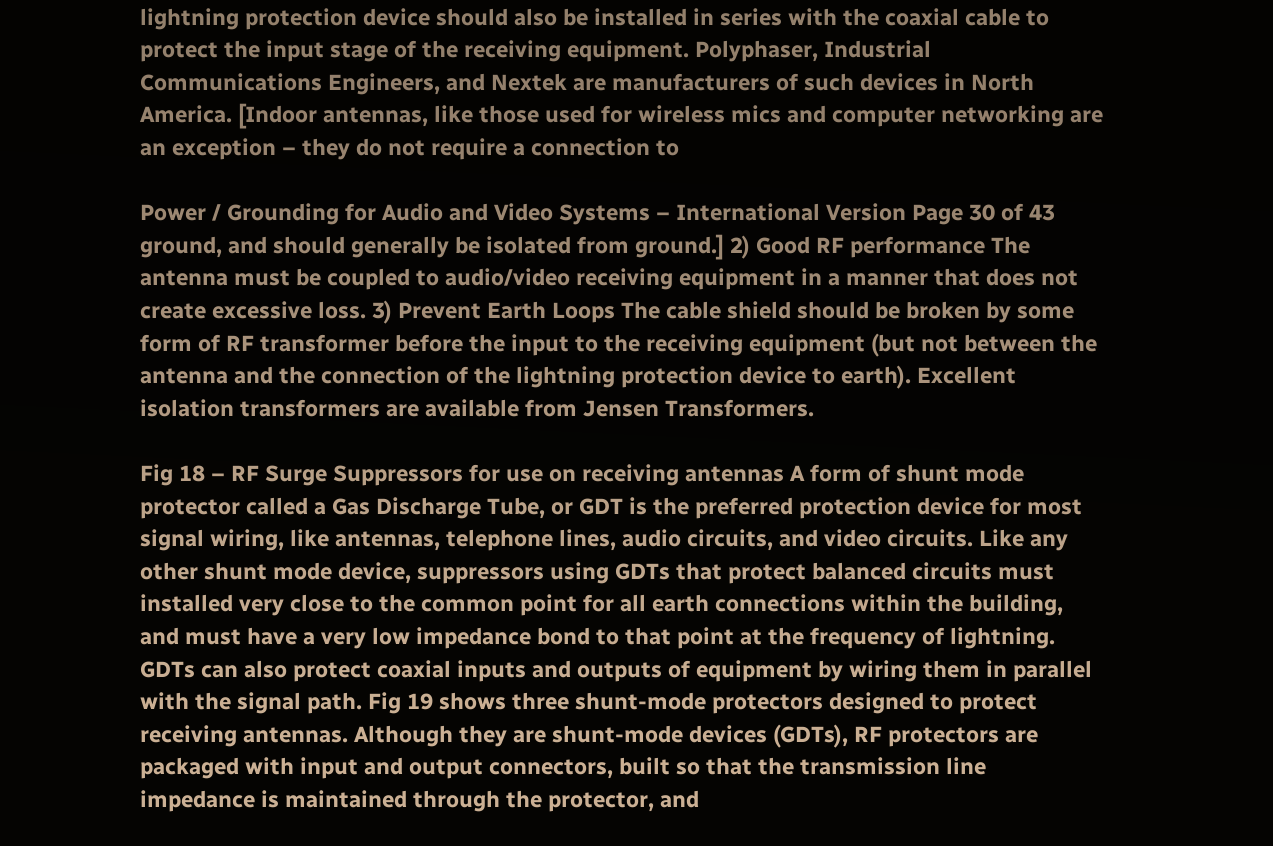lightning protection device should also be installed in series with the coaxial cable to protect the input stage of the receiving equipment. Polyphaser, Industrial Communications Engineers, and Nextek are manufacturers of such devices in North America. [Indoor antennas, like those used for wireless mics and computer networking are an exception – they do not require a connection to

Power / Grounding for Audio and Video Systems – International Version Page 30 of 43 ground, and should generally be isolated from ground.] 2) Good RF performance The antenna must be coupled to audio/video receiving equipment in a manner that does not create excessive loss. 3) Prevent Earth Loops The cable shield should be broken by some form of RF transformer before the input to the receiving equipment (but not between the antenna and the connection of the lightning protection device to earth). Excellent isolation transformers are available from Jensen Transformers.

Fig 18 – RF Surge Suppressors for use on receiving antennas A form of shunt mode protector called a Gas Discharge Tube, or GDT is the preferred protection device for most signal wiring, like antennas, telephone lines, audio circuits, and video circuits. Like any other shunt mode device, suppressors using GDTs that protect balanced circuits must installed very close to the common point for all earth connections within the building, and must have a very low impedance bond to that point at the frequency of lightning. GDTs can also protect coaxial inputs and outputs of equipment by wiring them in parallel with the signal path. Fig 19 shows three shunt-mode protectors designed to protect receiving antennas. Although they are shunt-mode devices (GDTs), RF protectors are packaged with input and output connectors, built so that the transmission line impedance is maintained through the protector, and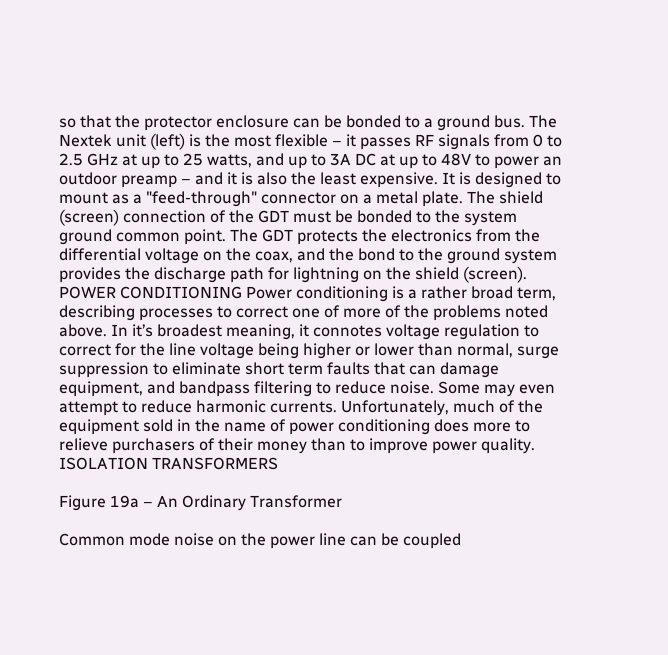so that the protector enclosure can be bonded to a ground bus. The Nextek unit (left) is the most flexible – it passes RF signals from 0 to 2.5 GHz at up to 25 watts, and up to 3A DC at up to 48V to power an outdoor preamp – and it is also the least expensive. It is designed to mount as a "feed-through" connector on a metal plate. The shield (screen) connection of the GDT must be bonded to the system ground common point. The GDT protects the electronics from the differential voltage on the coax, and the bond to the ground system provides the discharge path for lightning on the shield (screen). POWER CONDITIONING Power conditioning is a rather broad term, describing processes to correct one of more of the problems noted above. In it’s broadest meaning, it connotes voltage regulation to correct for the line voltage being higher or lower than normal, surge suppression to eliminate short term faults that can damage equipment, and bandpass filtering to reduce noise. Some may even attempt to reduce harmonic currents. Unfortunately, much of the equipment sold in the name of power conditioning does more to relieve purchasers of their money than to improve power quality. ISOLATION TRANSFORMERS

Figure 19a – An Ordinary Transformer

Common mode noise on the power line can be coupled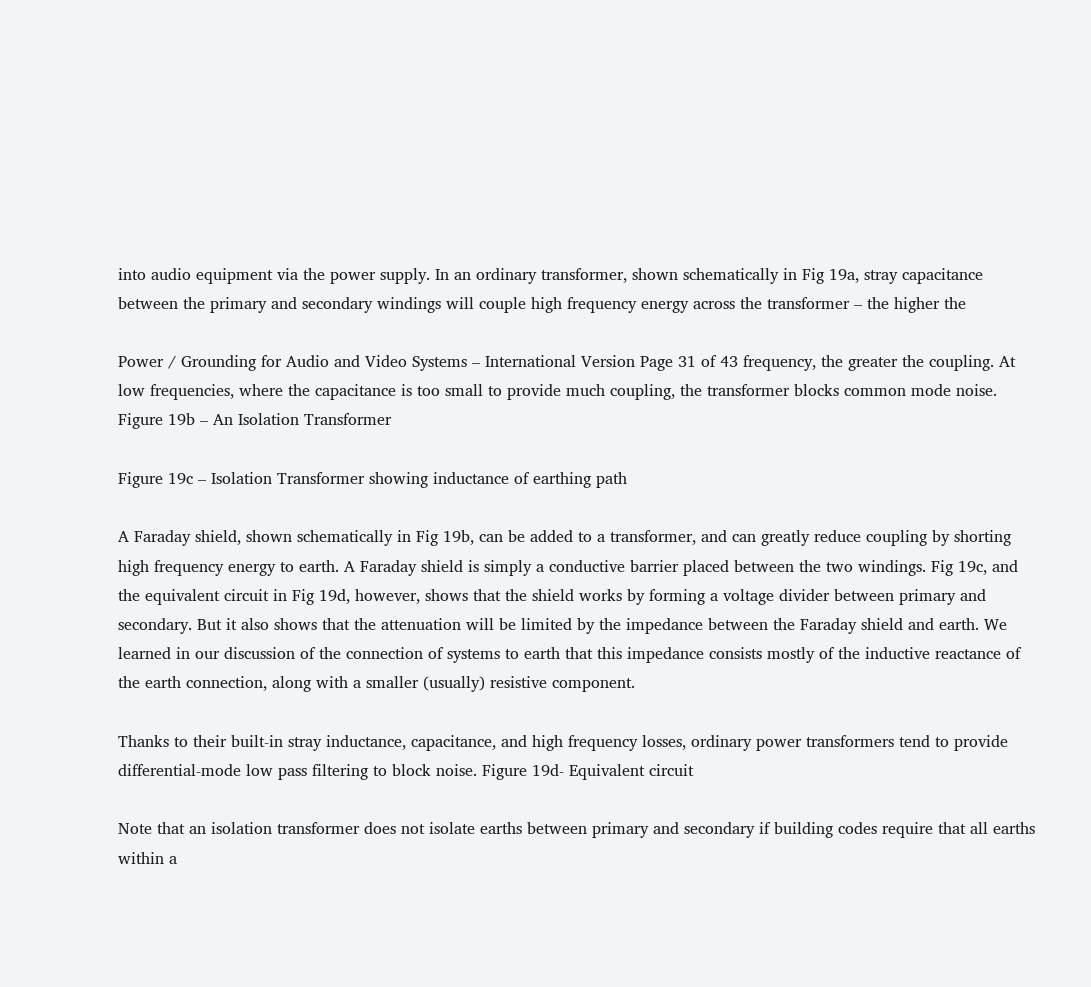into audio equipment via the power supply. In an ordinary transformer, shown schematically in Fig 19a, stray capacitance between the primary and secondary windings will couple high frequency energy across the transformer – the higher the

Power / Grounding for Audio and Video Systems – International Version Page 31 of 43 frequency, the greater the coupling. At low frequencies, where the capacitance is too small to provide much coupling, the transformer blocks common mode noise. Figure 19b – An Isolation Transformer

Figure 19c – Isolation Transformer showing inductance of earthing path

A Faraday shield, shown schematically in Fig 19b, can be added to a transformer, and can greatly reduce coupling by shorting high frequency energy to earth. A Faraday shield is simply a conductive barrier placed between the two windings. Fig 19c, and the equivalent circuit in Fig 19d, however, shows that the shield works by forming a voltage divider between primary and secondary. But it also shows that the attenuation will be limited by the impedance between the Faraday shield and earth. We learned in our discussion of the connection of systems to earth that this impedance consists mostly of the inductive reactance of the earth connection, along with a smaller (usually) resistive component.

Thanks to their built-in stray inductance, capacitance, and high frequency losses, ordinary power transformers tend to provide differential-mode low pass filtering to block noise. Figure 19d- Equivalent circuit

Note that an isolation transformer does not isolate earths between primary and secondary if building codes require that all earths within a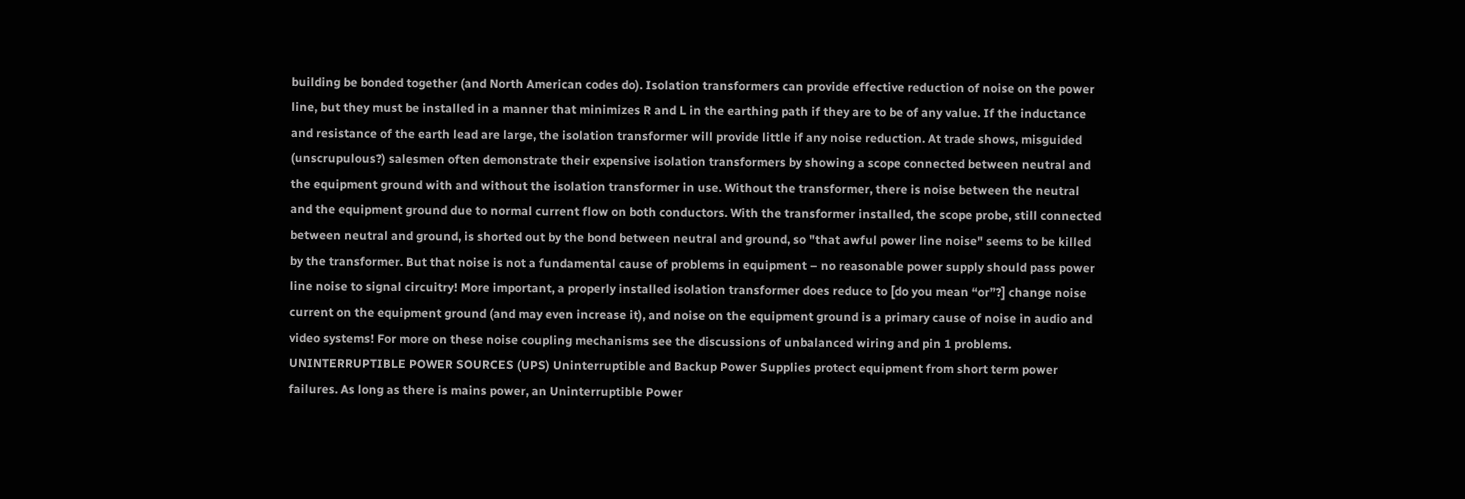building be bonded together (and North American codes do). Isolation transformers can provide effective reduction of noise on the power line, but they must be installed in a manner that minimizes R and L in the earthing path if they are to be of any value. If the inductance and resistance of the earth lead are large, the isolation transformer will provide little if any noise reduction. At trade shows, misguided (unscrupulous?) salesmen often demonstrate their expensive isolation transformers by showing a scope connected between neutral and the equipment ground with and without the isolation transformer in use. Without the transformer, there is noise between the neutral and the equipment ground due to normal current flow on both conductors. With the transformer installed, the scope probe, still connected between neutral and ground, is shorted out by the bond between neutral and ground, so "that awful power line noise" seems to be killed by the transformer. But that noise is not a fundamental cause of problems in equipment – no reasonable power supply should pass power line noise to signal circuitry! More important, a properly installed isolation transformer does reduce to [do you mean “or”?] change noise current on the equipment ground (and may even increase it), and noise on the equipment ground is a primary cause of noise in audio and video systems! For more on these noise coupling mechanisms see the discussions of unbalanced wiring and pin 1 problems. UNINTERRUPTIBLE POWER SOURCES (UPS) Uninterruptible and Backup Power Supplies protect equipment from short term power failures. As long as there is mains power, an Uninterruptible Power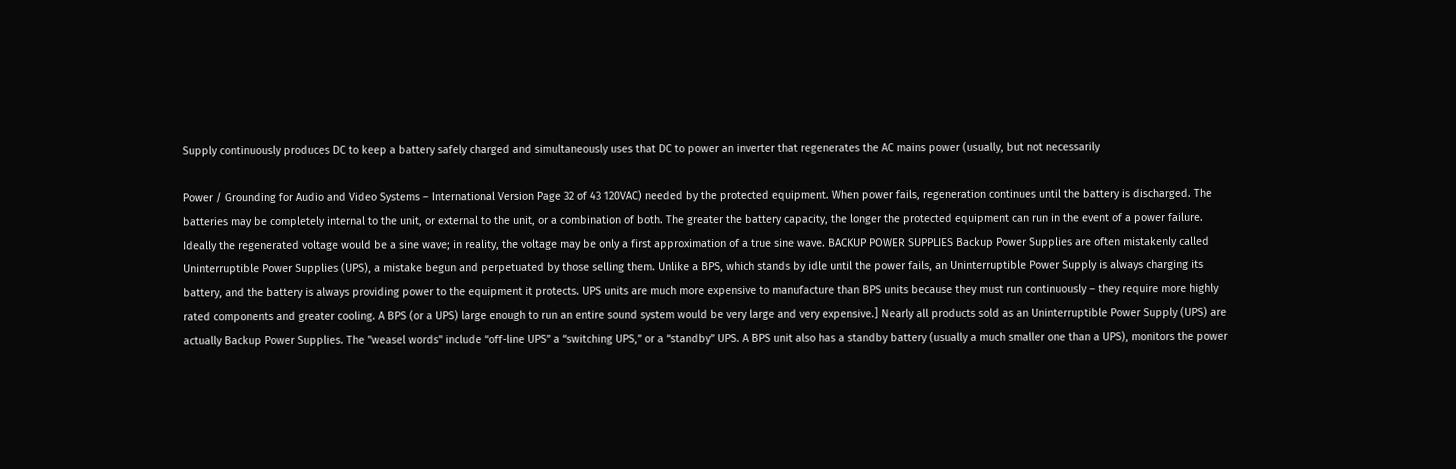Supply continuously produces DC to keep a battery safely charged and simultaneously uses that DC to power an inverter that regenerates the AC mains power (usually, but not necessarily

Power / Grounding for Audio and Video Systems – International Version Page 32 of 43 120VAC) needed by the protected equipment. When power fails, regeneration continues until the battery is discharged. The batteries may be completely internal to the unit, or external to the unit, or a combination of both. The greater the battery capacity, the longer the protected equipment can run in the event of a power failure. Ideally the regenerated voltage would be a sine wave; in reality, the voltage may be only a first approximation of a true sine wave. BACKUP POWER SUPPLIES Backup Power Supplies are often mistakenly called Uninterruptible Power Supplies (UPS), a mistake begun and perpetuated by those selling them. Unlike a BPS, which stands by idle until the power fails, an Uninterruptible Power Supply is always charging its battery, and the battery is always providing power to the equipment it protects. UPS units are much more expensive to manufacture than BPS units because they must run continuously – they require more highly rated components and greater cooling. A BPS (or a UPS) large enough to run an entire sound system would be very large and very expensive.] Nearly all products sold as an Uninterruptible Power Supply (UPS) are actually Backup Power Supplies. The "weasel words" include “off-line UPS” a “switching UPS,” or a “standby” UPS. A BPS unit also has a standby battery (usually a much smaller one than a UPS), monitors the power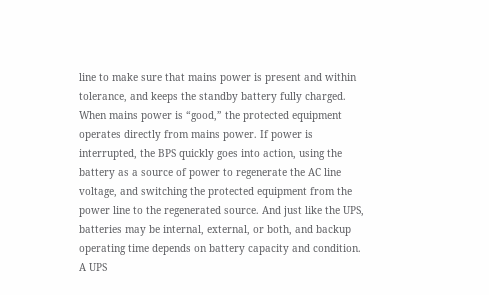line to make sure that mains power is present and within tolerance, and keeps the standby battery fully charged. When mains power is “good,” the protected equipment operates directly from mains power. If power is interrupted, the BPS quickly goes into action, using the battery as a source of power to regenerate the AC line voltage, and switching the protected equipment from the power line to the regenerated source. And just like the UPS, batteries may be internal, external, or both, and backup operating time depends on battery capacity and condition. A UPS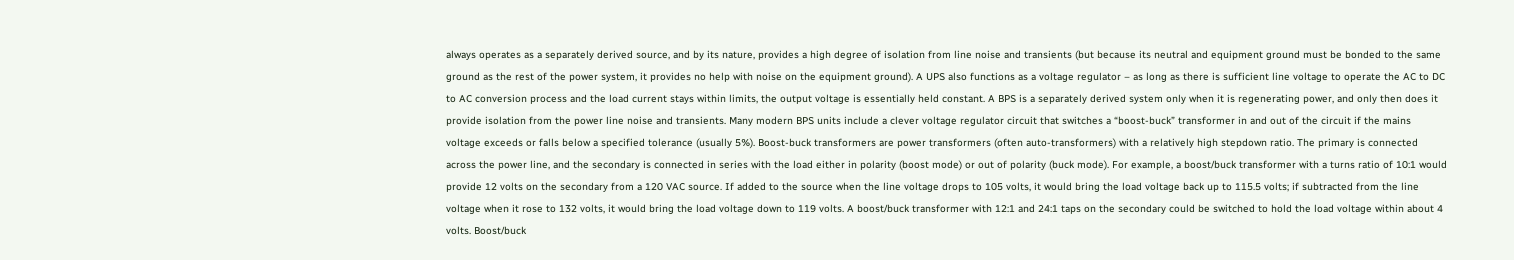always operates as a separately derived source, and by its nature, provides a high degree of isolation from line noise and transients (but because its neutral and equipment ground must be bonded to the same ground as the rest of the power system, it provides no help with noise on the equipment ground). A UPS also functions as a voltage regulator – as long as there is sufficient line voltage to operate the AC to DC to AC conversion process and the load current stays within limits, the output voltage is essentially held constant. A BPS is a separately derived system only when it is regenerating power, and only then does it provide isolation from the power line noise and transients. Many modern BPS units include a clever voltage regulator circuit that switches a “boost-buck” transformer in and out of the circuit if the mains voltage exceeds or falls below a specified tolerance (usually 5%). Boost-buck transformers are power transformers (often auto-transformers) with a relatively high stepdown ratio. The primary is connected across the power line, and the secondary is connected in series with the load either in polarity (boost mode) or out of polarity (buck mode). For example, a boost/buck transformer with a turns ratio of 10:1 would provide 12 volts on the secondary from a 120 VAC source. If added to the source when the line voltage drops to 105 volts, it would bring the load voltage back up to 115.5 volts; if subtracted from the line voltage when it rose to 132 volts, it would bring the load voltage down to 119 volts. A boost/buck transformer with 12:1 and 24:1 taps on the secondary could be switched to hold the load voltage within about 4 volts. Boost/buck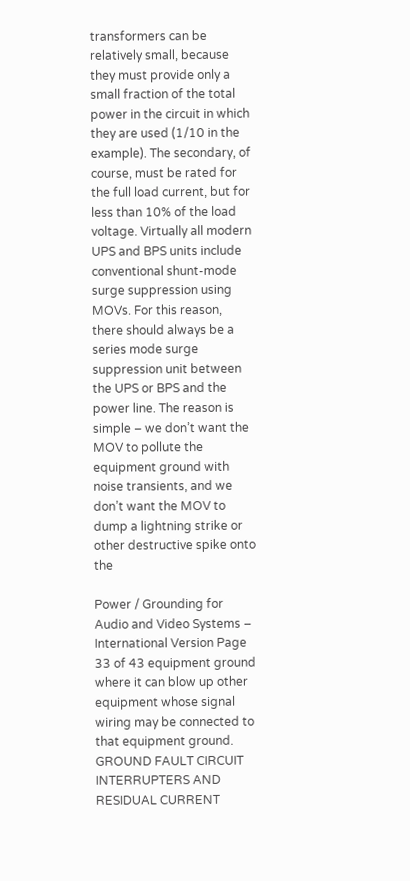transformers can be relatively small, because they must provide only a small fraction of the total power in the circuit in which they are used (1/10 in the example). The secondary, of course, must be rated for the full load current, but for less than 10% of the load voltage. Virtually all modern UPS and BPS units include conventional shunt-mode surge suppression using MOVs. For this reason, there should always be a series mode surge suppression unit between the UPS or BPS and the power line. The reason is simple – we don’t want the MOV to pollute the equipment ground with noise transients, and we don’t want the MOV to dump a lightning strike or other destructive spike onto the

Power / Grounding for Audio and Video Systems – International Version Page 33 of 43 equipment ground where it can blow up other equipment whose signal wiring may be connected to that equipment ground. GROUND FAULT CIRCUIT INTERRUPTERS AND RESIDUAL CURRENT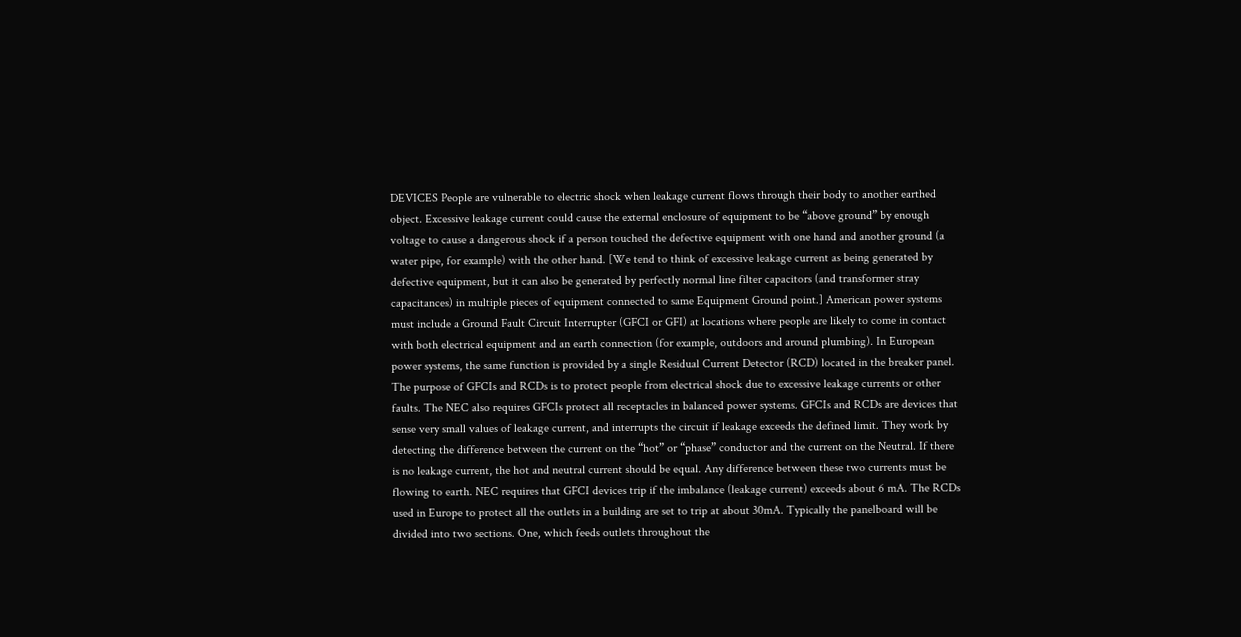DEVICES People are vulnerable to electric shock when leakage current flows through their body to another earthed object. Excessive leakage current could cause the external enclosure of equipment to be “above ground” by enough voltage to cause a dangerous shock if a person touched the defective equipment with one hand and another ground (a water pipe, for example) with the other hand. [We tend to think of excessive leakage current as being generated by defective equipment, but it can also be generated by perfectly normal line filter capacitors (and transformer stray capacitances) in multiple pieces of equipment connected to same Equipment Ground point.] American power systems must include a Ground Fault Circuit Interrupter (GFCI or GFI) at locations where people are likely to come in contact with both electrical equipment and an earth connection (for example, outdoors and around plumbing). In European power systems, the same function is provided by a single Residual Current Detector (RCD) located in the breaker panel. The purpose of GFCIs and RCDs is to protect people from electrical shock due to excessive leakage currents or other faults. The NEC also requires GFCIs protect all receptacles in balanced power systems. GFCIs and RCDs are devices that sense very small values of leakage current, and interrupts the circuit if leakage exceeds the defined limit. They work by detecting the difference between the current on the “hot” or “phase” conductor and the current on the Neutral. If there is no leakage current, the hot and neutral current should be equal. Any difference between these two currents must be flowing to earth. NEC requires that GFCI devices trip if the imbalance (leakage current) exceeds about 6 mA. The RCDs used in Europe to protect all the outlets in a building are set to trip at about 30mA. Typically the panelboard will be divided into two sections. One, which feeds outlets throughout the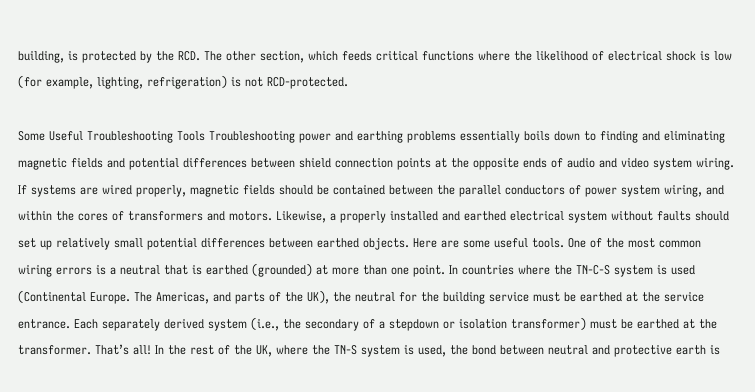building, is protected by the RCD. The other section, which feeds critical functions where the likelihood of electrical shock is low (for example, lighting, refrigeration) is not RCD-protected.

Some Useful Troubleshooting Tools Troubleshooting power and earthing problems essentially boils down to finding and eliminating magnetic fields and potential differences between shield connection points at the opposite ends of audio and video system wiring. If systems are wired properly, magnetic fields should be contained between the parallel conductors of power system wiring, and within the cores of transformers and motors. Likewise, a properly installed and earthed electrical system without faults should set up relatively small potential differences between earthed objects. Here are some useful tools. One of the most common wiring errors is a neutral that is earthed (grounded) at more than one point. In countries where the TN-C-S system is used (Continental Europe. The Americas, and parts of the UK), the neutral for the building service must be earthed at the service entrance. Each separately derived system (i.e., the secondary of a stepdown or isolation transformer) must be earthed at the transformer. That’s all! In the rest of the UK, where the TN-S system is used, the bond between neutral and protective earth is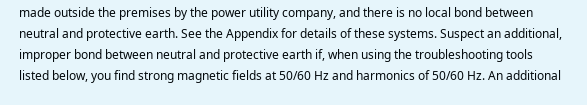made outside the premises by the power utility company, and there is no local bond between neutral and protective earth. See the Appendix for details of these systems. Suspect an additional, improper bond between neutral and protective earth if, when using the troubleshooting tools listed below, you find strong magnetic fields at 50/60 Hz and harmonics of 50/60 Hz. An additional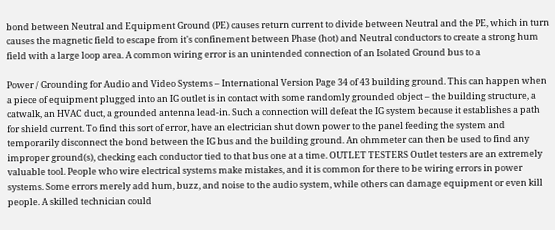bond between Neutral and Equipment Ground (PE) causes return current to divide between Neutral and the PE, which in turn causes the magnetic field to escape from it's confinement between Phase (hot) and Neutral conductors to create a strong hum field with a large loop area. A common wiring error is an unintended connection of an Isolated Ground bus to a

Power / Grounding for Audio and Video Systems – International Version Page 34 of 43 building ground. This can happen when a piece of equipment plugged into an IG outlet is in contact with some randomly grounded object – the building structure, a catwalk, an HVAC duct, a grounded antenna lead-in. Such a connection will defeat the IG system because it establishes a path for shield current. To find this sort of error, have an electrician shut down power to the panel feeding the system and temporarily disconnect the bond between the IG bus and the building ground. An ohmmeter can then be used to find any improper ground(s), checking each conductor tied to that bus one at a time. OUTLET TESTERS Outlet testers are an extremely valuable tool. People who wire electrical systems make mistakes, and it is common for there to be wiring errors in power systems. Some errors merely add hum, buzz, and noise to the audio system, while others can damage equipment or even kill people. A skilled technician could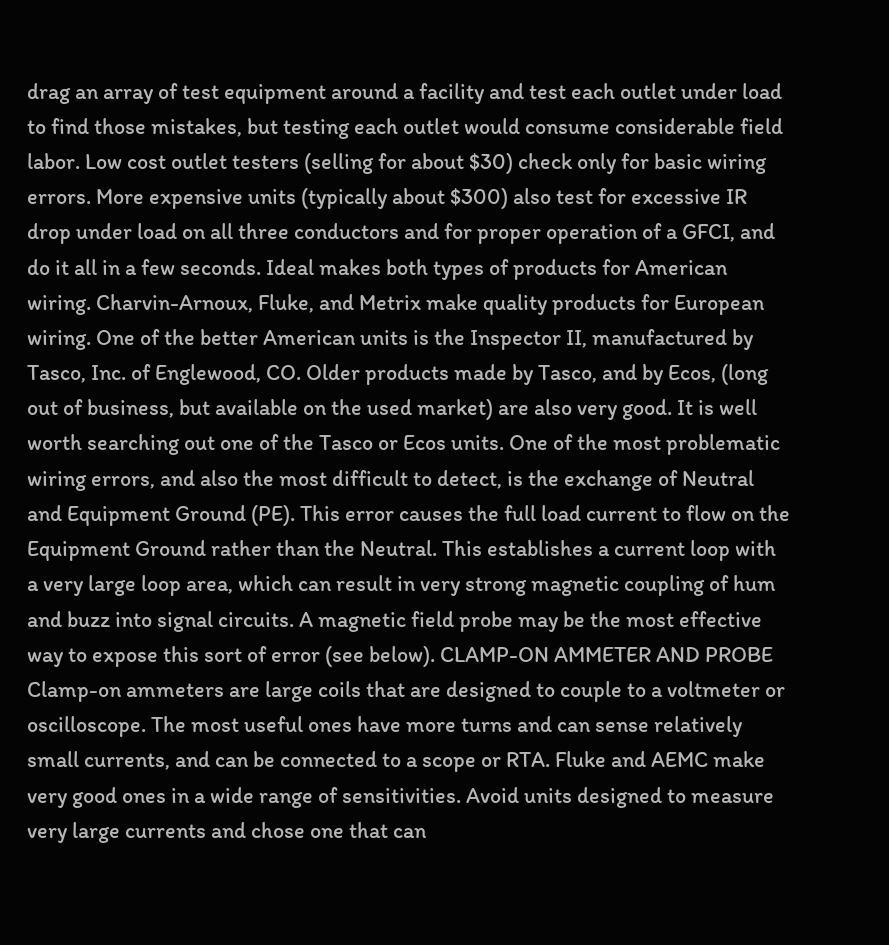drag an array of test equipment around a facility and test each outlet under load to find those mistakes, but testing each outlet would consume considerable field labor. Low cost outlet testers (selling for about $30) check only for basic wiring errors. More expensive units (typically about $300) also test for excessive IR drop under load on all three conductors and for proper operation of a GFCI, and do it all in a few seconds. Ideal makes both types of products for American wiring. Charvin-Arnoux, Fluke, and Metrix make quality products for European wiring. One of the better American units is the Inspector II, manufactured by Tasco, Inc. of Englewood, CO. Older products made by Tasco, and by Ecos, (long out of business, but available on the used market) are also very good. It is well worth searching out one of the Tasco or Ecos units. One of the most problematic wiring errors, and also the most difficult to detect, is the exchange of Neutral and Equipment Ground (PE). This error causes the full load current to flow on the Equipment Ground rather than the Neutral. This establishes a current loop with a very large loop area, which can result in very strong magnetic coupling of hum and buzz into signal circuits. A magnetic field probe may be the most effective way to expose this sort of error (see below). CLAMP-ON AMMETER AND PROBE Clamp-on ammeters are large coils that are designed to couple to a voltmeter or oscilloscope. The most useful ones have more turns and can sense relatively small currents, and can be connected to a scope or RTA. Fluke and AEMC make very good ones in a wide range of sensitivities. Avoid units designed to measure very large currents and chose one that can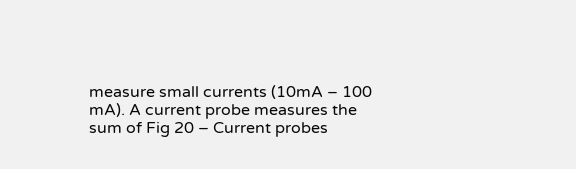measure small currents (10mA – 100 mA). A current probe measures the sum of Fig 20 – Current probes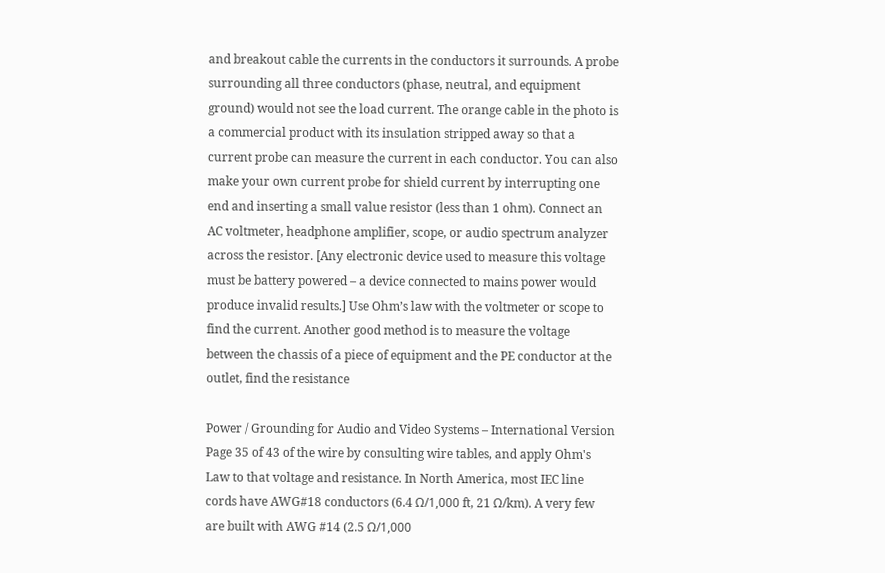and breakout cable the currents in the conductors it surrounds. A probe surrounding all three conductors (phase, neutral, and equipment ground) would not see the load current. The orange cable in the photo is a commercial product with its insulation stripped away so that a current probe can measure the current in each conductor. You can also make your own current probe for shield current by interrupting one end and inserting a small value resistor (less than 1 ohm). Connect an AC voltmeter, headphone amplifier, scope, or audio spectrum analyzer across the resistor. [Any electronic device used to measure this voltage must be battery powered – a device connected to mains power would produce invalid results.] Use Ohm’s law with the voltmeter or scope to find the current. Another good method is to measure the voltage between the chassis of a piece of equipment and the PE conductor at the outlet, find the resistance

Power / Grounding for Audio and Video Systems – International Version Page 35 of 43 of the wire by consulting wire tables, and apply Ohm's Law to that voltage and resistance. In North America, most IEC line cords have AWG#18 conductors (6.4 Ω/1,000 ft, 21 Ω/km). A very few are built with AWG #14 (2.5 Ω/1,000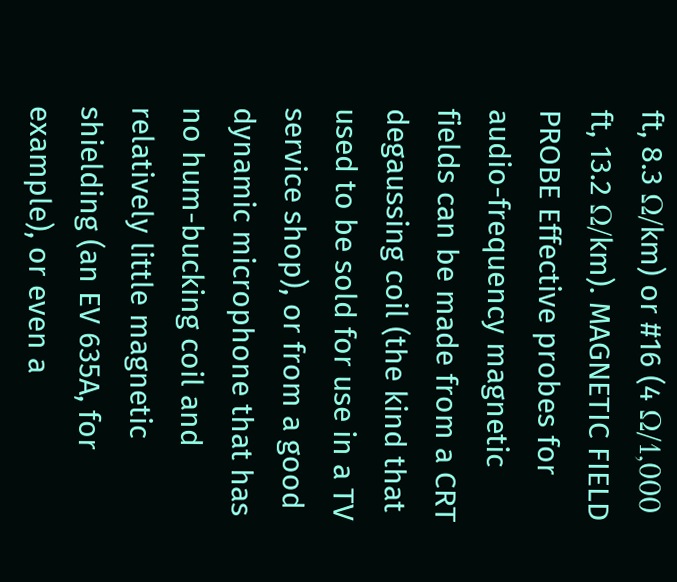ft, 8.3 Ω/km) or #16 (4 Ω/1,000 ft, 13.2 Ω/km). MAGNETIC FIELD PROBE Effective probes for audio-frequency magnetic fields can be made from a CRT degaussing coil (the kind that used to be sold for use in a TV service shop), or from a good dynamic microphone that has no hum-bucking coil and relatively little magnetic shielding (an EV 635A, for example), or even a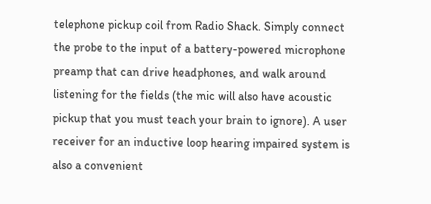telephone pickup coil from Radio Shack. Simply connect the probe to the input of a battery-powered microphone preamp that can drive headphones, and walk around listening for the fields (the mic will also have acoustic pickup that you must teach your brain to ignore). A user receiver for an inductive loop hearing impaired system is also a convenient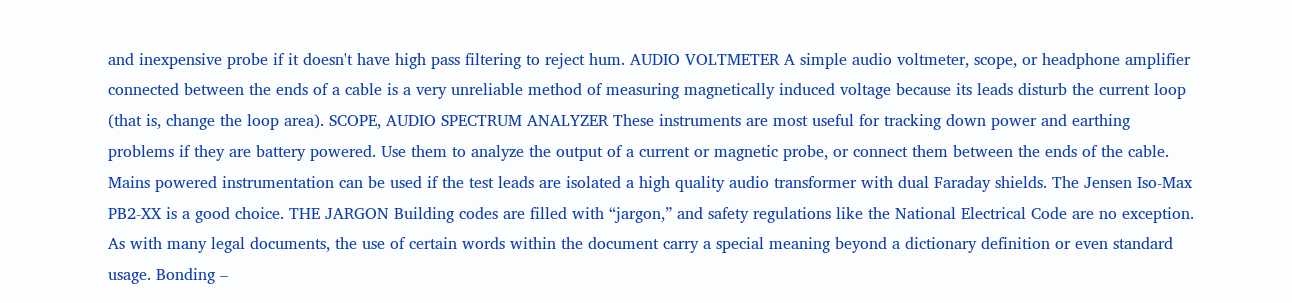and inexpensive probe if it doesn't have high pass filtering to reject hum. AUDIO VOLTMETER A simple audio voltmeter, scope, or headphone amplifier connected between the ends of a cable is a very unreliable method of measuring magnetically induced voltage because its leads disturb the current loop (that is, change the loop area). SCOPE, AUDIO SPECTRUM ANALYZER These instruments are most useful for tracking down power and earthing problems if they are battery powered. Use them to analyze the output of a current or magnetic probe, or connect them between the ends of the cable. Mains powered instrumentation can be used if the test leads are isolated a high quality audio transformer with dual Faraday shields. The Jensen Iso-Max PB2-XX is a good choice. THE JARGON Building codes are filled with “jargon,” and safety regulations like the National Electrical Code are no exception. As with many legal documents, the use of certain words within the document carry a special meaning beyond a dictionary definition or even standard usage. Bonding –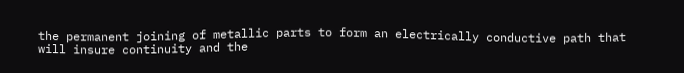the permanent joining of metallic parts to form an electrically conductive path that will insure continuity and the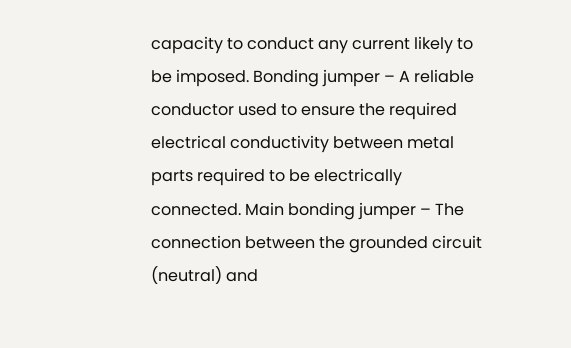capacity to conduct any current likely to be imposed. Bonding jumper – A reliable conductor used to ensure the required electrical conductivity between metal parts required to be electrically connected. Main bonding jumper – The connection between the grounded circuit (neutral) and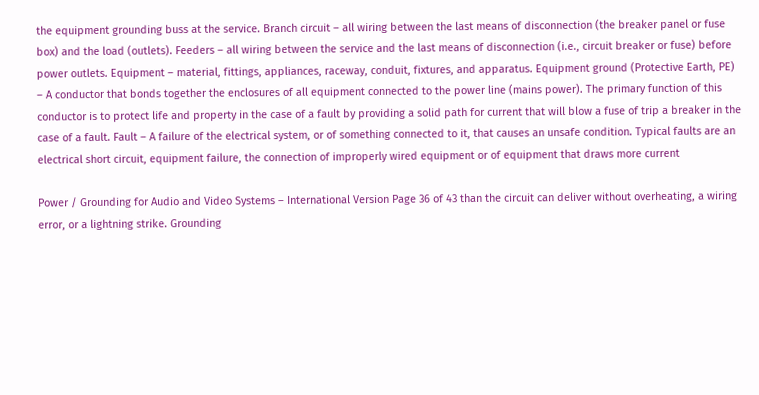the equipment grounding buss at the service. Branch circuit – all wiring between the last means of disconnection (the breaker panel or fuse box) and the load (outlets). Feeders – all wiring between the service and the last means of disconnection (i.e., circuit breaker or fuse) before power outlets. Equipment – material, fittings, appliances, raceway, conduit, fixtures, and apparatus. Equipment ground (Protective Earth, PE) – A conductor that bonds together the enclosures of all equipment connected to the power line (mains power). The primary function of this conductor is to protect life and property in the case of a fault by providing a solid path for current that will blow a fuse of trip a breaker in the case of a fault. Fault – A failure of the electrical system, or of something connected to it, that causes an unsafe condition. Typical faults are an electrical short circuit, equipment failure, the connection of improperly wired equipment or of equipment that draws more current

Power / Grounding for Audio and Video Systems – International Version Page 36 of 43 than the circuit can deliver without overheating, a wiring error, or a lightning strike. Grounding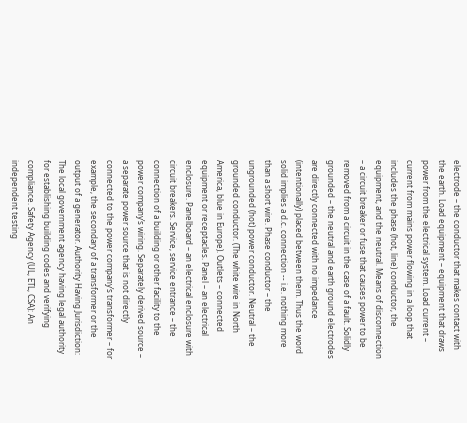electrode – the conductor that makes contact with the earth. Load equipment – equipment that draws power from the electrical system. Load current – current from mains power flowing in a loop that includes the phase (hot, line) conductor, the equipment, and the neutral. Means of disconnection – a circuit breaker or fuse that causes power to be removed from a circuit in the case of a fault. Solidly grounded – the neutral and earth ground electrodes are directly connected with no impedance (intentionally) placed between them. Thus the word solid implies a d.c. connection -- i.e. nothing more than a short wire. Phase conductor – the ungrounded (hot) power conductor. Neutral – the grounded conductor. (The white wire in North America, blue in Europe). Outlets – connected equipment or receptacles. Panel – an electrical enclosure. Panelboard – an electrical enclosure with circuit breakers. Service, service entrance – the connection of a building or other facility to the power company’s wiring. Separately derived source – a separate power source that is not directly connected to the power company’s transformer – for example, the secondary of a transformer or the output of a generator. Authority Having Jurisdiction: The local government agency having legal authority for establishing building codes and verifying compliance. Safety Agency (UL, ETL, CSA): An independent testing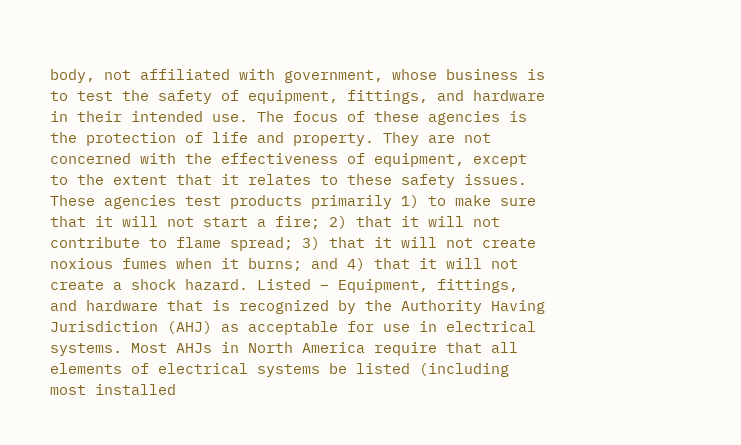body, not affiliated with government, whose business is to test the safety of equipment, fittings, and hardware in their intended use. The focus of these agencies is the protection of life and property. They are not concerned with the effectiveness of equipment, except to the extent that it relates to these safety issues. These agencies test products primarily 1) to make sure that it will not start a fire; 2) that it will not contribute to flame spread; 3) that it will not create noxious fumes when it burns; and 4) that it will not create a shock hazard. Listed – Equipment, fittings, and hardware that is recognized by the Authority Having Jurisdiction (AHJ) as acceptable for use in electrical systems. Most AHJs in North America require that all elements of electrical systems be listed (including most installed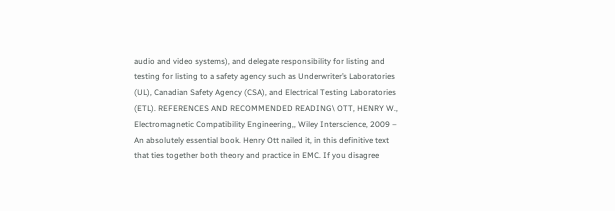audio and video systems), and delegate responsibility for listing and testing for listing to a safety agency such as Underwriter’s Laboratories (UL), Canadian Safety Agency (CSA), and Electrical Testing Laboratories (ETL). REFERENCES AND RECOMMENDED READING\ OTT, HENRY W., Electromagnetic Compatibility Engineering,, Wiley Interscience, 2009 – An absolutely essential book. Henry Ott nailed it, in this definitive text that ties together both theory and practice in EMC. If you disagree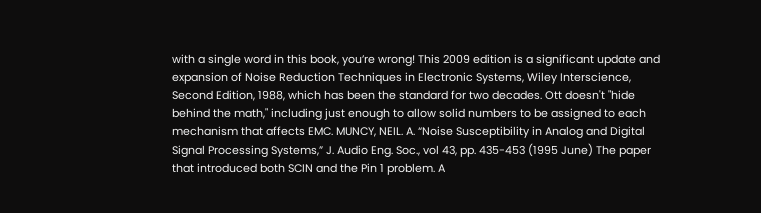with a single word in this book, you’re wrong! This 2009 edition is a significant update and expansion of Noise Reduction Techniques in Electronic Systems, Wiley Interscience, Second Edition, 1988, which has been the standard for two decades. Ott doesn't "hide behind the math," including just enough to allow solid numbers to be assigned to each mechanism that affects EMC. MUNCY, NEIL. A. “Noise Susceptibility in Analog and Digital Signal Processing Systems,” J. Audio Eng. Soc., vol 43, pp. 435-453 (1995 June) The paper that introduced both SCIN and the Pin 1 problem. A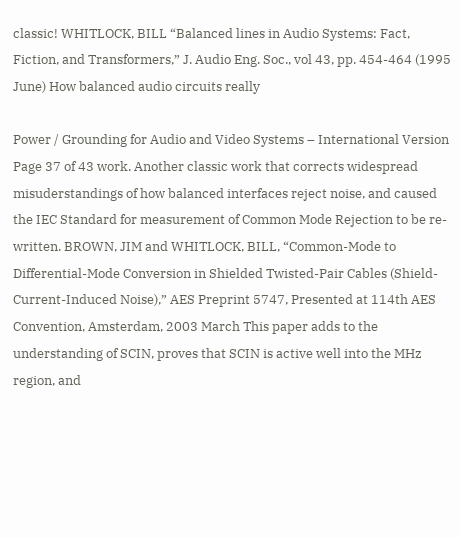classic! WHITLOCK, BILL “Balanced lines in Audio Systems: Fact, Fiction, and Transformers,” J. Audio Eng. Soc., vol 43, pp. 454-464 (1995 June) How balanced audio circuits really

Power / Grounding for Audio and Video Systems – International Version Page 37 of 43 work. Another classic work that corrects widespread misuderstandings of how balanced interfaces reject noise, and caused the IEC Standard for measurement of Common Mode Rejection to be re-written. BROWN, JIM and WHITLOCK, BILL, “Common-Mode to Differential-Mode Conversion in Shielded Twisted-Pair Cables (Shield-Current-Induced Noise),” AES Preprint 5747, Presented at 114th AES Convention, Amsterdam, 2003 March This paper adds to the understanding of SCIN, proves that SCIN is active well into the MHz region, and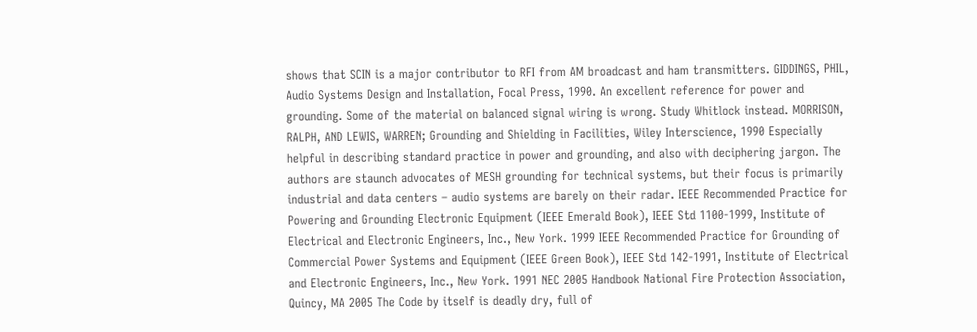shows that SCIN is a major contributor to RFI from AM broadcast and ham transmitters. GIDDINGS, PHIL, Audio Systems Design and Installation, Focal Press, 1990. An excellent reference for power and grounding. Some of the material on balanced signal wiring is wrong. Study Whitlock instead. MORRISON, RALPH, AND LEWIS, WARREN; Grounding and Shielding in Facilities, Wiley Interscience, 1990 Especially helpful in describing standard practice in power and grounding, and also with deciphering jargon. The authors are staunch advocates of MESH grounding for technical systems, but their focus is primarily industrial and data centers – audio systems are barely on their radar. IEEE Recommended Practice for Powering and Grounding Electronic Equipment (IEEE Emerald Book), IEEE Std 1100-1999, Institute of Electrical and Electronic Engineers, Inc., New York. 1999 IEEE Recommended Practice for Grounding of Commercial Power Systems and Equipment (IEEE Green Book), IEEE Std 142-1991, Institute of Electrical and Electronic Engineers, Inc., New York. 1991 NEC 2005 Handbook National Fire Protection Association, Quincy, MA 2005 The Code by itself is deadly dry, full of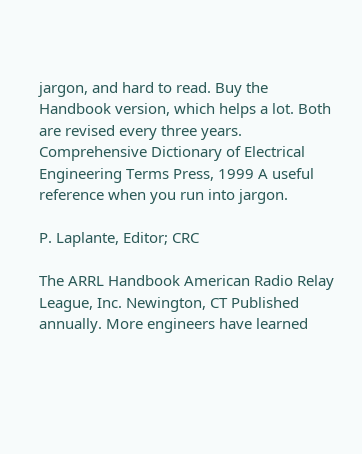jargon, and hard to read. Buy the Handbook version, which helps a lot. Both are revised every three years. Comprehensive Dictionary of Electrical Engineering Terms Press, 1999 A useful reference when you run into jargon.

P. Laplante, Editor; CRC

The ARRL Handbook American Radio Relay League, Inc. Newington, CT Published annually. More engineers have learned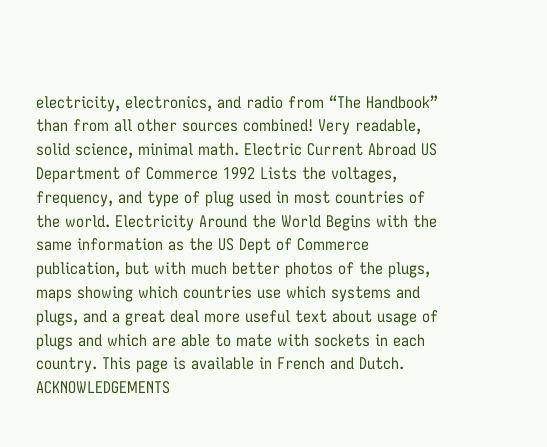electricity, electronics, and radio from “The Handbook” than from all other sources combined! Very readable, solid science, minimal math. Electric Current Abroad US Department of Commerce 1992 Lists the voltages, frequency, and type of plug used in most countries of the world. Electricity Around the World Begins with the same information as the US Dept of Commerce publication, but with much better photos of the plugs, maps showing which countries use which systems and plugs, and a great deal more useful text about usage of plugs and which are able to mate with sockets in each country. This page is available in French and Dutch. ACKNOWLEDGEMENTS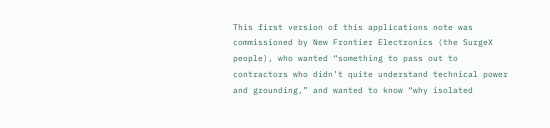This first version of this applications note was commissioned by New Frontier Electronics (the SurgeX people), who wanted “something to pass out to contractors who didn’t quite understand technical power and grounding,” and wanted to know “why isolated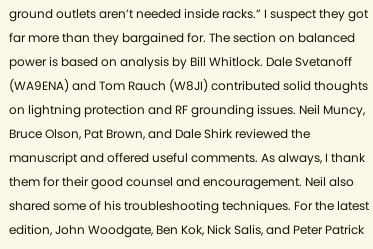ground outlets aren’t needed inside racks.” I suspect they got far more than they bargained for. The section on balanced power is based on analysis by Bill Whitlock. Dale Svetanoff (WA9ENA) and Tom Rauch (W8JI) contributed solid thoughts on lightning protection and RF grounding issues. Neil Muncy, Bruce Olson, Pat Brown, and Dale Shirk reviewed the manuscript and offered useful comments. As always, I thank them for their good counsel and encouragement. Neil also shared some of his troubleshooting techniques. For the latest edition, John Woodgate, Ben Kok, Nick Salis, and Peter Patrick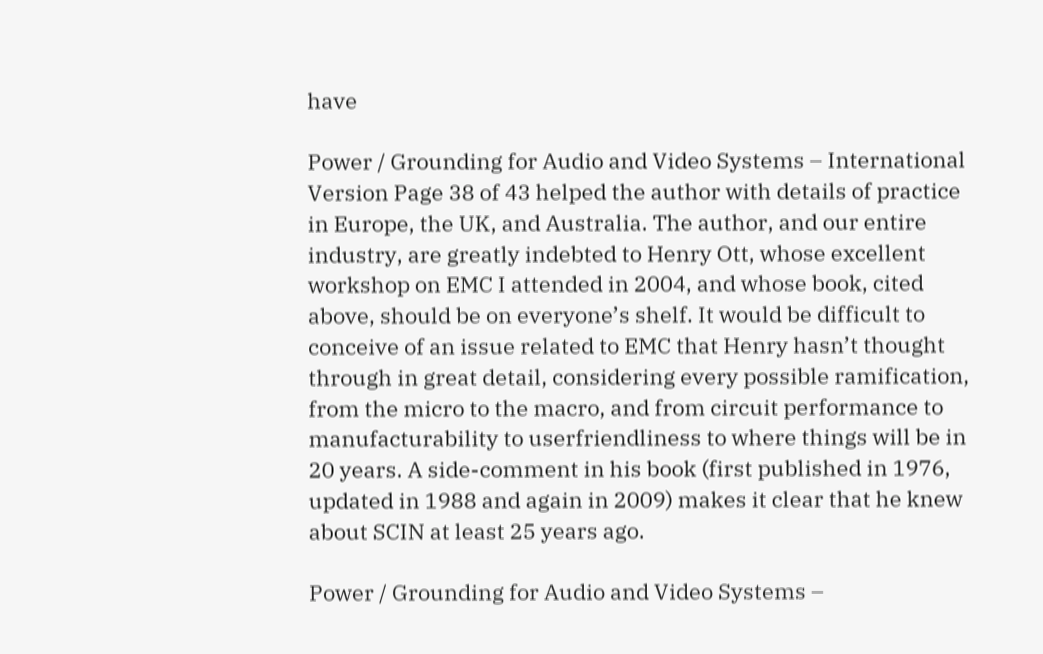have

Power / Grounding for Audio and Video Systems – International Version Page 38 of 43 helped the author with details of practice in Europe, the UK, and Australia. The author, and our entire industry, are greatly indebted to Henry Ott, whose excellent workshop on EMC I attended in 2004, and whose book, cited above, should be on everyone’s shelf. It would be difficult to conceive of an issue related to EMC that Henry hasn’t thought through in great detail, considering every possible ramification, from the micro to the macro, and from circuit performance to manufacturability to userfriendliness to where things will be in 20 years. A side-comment in his book (first published in 1976, updated in 1988 and again in 2009) makes it clear that he knew about SCIN at least 25 years ago.

Power / Grounding for Audio and Video Systems –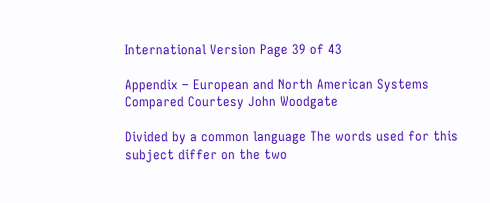International Version Page 39 of 43

Appendix – European and North American Systems Compared Courtesy John Woodgate

Divided by a common language The words used for this subject differ on the two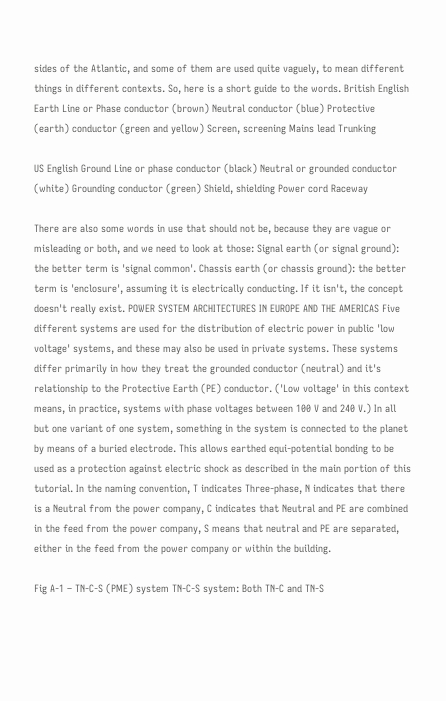sides of the Atlantic, and some of them are used quite vaguely, to mean different things in different contexts. So, here is a short guide to the words. British English Earth Line or Phase conductor (brown) Neutral conductor (blue) Protective (earth) conductor (green and yellow) Screen, screening Mains lead Trunking

US English Ground Line or phase conductor (black) Neutral or grounded conductor (white) Grounding conductor (green) Shield, shielding Power cord Raceway

There are also some words in use that should not be, because they are vague or misleading or both, and we need to look at those: Signal earth (or signal ground): the better term is 'signal common'. Chassis earth (or chassis ground): the better term is 'enclosure', assuming it is electrically conducting. If it isn't, the concept doesn't really exist. POWER SYSTEM ARCHITECTURES IN EUROPE AND THE AMERICAS Five different systems are used for the distribution of electric power in public 'low voltage' systems, and these may also be used in private systems. These systems differ primarily in how they treat the grounded conductor (neutral) and it's relationship to the Protective Earth (PE) conductor. ('Low voltage' in this context means, in practice, systems with phase voltages between 100 V and 240 V.) In all but one variant of one system, something in the system is connected to the planet by means of a buried electrode. This allows earthed equi-potential bonding to be used as a protection against electric shock as described in the main portion of this tutorial. In the naming convention, T indicates Three-phase, N indicates that there is a Neutral from the power company, C indicates that Neutral and PE are combined in the feed from the power company, S means that neutral and PE are separated, either in the feed from the power company or within the building.

Fig A-1 – TN-C-S (PME) system TN-C-S system: Both TN-C and TN-S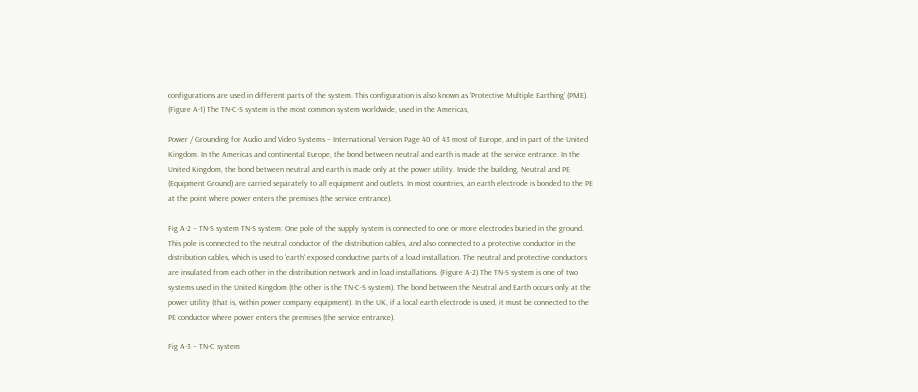configurations are used in different parts of the system. This configuration is also known as 'Protective Multiple Earthing' (PME). (Figure A-1) The TN-C-S system is the most common system worldwide, used in the Americas,

Power / Grounding for Audio and Video Systems – International Version Page 40 of 43 most of Europe, and in part of the United Kingdom. In the Americas and continental Europe, the bond between neutral and earth is made at the service entrance. In the United Kingdom, the bond between neutral and earth is made only at the power utility. Inside the building, Neutral and PE (Equipment Ground) are carried separately to all equipment and outlets. In most countries, an earth electrode is bonded to the PE at the point where power enters the premises (the service entrance).

Fig A-2 – TN-S system TN-S system: One pole of the supply system is connected to one or more electrodes buried in the ground. This pole is connected to the neutral conductor of the distribution cables, and also connected to a protective conductor in the distribution cables, which is used to 'earth' exposed conductive parts of a load installation. The neutral and protective conductors are insulated from each other in the distribution network and in load installations. (Figure A-2) The TN-S system is one of two systems used in the United Kingdom (the other is the TN-C-S system). The bond between the Neutral and Earth occurs only at the power utility (that is, within power company equipment). In the UK, if a local earth electrode is used, it must be connected to the PE conductor where power enters the premises (the service entrance).

Fig A-3 – TN-C system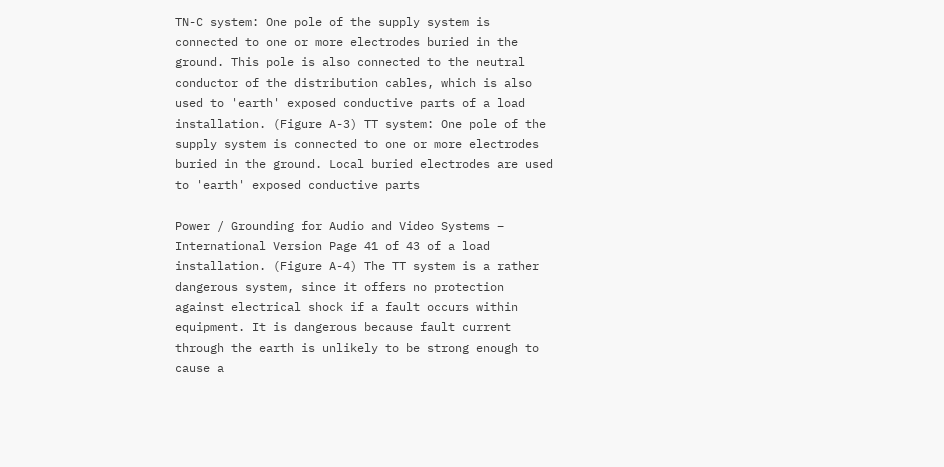TN-C system: One pole of the supply system is connected to one or more electrodes buried in the ground. This pole is also connected to the neutral conductor of the distribution cables, which is also used to 'earth' exposed conductive parts of a load installation. (Figure A-3) TT system: One pole of the supply system is connected to one or more electrodes buried in the ground. Local buried electrodes are used to 'earth' exposed conductive parts

Power / Grounding for Audio and Video Systems – International Version Page 41 of 43 of a load installation. (Figure A-4) The TT system is a rather dangerous system, since it offers no protection against electrical shock if a fault occurs within equipment. It is dangerous because fault current through the earth is unlikely to be strong enough to cause a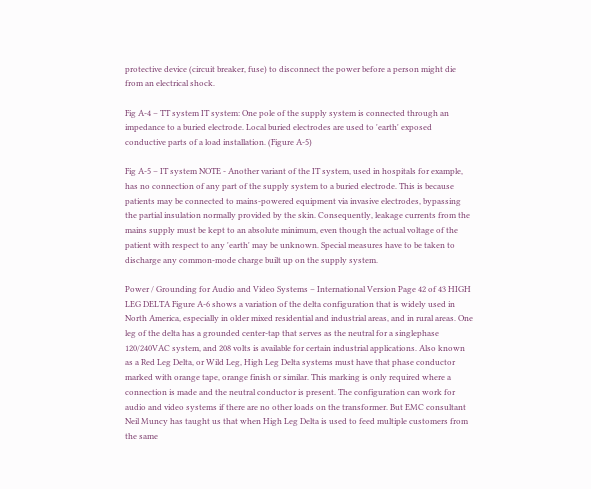protective device (circuit breaker, fuse) to disconnect the power before a person might die from an electrical shock.

Fig A-4 – TT system IT system: One pole of the supply system is connected through an impedance to a buried electrode. Local buried electrodes are used to 'earth' exposed conductive parts of a load installation. (Figure A-5)

Fig A-5 – IT system NOTE - Another variant of the IT system, used in hospitals for example, has no connection of any part of the supply system to a buried electrode. This is because patients may be connected to mains-powered equipment via invasive electrodes, bypassing the partial insulation normally provided by the skin. Consequently, leakage currents from the mains supply must be kept to an absolute minimum, even though the actual voltage of the patient with respect to any 'earth' may be unknown. Special measures have to be taken to discharge any common-mode charge built up on the supply system.

Power / Grounding for Audio and Video Systems – International Version Page 42 of 43 HIGH LEG DELTA Figure A-6 shows a variation of the delta configuration that is widely used in North America, especially in older mixed residential and industrial areas, and in rural areas. One leg of the delta has a grounded center-tap that serves as the neutral for a singlephase 120/240VAC system, and 208 volts is available for certain industrial applications. Also known as a Red Leg Delta, or Wild Leg, High Leg Delta systems must have that phase conductor marked with orange tape, orange finish or similar. This marking is only required where a connection is made and the neutral conductor is present. The configuration can work for audio and video systems if there are no other loads on the transformer. But EMC consultant Neil Muncy has taught us that when High Leg Delta is used to feed multiple customers from the same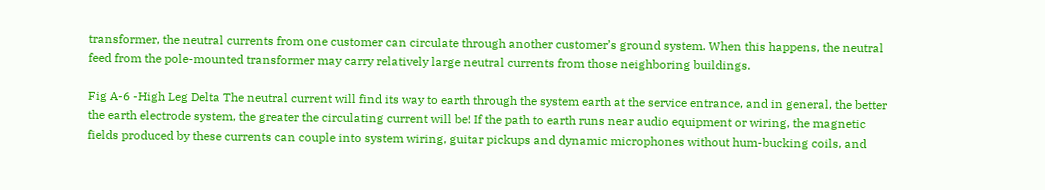transformer, the neutral currents from one customer can circulate through another customer’s ground system. When this happens, the neutral feed from the pole-mounted transformer may carry relatively large neutral currents from those neighboring buildings.

Fig A-6 -High Leg Delta The neutral current will find its way to earth through the system earth at the service entrance, and in general, the better the earth electrode system, the greater the circulating current will be! If the path to earth runs near audio equipment or wiring, the magnetic fields produced by these currents can couple into system wiring, guitar pickups and dynamic microphones without hum-bucking coils, and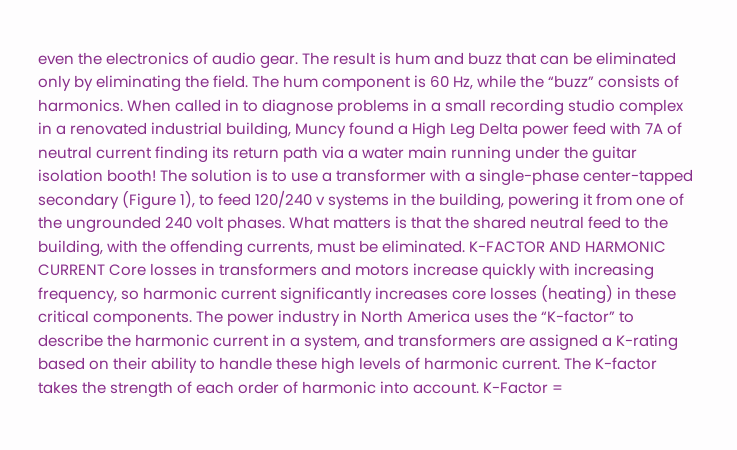even the electronics of audio gear. The result is hum and buzz that can be eliminated only by eliminating the field. The hum component is 60 Hz, while the “buzz” consists of harmonics. When called in to diagnose problems in a small recording studio complex in a renovated industrial building, Muncy found a High Leg Delta power feed with 7A of neutral current finding its return path via a water main running under the guitar isolation booth! The solution is to use a transformer with a single-phase center-tapped secondary (Figure 1), to feed 120/240 v systems in the building, powering it from one of the ungrounded 240 volt phases. What matters is that the shared neutral feed to the building, with the offending currents, must be eliminated. K-FACTOR AND HARMONIC CURRENT Core losses in transformers and motors increase quickly with increasing frequency, so harmonic current significantly increases core losses (heating) in these critical components. The power industry in North America uses the “K-factor” to describe the harmonic current in a system, and transformers are assigned a K-rating based on their ability to handle these high levels of harmonic current. The K-factor takes the strength of each order of harmonic into account. K-Factor =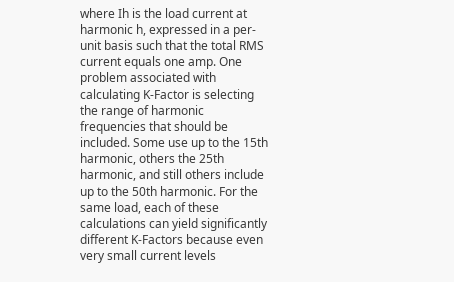where Ih is the load current at harmonic h, expressed in a per-unit basis such that the total RMS current equals one amp. One problem associated with calculating K-Factor is selecting the range of harmonic frequencies that should be included. Some use up to the 15th harmonic, others the 25th harmonic, and still others include up to the 50th harmonic. For the same load, each of these calculations can yield significantly different K-Factors because even very small current levels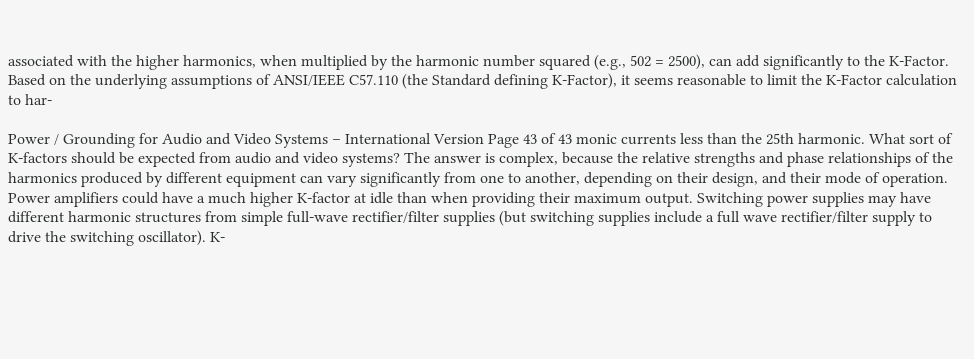associated with the higher harmonics, when multiplied by the harmonic number squared (e.g., 502 = 2500), can add significantly to the K-Factor. Based on the underlying assumptions of ANSI/IEEE C57.110 (the Standard defining K-Factor), it seems reasonable to limit the K-Factor calculation to har-

Power / Grounding for Audio and Video Systems – International Version Page 43 of 43 monic currents less than the 25th harmonic. What sort of K-factors should be expected from audio and video systems? The answer is complex, because the relative strengths and phase relationships of the harmonics produced by different equipment can vary significantly from one to another, depending on their design, and their mode of operation. Power amplifiers could have a much higher K-factor at idle than when providing their maximum output. Switching power supplies may have different harmonic structures from simple full-wave rectifier/filter supplies (but switching supplies include a full wave rectifier/filter supply to drive the switching oscillator). K-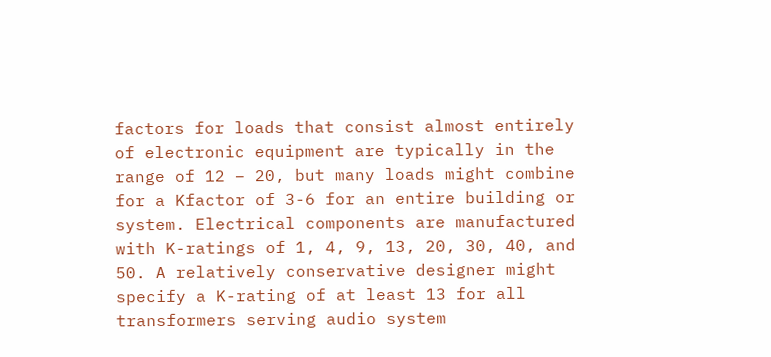factors for loads that consist almost entirely of electronic equipment are typically in the range of 12 – 20, but many loads might combine for a Kfactor of 3-6 for an entire building or system. Electrical components are manufactured with K-ratings of 1, 4, 9, 13, 20, 30, 40, and 50. A relatively conservative designer might specify a K-rating of at least 13 for all transformers serving audio system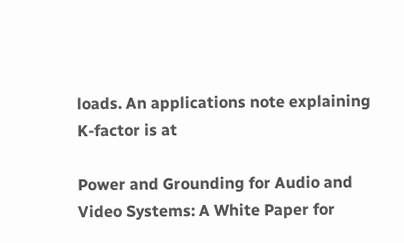loads. An applications note explaining K-factor is at

Power and Grounding for Audio and Video Systems: A White Paper for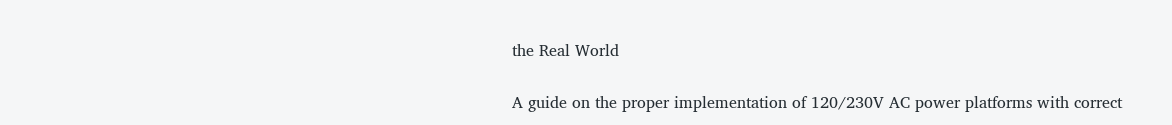the Real World

A guide on the proper implementation of 120/230V AC power platforms with correct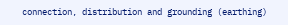connection, distribution and grounding (earthing)